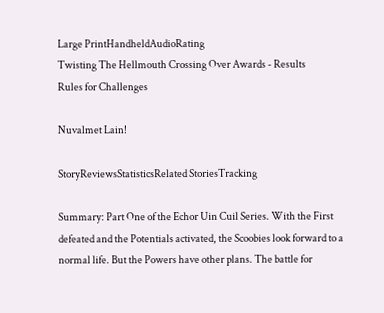Large PrintHandheldAudioRating
Twisting The Hellmouth Crossing Over Awards - Results
Rules for Challenges

Nuvalmet Lain!

StoryReviewsStatisticsRelated StoriesTracking

Summary: Part One of the Echor Uin Cuil Series. With the First defeated and the Potentials activated, the Scoobies look forward to a normal life. But the Powers have other plans. The battle for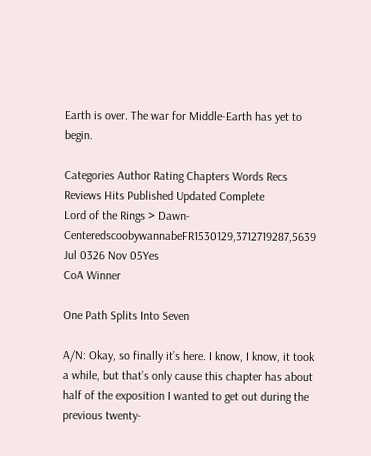Earth is over. The war for Middle-Earth has yet to begin.

Categories Author Rating Chapters Words Recs Reviews Hits Published Updated Complete
Lord of the Rings > Dawn-CenteredscoobywannabeFR1530129,3712719287,5639 Jul 0326 Nov 05Yes
CoA Winner

One Path Splits Into Seven

A/N: Okay, so finally it’s here. I know, I know, it took a while, but that’s only cause this chapter has about half of the exposition I wanted to get out during the previous twenty-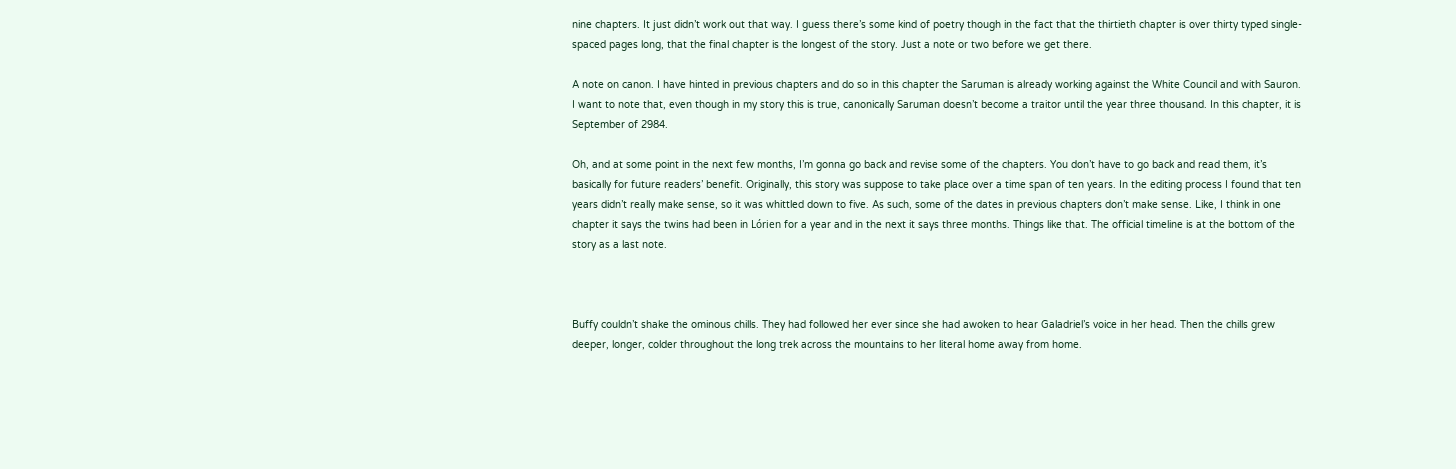nine chapters. It just didn’t work out that way. I guess there’s some kind of poetry though in the fact that the thirtieth chapter is over thirty typed single-spaced pages long, that the final chapter is the longest of the story. Just a note or two before we get there.

A note on canon. I have hinted in previous chapters and do so in this chapter the Saruman is already working against the White Council and with Sauron. I want to note that, even though in my story this is true, canonically Saruman doesn’t become a traitor until the year three thousand. In this chapter, it is September of 2984.

Oh, and at some point in the next few months, I’m gonna go back and revise some of the chapters. You don’t have to go back and read them, it’s basically for future readers’ benefit. Originally, this story was suppose to take place over a time span of ten years. In the editing process I found that ten years didn’t really make sense, so it was whittled down to five. As such, some of the dates in previous chapters don’t make sense. Like, I think in one chapter it says the twins had been in Lórien for a year and in the next it says three months. Things like that. The official timeline is at the bottom of the story as a last note.



Buffy couldn’t shake the ominous chills. They had followed her ever since she had awoken to hear Galadriel’s voice in her head. Then the chills grew deeper, longer, colder throughout the long trek across the mountains to her literal home away from home.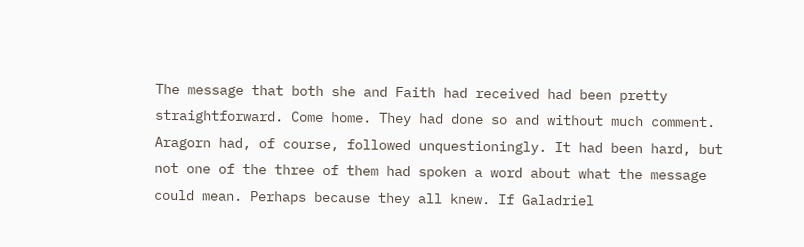The message that both she and Faith had received had been pretty straightforward. Come home. They had done so and without much comment. Aragorn had, of course, followed unquestioningly. It had been hard, but not one of the three of them had spoken a word about what the message could mean. Perhaps because they all knew. If Galadriel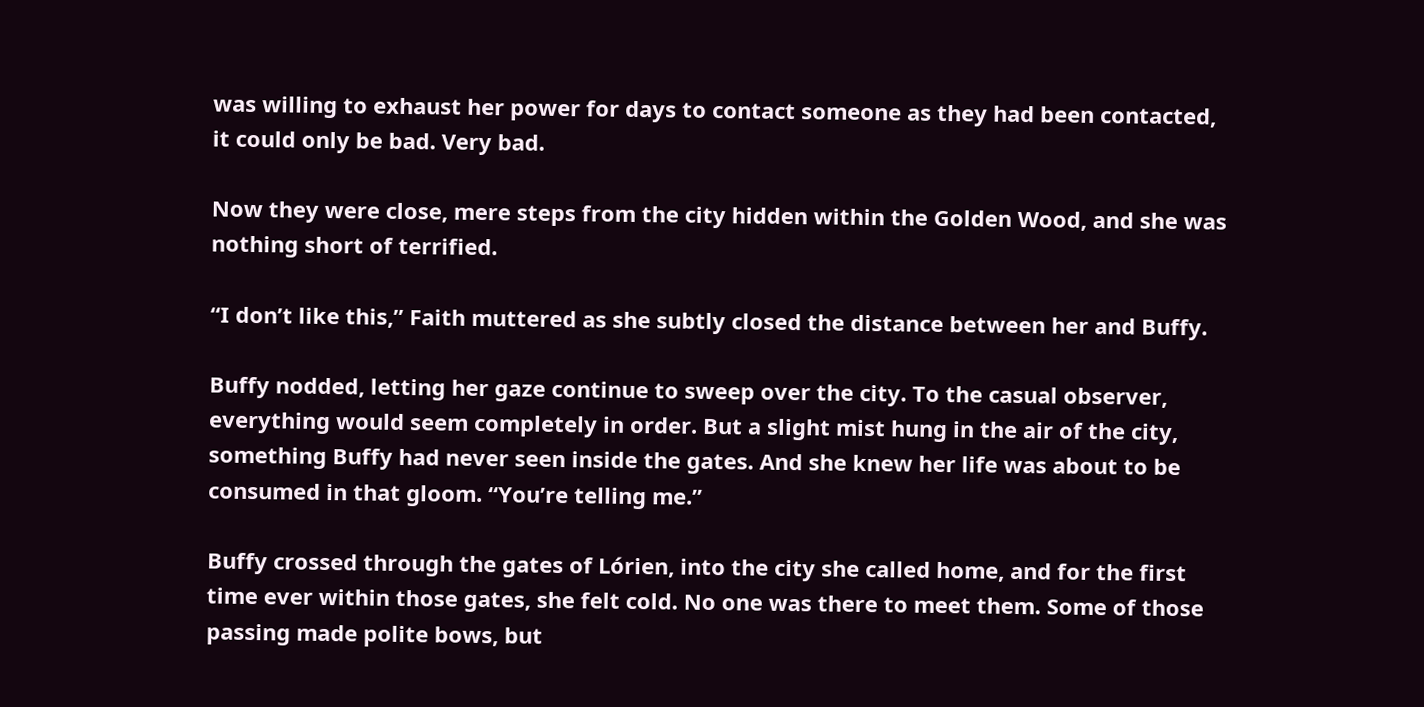was willing to exhaust her power for days to contact someone as they had been contacted, it could only be bad. Very bad.

Now they were close, mere steps from the city hidden within the Golden Wood, and she was nothing short of terrified.

“I don’t like this,” Faith muttered as she subtly closed the distance between her and Buffy.

Buffy nodded, letting her gaze continue to sweep over the city. To the casual observer, everything would seem completely in order. But a slight mist hung in the air of the city, something Buffy had never seen inside the gates. And she knew her life was about to be consumed in that gloom. “You’re telling me.”

Buffy crossed through the gates of Lórien, into the city she called home, and for the first time ever within those gates, she felt cold. No one was there to meet them. Some of those passing made polite bows, but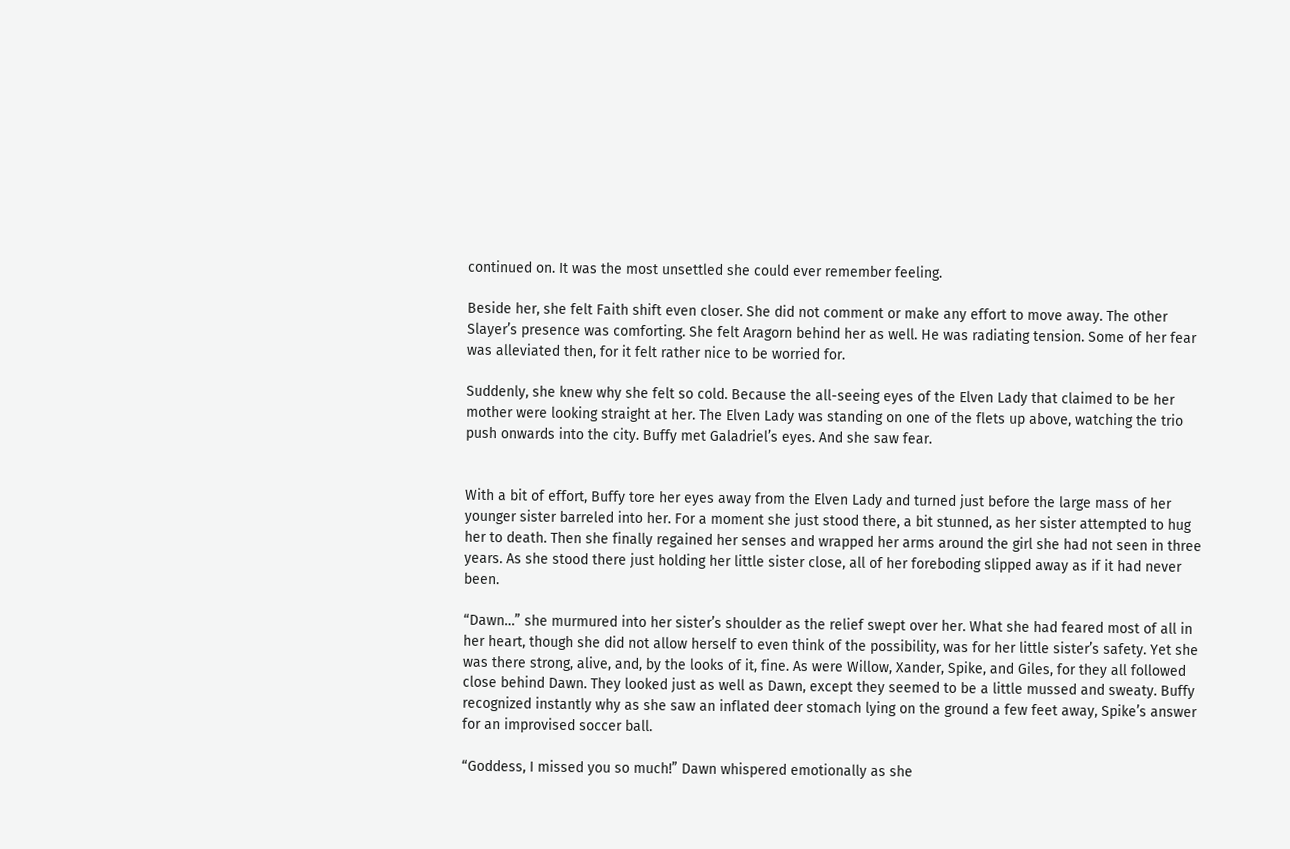continued on. It was the most unsettled she could ever remember feeling.

Beside her, she felt Faith shift even closer. She did not comment or make any effort to move away. The other Slayer’s presence was comforting. She felt Aragorn behind her as well. He was radiating tension. Some of her fear was alleviated then, for it felt rather nice to be worried for.

Suddenly, she knew why she felt so cold. Because the all-seeing eyes of the Elven Lady that claimed to be her mother were looking straight at her. The Elven Lady was standing on one of the flets up above, watching the trio push onwards into the city. Buffy met Galadriel’s eyes. And she saw fear.


With a bit of effort, Buffy tore her eyes away from the Elven Lady and turned just before the large mass of her younger sister barreled into her. For a moment she just stood there, a bit stunned, as her sister attempted to hug her to death. Then she finally regained her senses and wrapped her arms around the girl she had not seen in three years. As she stood there just holding her little sister close, all of her foreboding slipped away as if it had never been.

“Dawn…” she murmured into her sister’s shoulder as the relief swept over her. What she had feared most of all in her heart, though she did not allow herself to even think of the possibility, was for her little sister’s safety. Yet she was there strong, alive, and, by the looks of it, fine. As were Willow, Xander, Spike, and Giles, for they all followed close behind Dawn. They looked just as well as Dawn, except they seemed to be a little mussed and sweaty. Buffy recognized instantly why as she saw an inflated deer stomach lying on the ground a few feet away, Spike’s answer for an improvised soccer ball.

“Goddess, I missed you so much!” Dawn whispered emotionally as she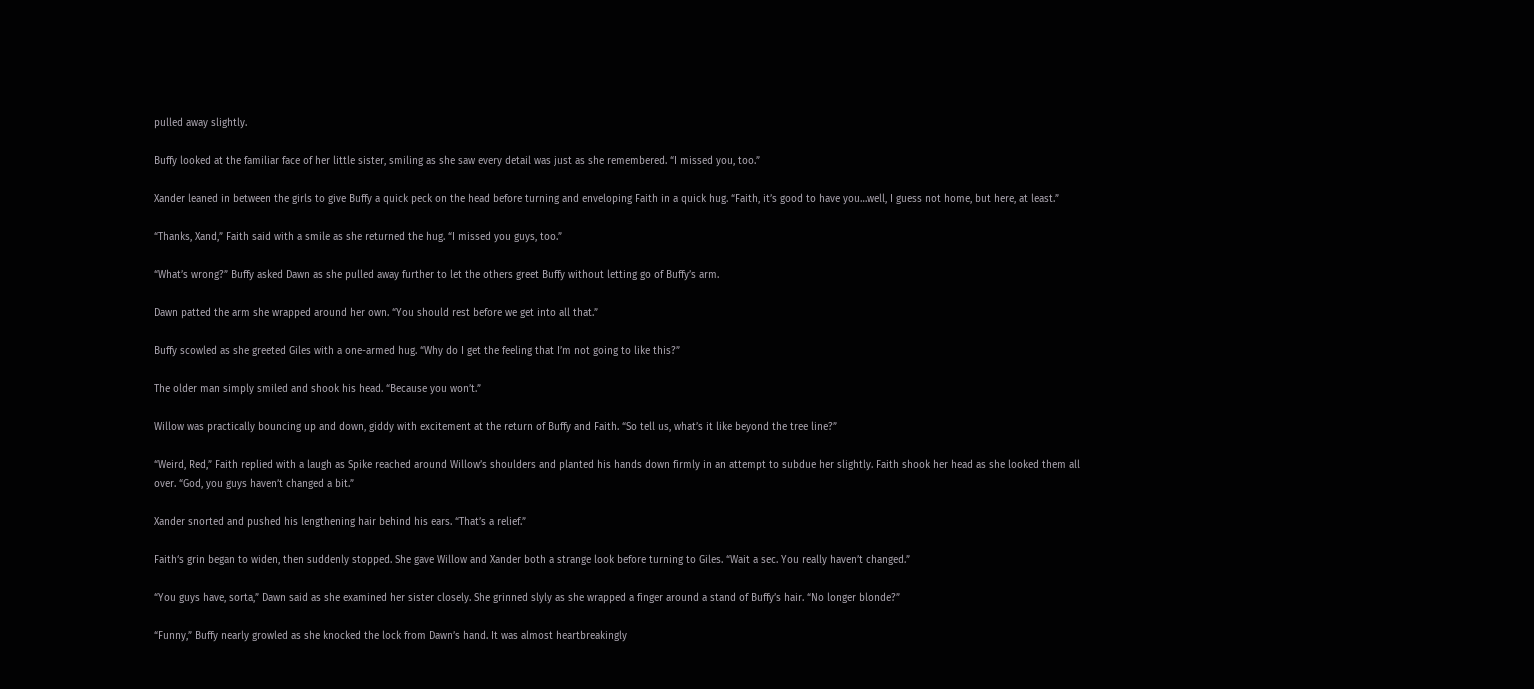pulled away slightly.

Buffy looked at the familiar face of her little sister, smiling as she saw every detail was just as she remembered. “I missed you, too.”

Xander leaned in between the girls to give Buffy a quick peck on the head before turning and enveloping Faith in a quick hug. “Faith, it’s good to have you…well, I guess not home, but here, at least.”

“Thanks, Xand,” Faith said with a smile as she returned the hug. “I missed you guys, too.”

“What’s wrong?” Buffy asked Dawn as she pulled away further to let the others greet Buffy without letting go of Buffy’s arm.

Dawn patted the arm she wrapped around her own. “You should rest before we get into all that.”

Buffy scowled as she greeted Giles with a one-armed hug. “Why do I get the feeling that I’m not going to like this?”

The older man simply smiled and shook his head. “Because you won’t.”

Willow was practically bouncing up and down, giddy with excitement at the return of Buffy and Faith. “So tell us, what’s it like beyond the tree line?”

“Weird, Red,” Faith replied with a laugh as Spike reached around Willow’s shoulders and planted his hands down firmly in an attempt to subdue her slightly. Faith shook her head as she looked them all over. “God, you guys haven’t changed a bit.”

Xander snorted and pushed his lengthening hair behind his ears. “That’s a relief.”

Faith‘s grin began to widen, then suddenly stopped. She gave Willow and Xander both a strange look before turning to Giles. “Wait a sec. You really haven’t changed.”

“You guys have, sorta,” Dawn said as she examined her sister closely. She grinned slyly as she wrapped a finger around a stand of Buffy’s hair. “No longer blonde?”

“Funny,” Buffy nearly growled as she knocked the lock from Dawn’s hand. It was almost heartbreakingly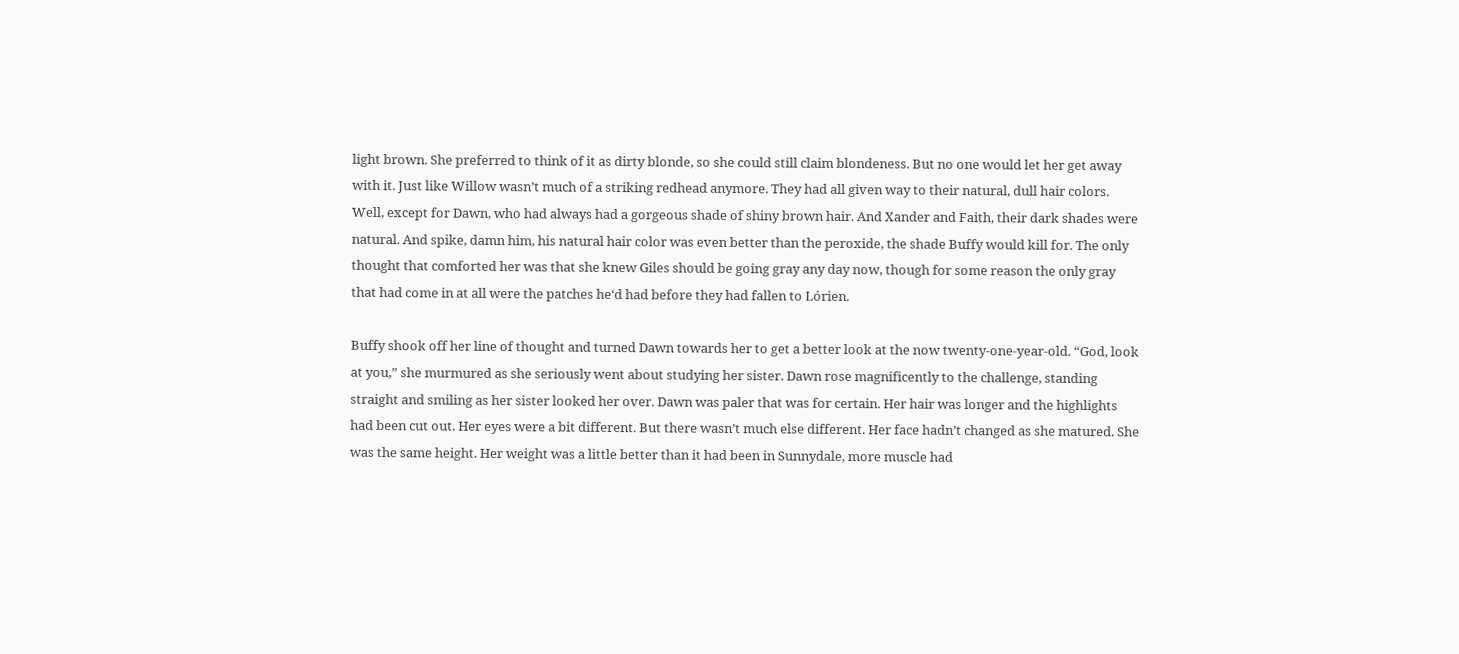light brown. She preferred to think of it as dirty blonde, so she could still claim blondeness. But no one would let her get away with it. Just like Willow wasn’t much of a striking redhead anymore. They had all given way to their natural, dull hair colors. Well, except for Dawn, who had always had a gorgeous shade of shiny brown hair. And Xander and Faith, their dark shades were natural. And spike, damn him, his natural hair color was even better than the peroxide, the shade Buffy would kill for. The only thought that comforted her was that she knew Giles should be going gray any day now, though for some reason the only gray that had come in at all were the patches he‘d had before they had fallen to Lórien.

Buffy shook off her line of thought and turned Dawn towards her to get a better look at the now twenty-one-year-old. “God, look at you,” she murmured as she seriously went about studying her sister. Dawn rose magnificently to the challenge, standing straight and smiling as her sister looked her over. Dawn was paler that was for certain. Her hair was longer and the highlights had been cut out. Her eyes were a bit different. But there wasn’t much else different. Her face hadn’t changed as she matured. She was the same height. Her weight was a little better than it had been in Sunnydale, more muscle had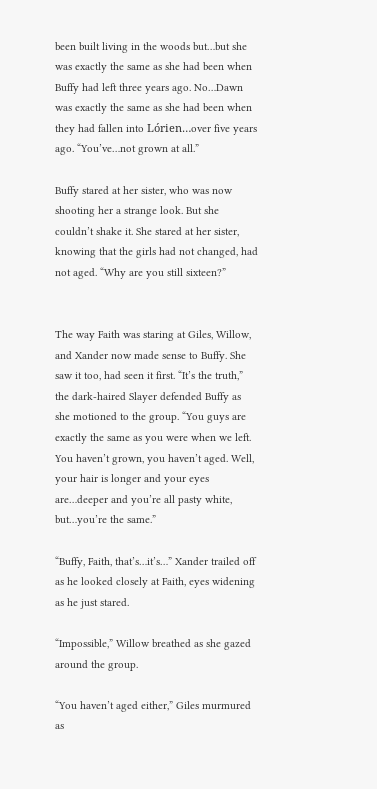been built living in the woods but…but she was exactly the same as she had been when Buffy had left three years ago. No…Dawn was exactly the same as she had been when they had fallen into Lórien…over five years ago. “You’ve…not grown at all.”

Buffy stared at her sister, who was now shooting her a strange look. But she couldn’t shake it. She stared at her sister, knowing that the girls had not changed, had not aged. “Why are you still sixteen?”


The way Faith was staring at Giles, Willow, and Xander now made sense to Buffy. She saw it too, had seen it first. “It’s the truth,” the dark-haired Slayer defended Buffy as she motioned to the group. “You guys are exactly the same as you were when we left. You haven’t grown, you haven’t aged. Well, your hair is longer and your eyes are…deeper and you’re all pasty white, but…you’re the same.”

“Buffy, Faith, that’s…it’s…” Xander trailed off as he looked closely at Faith, eyes widening as he just stared.

“Impossible,” Willow breathed as she gazed around the group.

“You haven’t aged either,” Giles murmured as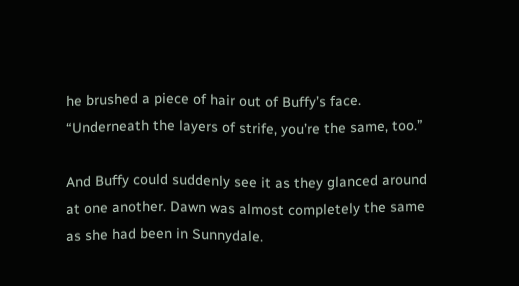he brushed a piece of hair out of Buffy’s face. “Underneath the layers of strife, you’re the same, too.”

And Buffy could suddenly see it as they glanced around at one another. Dawn was almost completely the same as she had been in Sunnydale.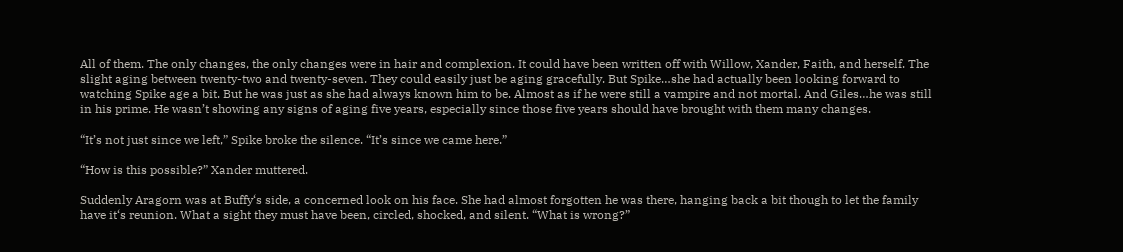All of them. The only changes, the only changes were in hair and complexion. It could have been written off with Willow, Xander, Faith, and herself. The slight aging between twenty-two and twenty-seven. They could easily just be aging gracefully. But Spike…she had actually been looking forward to watching Spike age a bit. But he was just as she had always known him to be. Almost as if he were still a vampire and not mortal. And Giles…he was still in his prime. He wasn’t showing any signs of aging five years, especially since those five years should have brought with them many changes.

“It’s not just since we left,” Spike broke the silence. “It’s since we came here.”

“How is this possible?” Xander muttered.

Suddenly Aragorn was at Buffy‘s side, a concerned look on his face. She had almost forgotten he was there, hanging back a bit though to let the family have it‘s reunion. What a sight they must have been, circled, shocked, and silent. “What is wrong?”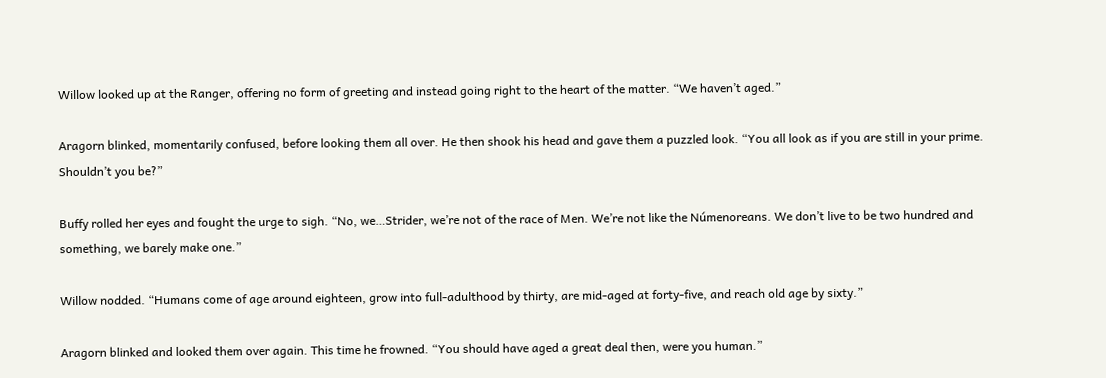Willow looked up at the Ranger, offering no form of greeting and instead going right to the heart of the matter. “We haven’t aged.”

Aragorn blinked, momentarily confused, before looking them all over. He then shook his head and gave them a puzzled look. “You all look as if you are still in your prime. Shouldn’t you be?”

Buffy rolled her eyes and fought the urge to sigh. “No, we…Strider, we’re not of the race of Men. We’re not like the Númenoreans. We don’t live to be two hundred and something, we barely make one.”

Willow nodded. “Humans come of age around eighteen, grow into full-adulthood by thirty, are mid-aged at forty-five, and reach old age by sixty.”

Aragorn blinked and looked them over again. This time he frowned. “You should have aged a great deal then, were you human.”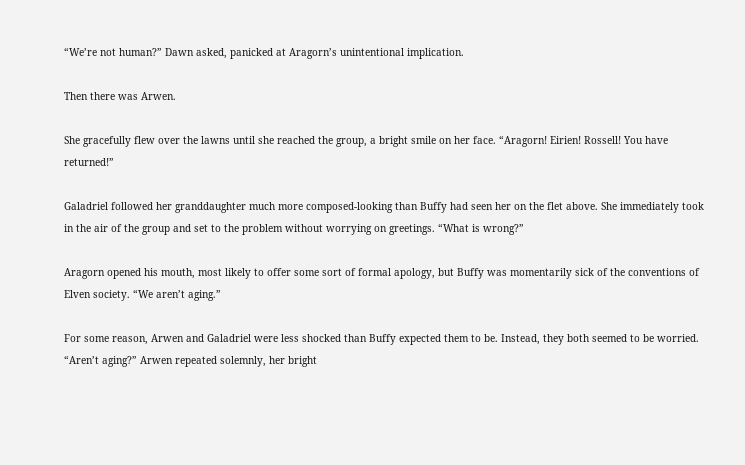“We’re not human?” Dawn asked, panicked at Aragorn’s unintentional implication.

Then there was Arwen.

She gracefully flew over the lawns until she reached the group, a bright smile on her face. “Aragorn! Eirien! Rossell! You have returned!”

Galadriel followed her granddaughter much more composed-looking than Buffy had seen her on the flet above. She immediately took in the air of the group and set to the problem without worrying on greetings. “What is wrong?”

Aragorn opened his mouth, most likely to offer some sort of formal apology, but Buffy was momentarily sick of the conventions of Elven society. “We aren’t aging.”

For some reason, Arwen and Galadriel were less shocked than Buffy expected them to be. Instead, they both seemed to be worried. “Aren’t aging?” Arwen repeated solemnly, her bright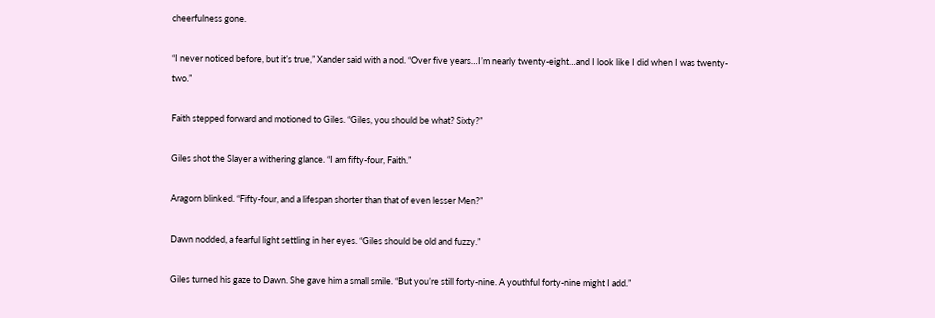cheerfulness gone.

“I never noticed before, but it’s true,” Xander said with a nod. “Over five years…I’m nearly twenty-eight…and I look like I did when I was twenty-two.”

Faith stepped forward and motioned to Giles. “Giles, you should be what? Sixty?”

Giles shot the Slayer a withering glance. “I am fifty-four, Faith.”

Aragorn blinked. “Fifty-four, and a lifespan shorter than that of even lesser Men?”

Dawn nodded, a fearful light settling in her eyes. “Giles should be old and fuzzy.”

Giles turned his gaze to Dawn. She gave him a small smile. “But you’re still forty-nine. A youthful forty-nine might I add.”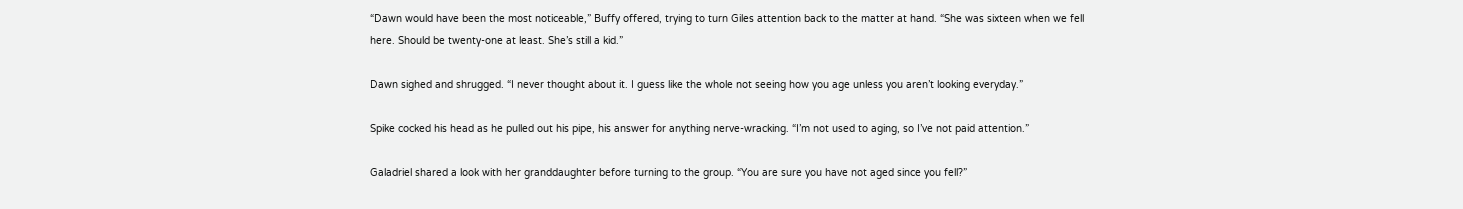“Dawn would have been the most noticeable,” Buffy offered, trying to turn Giles attention back to the matter at hand. “She was sixteen when we fell here. Should be twenty-one at least. She’s still a kid.”

Dawn sighed and shrugged. “I never thought about it. I guess like the whole not seeing how you age unless you aren’t looking everyday.”

Spike cocked his head as he pulled out his pipe, his answer for anything nerve-wracking. “I’m not used to aging, so I’ve not paid attention.”

Galadriel shared a look with her granddaughter before turning to the group. “You are sure you have not aged since you fell?”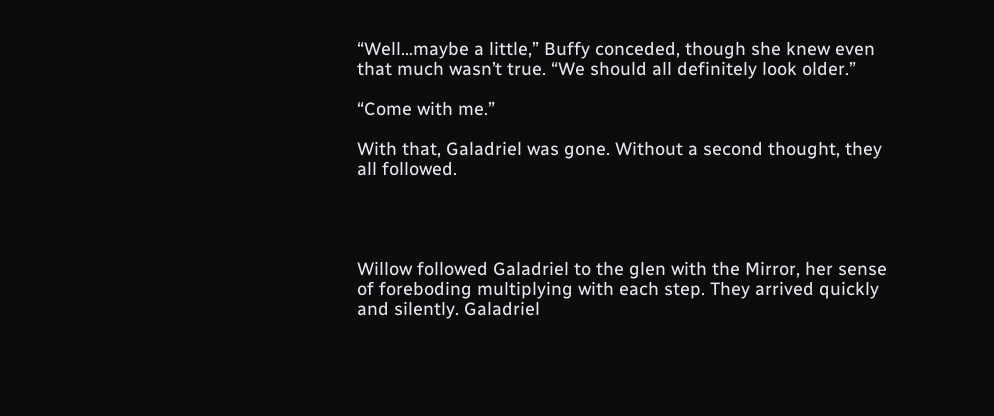“Well…maybe a little,” Buffy conceded, though she knew even that much wasn’t true. “We should all definitely look older.”

“Come with me.”

With that, Galadriel was gone. Without a second thought, they all followed.




Willow followed Galadriel to the glen with the Mirror, her sense of foreboding multiplying with each step. They arrived quickly and silently. Galadriel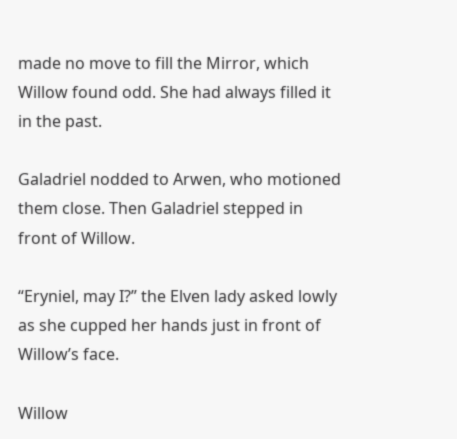made no move to fill the Mirror, which Willow found odd. She had always filled it in the past.

Galadriel nodded to Arwen, who motioned them close. Then Galadriel stepped in front of Willow.

“Eryniel, may I?” the Elven lady asked lowly as she cupped her hands just in front of Willow’s face.

Willow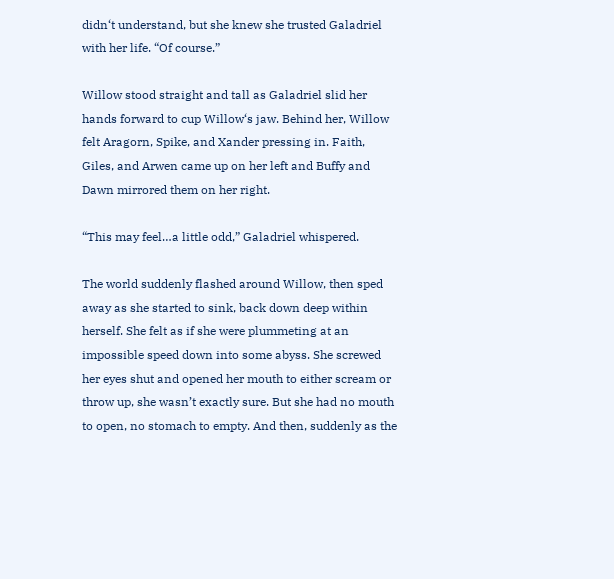didn‘t understand, but she knew she trusted Galadriel with her life. “Of course.”

Willow stood straight and tall as Galadriel slid her hands forward to cup Willow‘s jaw. Behind her, Willow felt Aragorn, Spike, and Xander pressing in. Faith, Giles, and Arwen came up on her left and Buffy and Dawn mirrored them on her right.

“This may feel…a little odd,” Galadriel whispered.

The world suddenly flashed around Willow, then sped away as she started to sink, back down deep within herself. She felt as if she were plummeting at an impossible speed down into some abyss. She screwed her eyes shut and opened her mouth to either scream or throw up, she wasn’t exactly sure. But she had no mouth to open, no stomach to empty. And then, suddenly as the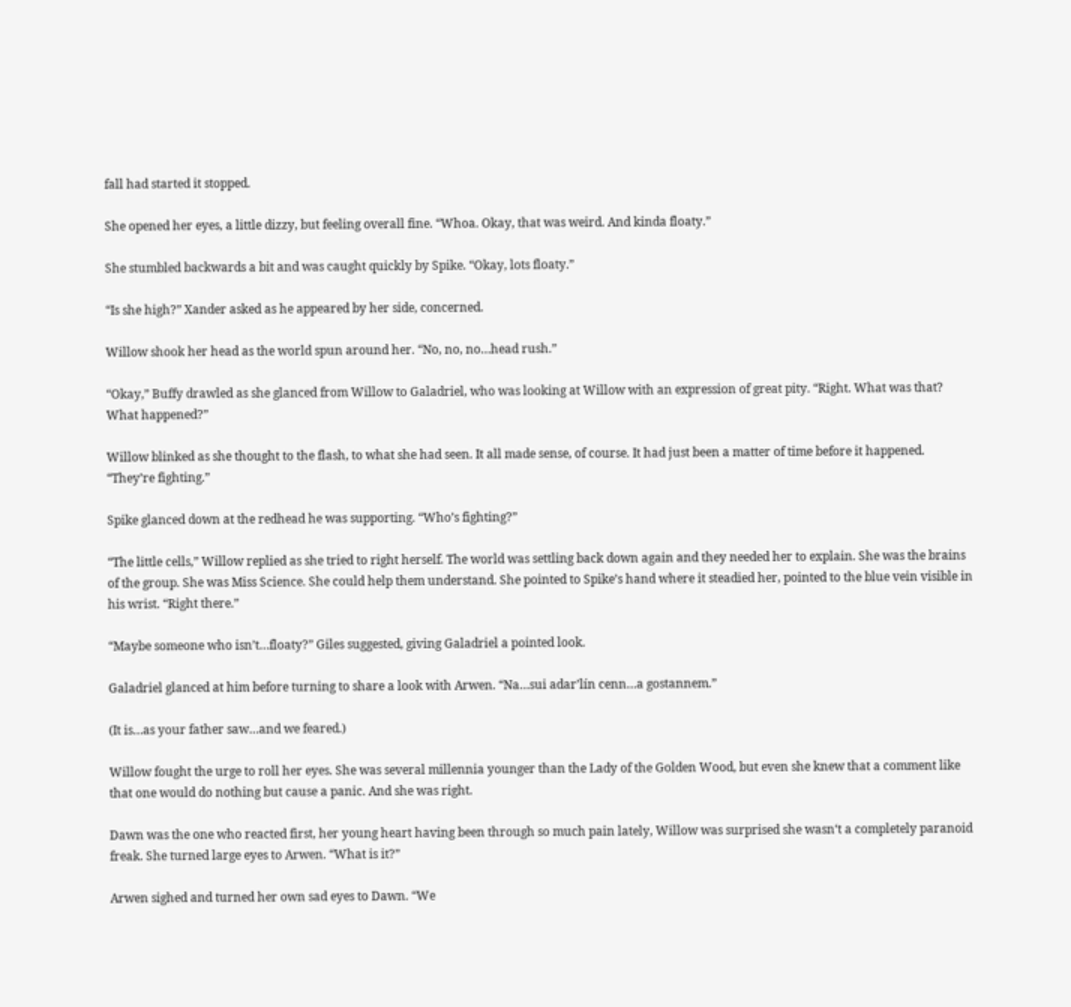fall had started it stopped.

She opened her eyes, a little dizzy, but feeling overall fine. “Whoa. Okay, that was weird. And kinda floaty.”

She stumbled backwards a bit and was caught quickly by Spike. “Okay, lots floaty.”

“Is she high?” Xander asked as he appeared by her side, concerned.

Willow shook her head as the world spun around her. “No, no, no…head rush.”

“Okay,” Buffy drawled as she glanced from Willow to Galadriel, who was looking at Willow with an expression of great pity. “Right. What was that? What happened?”

Willow blinked as she thought to the flash, to what she had seen. It all made sense, of course. It had just been a matter of time before it happened. “They’re fighting.”

Spike glanced down at the redhead he was supporting. “Who’s fighting?”

“The little cells,” Willow replied as she tried to right herself. The world was settling back down again and they needed her to explain. She was the brains of the group. She was Miss Science. She could help them understand. She pointed to Spike’s hand where it steadied her, pointed to the blue vein visible in his wrist. “Right there.”

“Maybe someone who isn’t…floaty?” Giles suggested, giving Galadriel a pointed look.

Galadriel glanced at him before turning to share a look with Arwen. “Na…sui adar’lín cenn…a gostannem.”

(It is…as your father saw…and we feared.)

Willow fought the urge to roll her eyes. She was several millennia younger than the Lady of the Golden Wood, but even she knew that a comment like that one would do nothing but cause a panic. And she was right.

Dawn was the one who reacted first, her young heart having been through so much pain lately, Willow was surprised she wasn‘t a completely paranoid freak. She turned large eyes to Arwen. “What is it?”

Arwen sighed and turned her own sad eyes to Dawn. “We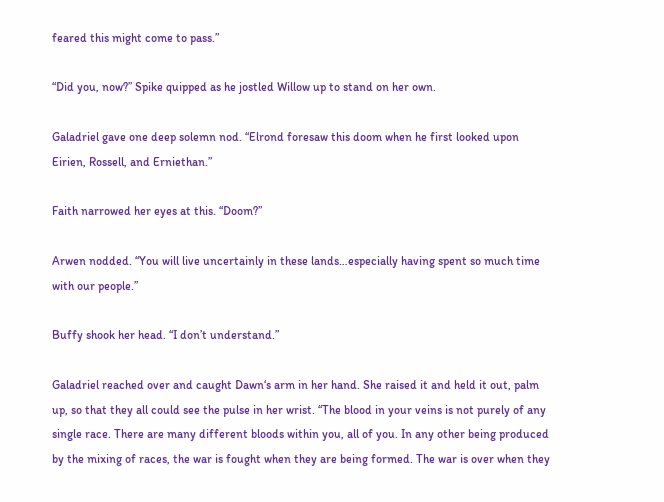feared this might come to pass.”

“Did you, now?” Spike quipped as he jostled Willow up to stand on her own.

Galadriel gave one deep solemn nod. “Elrond foresaw this doom when he first looked upon Eirien, Rossell, and Erniethan.”

Faith narrowed her eyes at this. “Doom?”

Arwen nodded. “You will live uncertainly in these lands…especially having spent so much time with our people.”

Buffy shook her head. “I don’t understand.”

Galadriel reached over and caught Dawn‘s arm in her hand. She raised it and held it out, palm up, so that they all could see the pulse in her wrist. “The blood in your veins is not purely of any single race. There are many different bloods within you, all of you. In any other being produced by the mixing of races, the war is fought when they are being formed. The war is over when they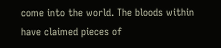come into the world. The bloods within have claimed pieces of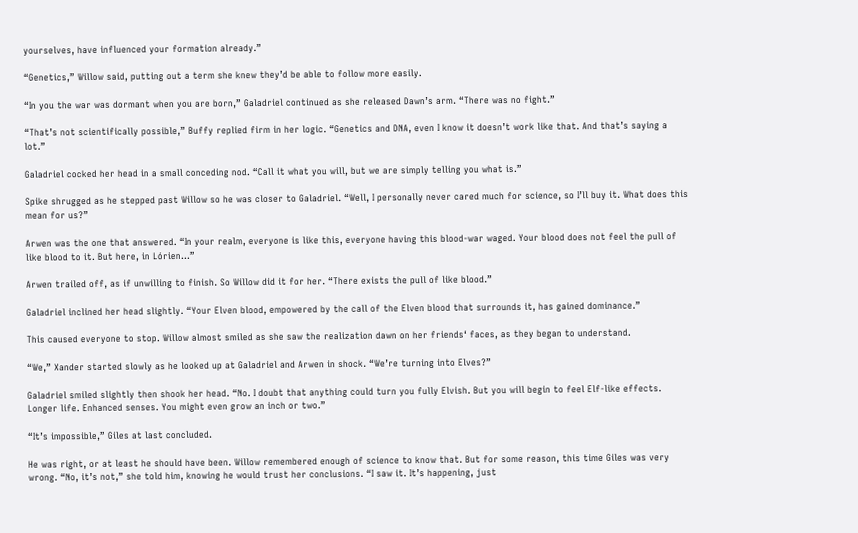yourselves, have influenced your formation already.”

“Genetics,” Willow said, putting out a term she knew they’d be able to follow more easily.

“In you the war was dormant when you are born,” Galadriel continued as she released Dawn’s arm. “There was no fight.”

“That’s not scientifically possible,” Buffy replied firm in her logic. “Genetics and DNA, even I know it doesn’t work like that. And that’s saying a lot.”

Galadriel cocked her head in a small conceding nod. “Call it what you will, but we are simply telling you what is.”

Spike shrugged as he stepped past Willow so he was closer to Galadriel. “Well, I personally never cared much for science, so I’ll buy it. What does this mean for us?”

Arwen was the one that answered. “In your realm, everyone is like this, everyone having this blood-war waged. Your blood does not feel the pull of like blood to it. But here, in Lórien…”

Arwen trailed off, as if unwilling to finish. So Willow did it for her. “There exists the pull of like blood.”

Galadriel inclined her head slightly. “Your Elven blood, empowered by the call of the Elven blood that surrounds it, has gained dominance.”

This caused everyone to stop. Willow almost smiled as she saw the realization dawn on her friends‘ faces, as they began to understand.

“We,” Xander started slowly as he looked up at Galadriel and Arwen in shock. “We’re turning into Elves?”

Galadriel smiled slightly then shook her head. “No. I doubt that anything could turn you fully Elvish. But you will begin to feel Elf-like effects. Longer life. Enhanced senses. You might even grow an inch or two.”

“It’s impossible,” Giles at last concluded.

He was right, or at least he should have been. Willow remembered enough of science to know that. But for some reason, this time Giles was very wrong. “No, it’s not,” she told him, knowing he would trust her conclusions. “I saw it. It’s happening, just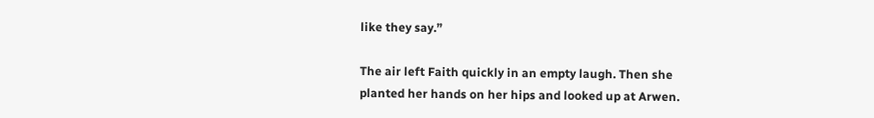like they say.”

The air left Faith quickly in an empty laugh. Then she planted her hands on her hips and looked up at Arwen.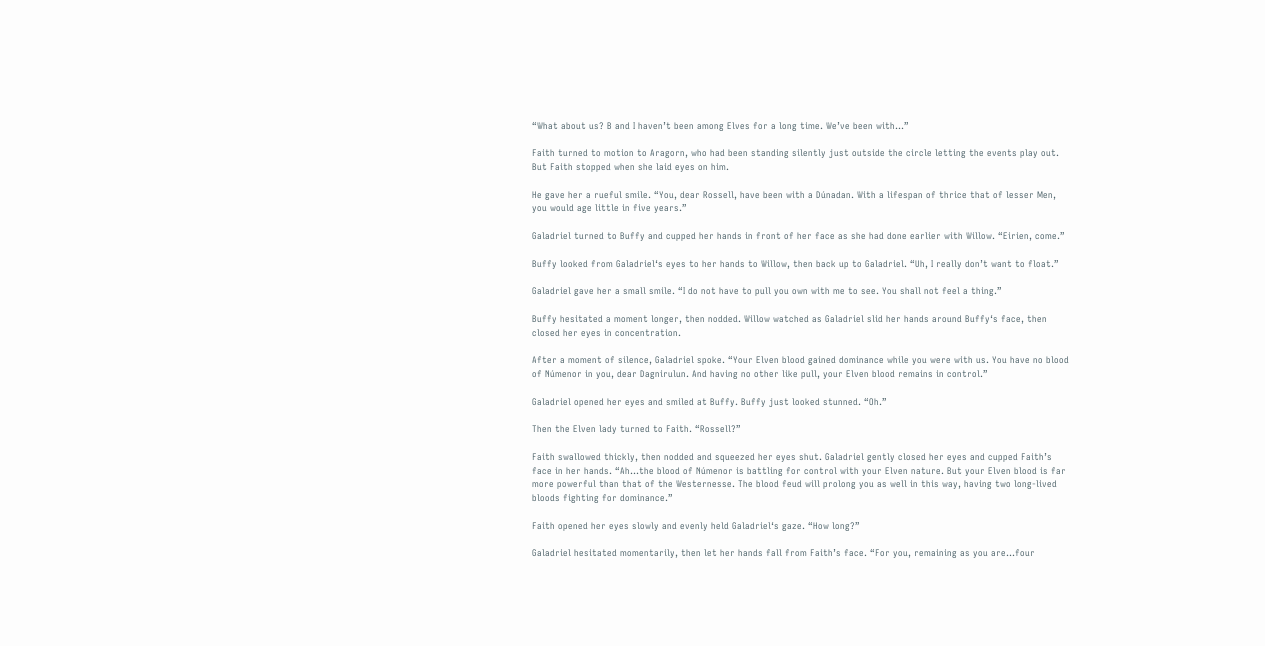“What about us? B and I haven’t been among Elves for a long time. We’ve been with…”

Faith turned to motion to Aragorn, who had been standing silently just outside the circle letting the events play out. But Faith stopped when she laid eyes on him.

He gave her a rueful smile. “You, dear Rossell, have been with a Dúnadan. With a lifespan of thrice that of lesser Men, you would age little in five years.”

Galadriel turned to Buffy and cupped her hands in front of her face as she had done earlier with Willow. “Eirien, come.”

Buffy looked from Galadriel‘s eyes to her hands to Willow, then back up to Galadriel. “Uh, I really don’t want to float.”

Galadriel gave her a small smile. “I do not have to pull you own with me to see. You shall not feel a thing.”

Buffy hesitated a moment longer, then nodded. Willow watched as Galadriel slid her hands around Buffy‘s face, then closed her eyes in concentration.

After a moment of silence, Galadriel spoke. “Your Elven blood gained dominance while you were with us. You have no blood of Númenor in you, dear Dagnirulun. And having no other like pull, your Elven blood remains in control.”

Galadriel opened her eyes and smiled at Buffy. Buffy just looked stunned. “Oh.”

Then the Elven lady turned to Faith. “Rossell?”

Faith swallowed thickly, then nodded and squeezed her eyes shut. Galadriel gently closed her eyes and cupped Faith’s face in her hands. “Ah…the blood of Númenor is battling for control with your Elven nature. But your Elven blood is far more powerful than that of the Westernesse. The blood feud will prolong you as well in this way, having two long-lived bloods fighting for dominance.”

Faith opened her eyes slowly and evenly held Galadriel‘s gaze. “How long?”

Galadriel hesitated momentarily, then let her hands fall from Faith’s face. “For you, remaining as you are…four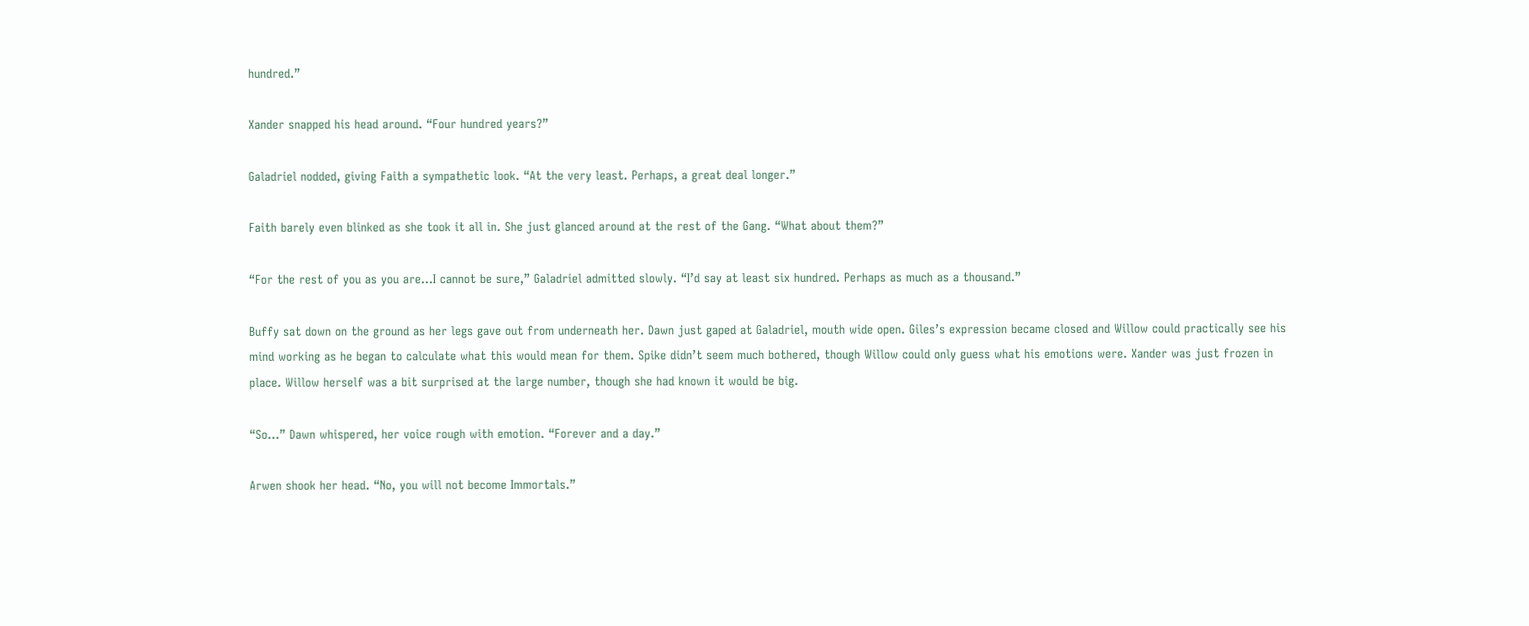hundred.”

Xander snapped his head around. “Four hundred years?”

Galadriel nodded, giving Faith a sympathetic look. “At the very least. Perhaps, a great deal longer.”

Faith barely even blinked as she took it all in. She just glanced around at the rest of the Gang. “What about them?”

“For the rest of you as you are…I cannot be sure,” Galadriel admitted slowly. “I’d say at least six hundred. Perhaps as much as a thousand.”

Buffy sat down on the ground as her legs gave out from underneath her. Dawn just gaped at Galadriel, mouth wide open. Giles’s expression became closed and Willow could practically see his mind working as he began to calculate what this would mean for them. Spike didn’t seem much bothered, though Willow could only guess what his emotions were. Xander was just frozen in place. Willow herself was a bit surprised at the large number, though she had known it would be big.

“So…” Dawn whispered, her voice rough with emotion. “Forever and a day.”

Arwen shook her head. “No, you will not become Immortals.”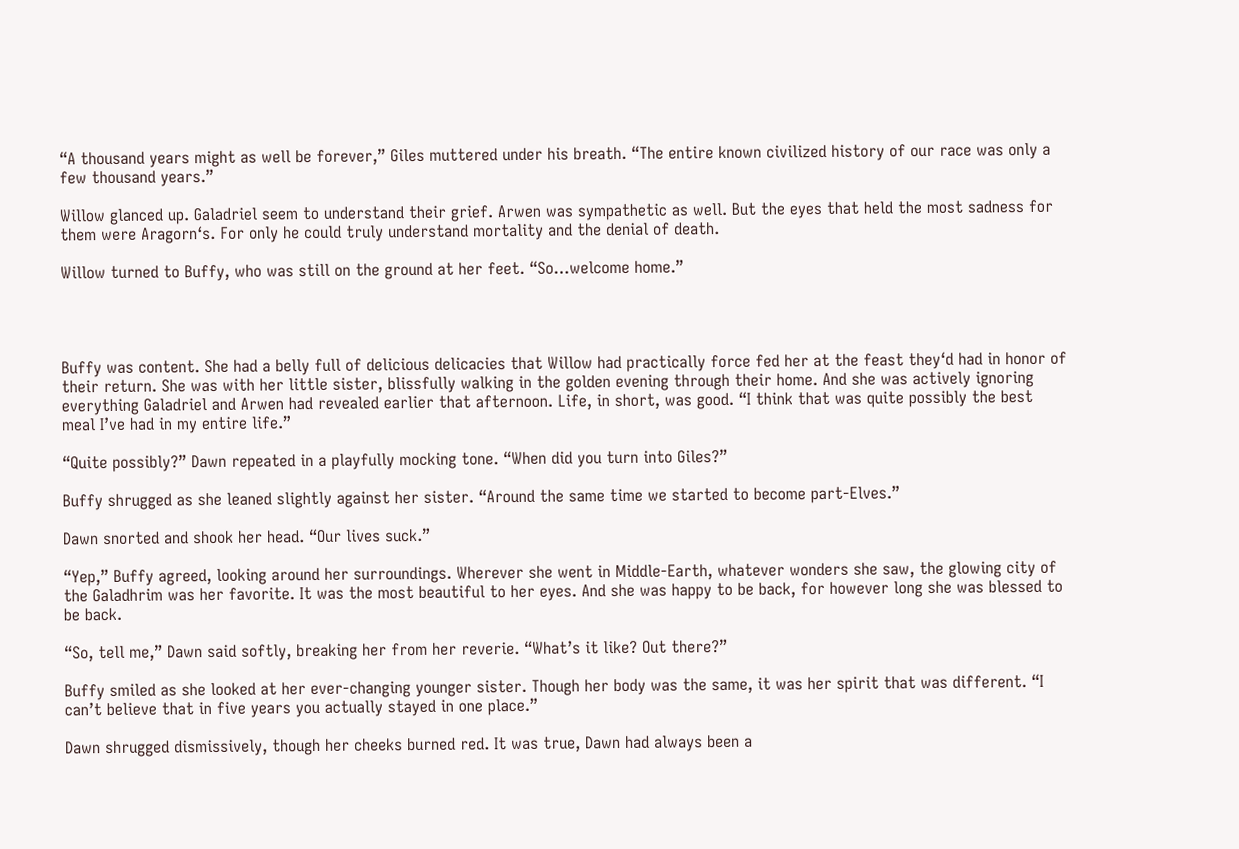“A thousand years might as well be forever,” Giles muttered under his breath. “The entire known civilized history of our race was only a few thousand years.”

Willow glanced up. Galadriel seem to understand their grief. Arwen was sympathetic as well. But the eyes that held the most sadness for them were Aragorn‘s. For only he could truly understand mortality and the denial of death.

Willow turned to Buffy, who was still on the ground at her feet. “So…welcome home.”




Buffy was content. She had a belly full of delicious delicacies that Willow had practically force fed her at the feast they‘d had in honor of their return. She was with her little sister, blissfully walking in the golden evening through their home. And she was actively ignoring everything Galadriel and Arwen had revealed earlier that afternoon. Life, in short, was good. “I think that was quite possibly the best meal I’ve had in my entire life.”

“Quite possibly?” Dawn repeated in a playfully mocking tone. “When did you turn into Giles?”

Buffy shrugged as she leaned slightly against her sister. “Around the same time we started to become part-Elves.”

Dawn snorted and shook her head. “Our lives suck.”

“Yep,” Buffy agreed, looking around her surroundings. Wherever she went in Middle-Earth, whatever wonders she saw, the glowing city of the Galadhrim was her favorite. It was the most beautiful to her eyes. And she was happy to be back, for however long she was blessed to be back.

“So, tell me,” Dawn said softly, breaking her from her reverie. “What’s it like? Out there?”

Buffy smiled as she looked at her ever-changing younger sister. Though her body was the same, it was her spirit that was different. “I can’t believe that in five years you actually stayed in one place.”

Dawn shrugged dismissively, though her cheeks burned red. It was true, Dawn had always been a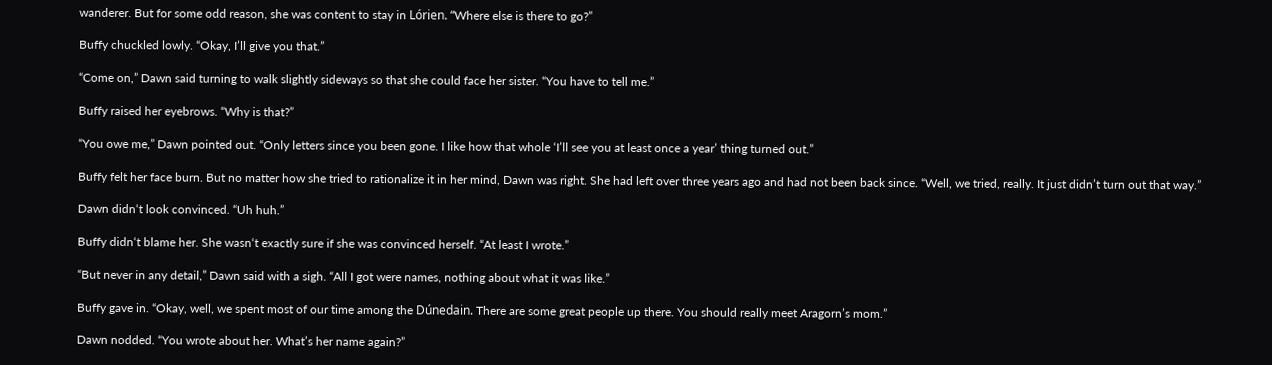wanderer. But for some odd reason, she was content to stay in Lórien. “Where else is there to go?”

Buffy chuckled lowly. “Okay, I’ll give you that.”

“Come on,” Dawn said turning to walk slightly sideways so that she could face her sister. “You have to tell me.”

Buffy raised her eyebrows. “Why is that?”

“You owe me,” Dawn pointed out. “Only letters since you been gone. I like how that whole ‘I’ll see you at least once a year’ thing turned out.”

Buffy felt her face burn. But no matter how she tried to rationalize it in her mind, Dawn was right. She had left over three years ago and had not been back since. “Well, we tried, really. It just didn’t turn out that way.”

Dawn didn‘t look convinced. “Uh huh.”

Buffy didn‘t blame her. She wasn‘t exactly sure if she was convinced herself. “At least I wrote.”

“But never in any detail,” Dawn said with a sigh. “All I got were names, nothing about what it was like.”

Buffy gave in. “Okay, well, we spent most of our time among the Dúnedain. There are some great people up there. You should really meet Aragorn’s mom.”

Dawn nodded. “You wrote about her. What’s her name again?”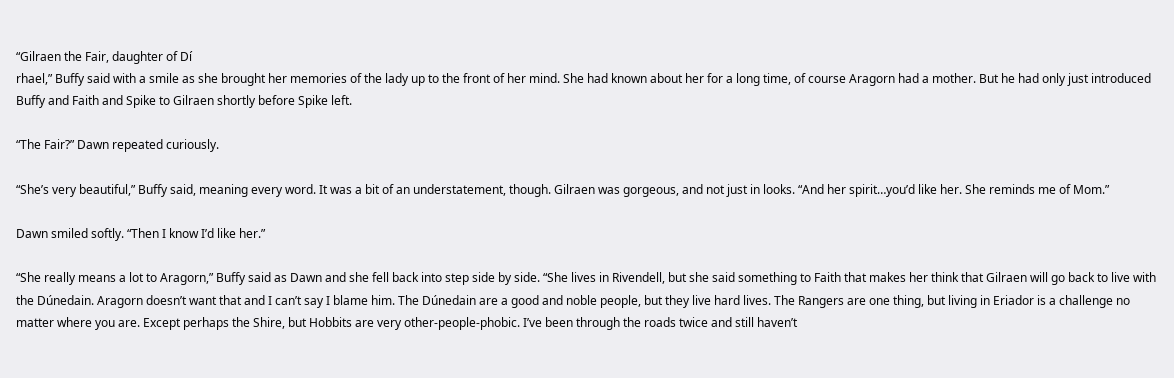“Gilraen the Fair, daughter of Dí
rhael,” Buffy said with a smile as she brought her memories of the lady up to the front of her mind. She had known about her for a long time, of course Aragorn had a mother. But he had only just introduced Buffy and Faith and Spike to Gilraen shortly before Spike left.

“The Fair?” Dawn repeated curiously.

“She’s very beautiful,” Buffy said, meaning every word. It was a bit of an understatement, though. Gilraen was gorgeous, and not just in looks. “And her spirit…you’d like her. She reminds me of Mom.”

Dawn smiled softly. “Then I know I’d like her.”

“She really means a lot to Aragorn,” Buffy said as Dawn and she fell back into step side by side. “She lives in Rivendell, but she said something to Faith that makes her think that Gilraen will go back to live with the Dúnedain. Aragorn doesn’t want that and I can’t say I blame him. The Dúnedain are a good and noble people, but they live hard lives. The Rangers are one thing, but living in Eriador is a challenge no matter where you are. Except perhaps the Shire, but Hobbits are very other-people-phobic. I’ve been through the roads twice and still haven’t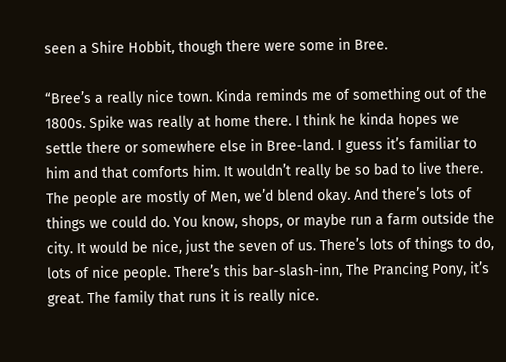seen a Shire Hobbit, though there were some in Bree.

“Bree’s a really nice town. Kinda reminds me of something out of the 1800s. Spike was really at home there. I think he kinda hopes we settle there or somewhere else in Bree-land. I guess it’s familiar to him and that comforts him. It wouldn’t really be so bad to live there. The people are mostly of Men, we’d blend okay. And there’s lots of things we could do. You know, shops, or maybe run a farm outside the city. It would be nice, just the seven of us. There’s lots of things to do, lots of nice people. There’s this bar-slash-inn, The Prancing Pony, it’s great. The family that runs it is really nice.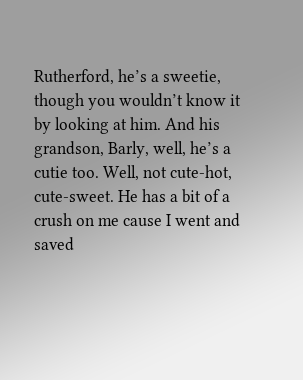Rutherford, he’s a sweetie, though you wouldn’t know it by looking at him. And his grandson, Barly, well, he’s a cutie too. Well, not cute-hot, cute-sweet. He has a bit of a crush on me cause I went and saved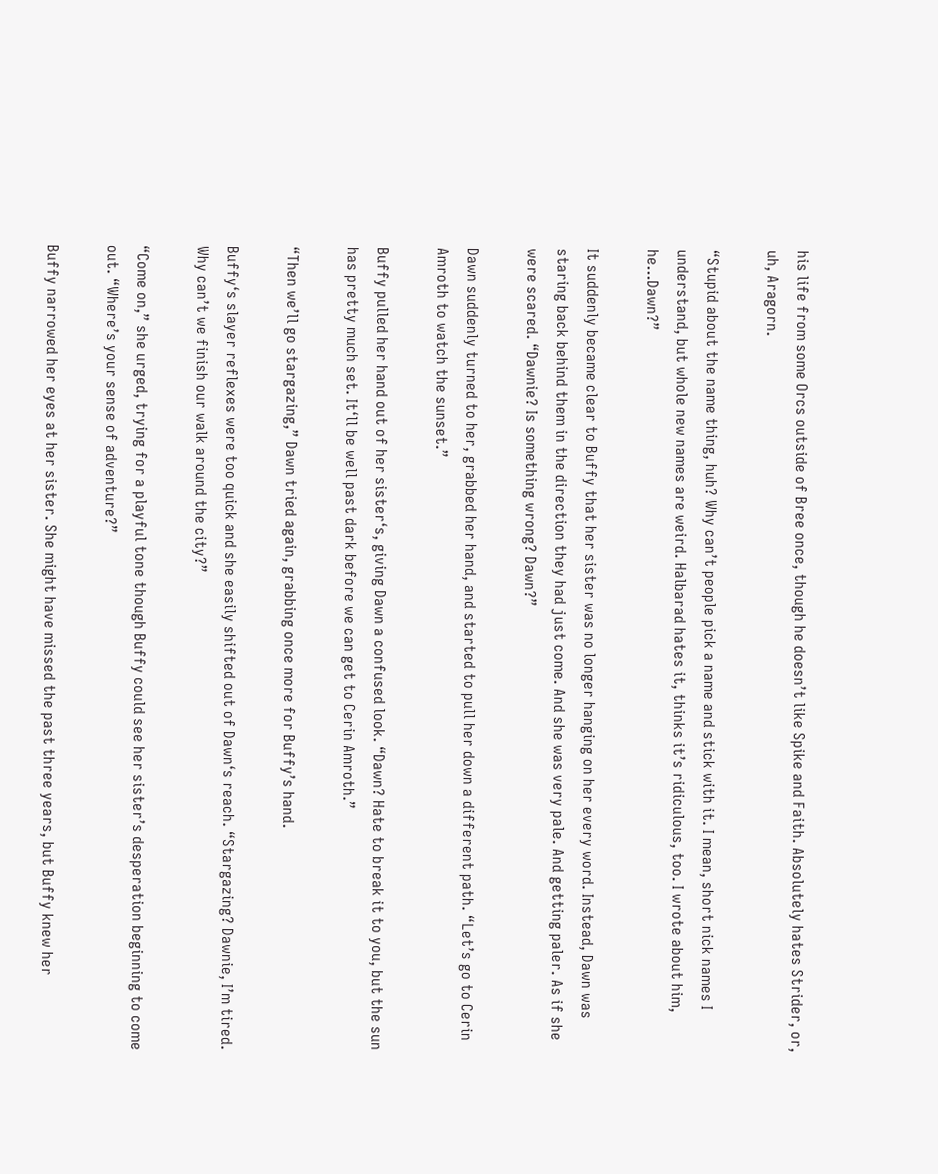his life from some Orcs outside of Bree once, though he doesn’t like Spike and Faith. Absolutely hates Strider, or, uh, Aragorn.

“Stupid about the name thing, huh? Why can’t people pick a name and stick with it. I mean, short nick names I understand, but whole new names are weird. Halbarad hates it, thinks it’s ridiculous, too. I wrote about him, he…Dawn?”

It suddenly became clear to Buffy that her sister was no longer hanging on her every word. Instead, Dawn was staring back behind them in the direction they had just come. And she was very pale. And getting paler. As if she were scared. “Dawnie? Is something wrong? Dawn?”

Dawn suddenly turned to her, grabbed her hand, and started to pull her down a different path. “Let’s go to Cerin Amroth to watch the sunset.”

Buffy pulled her hand out of her sister‘s, giving Dawn a confused look. “Dawn? Hate to break it to you, but the sun has pretty much set. It‘ll be well past dark before we can get to Cerin Amroth.”

“Then we’ll go stargazing,” Dawn tried again, grabbing once more for Buffy’s hand.

Buffy‘s slayer reflexes were too quick and she easily shifted out of Dawn‘s reach. “Stargazing? Dawnie, I’m tired. Why can’t we finish our walk around the city?”

“Come on,” she urged, trying for a playful tone though Buffy could see her sister’s desperation beginning to come out. “Where’s your sense of adventure?”

Buffy narrowed her eyes at her sister. She might have missed the past three years, but Buffy knew her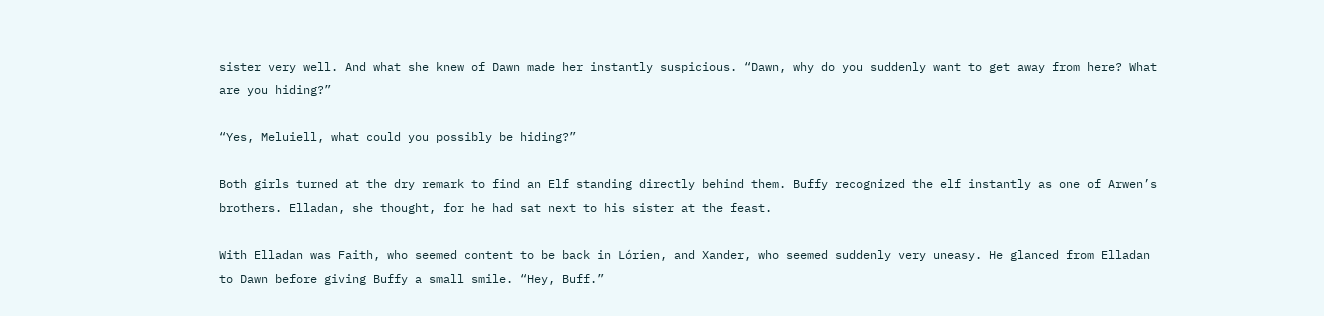sister very well. And what she knew of Dawn made her instantly suspicious. “Dawn, why do you suddenly want to get away from here? What are you hiding?”

“Yes, Meluiell, what could you possibly be hiding?”

Both girls turned at the dry remark to find an Elf standing directly behind them. Buffy recognized the elf instantly as one of Arwen’s brothers. Elladan, she thought, for he had sat next to his sister at the feast.

With Elladan was Faith, who seemed content to be back in Lórien, and Xander, who seemed suddenly very uneasy. He glanced from Elladan to Dawn before giving Buffy a small smile. “Hey, Buff.”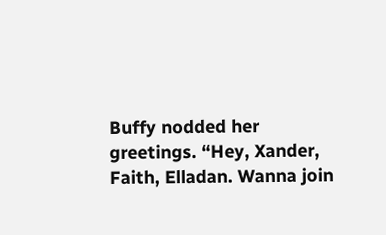Buffy nodded her greetings. “Hey, Xander, Faith, Elladan. Wanna join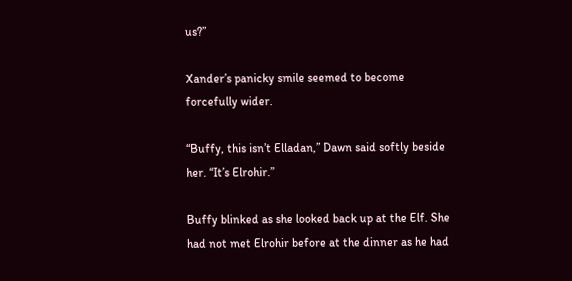us?”

Xander’s panicky smile seemed to become forcefully wider.

“Buffy, this isn’t Elladan,” Dawn said softly beside her. “It’s Elrohir.”

Buffy blinked as she looked back up at the Elf. She had not met Elrohir before at the dinner as he had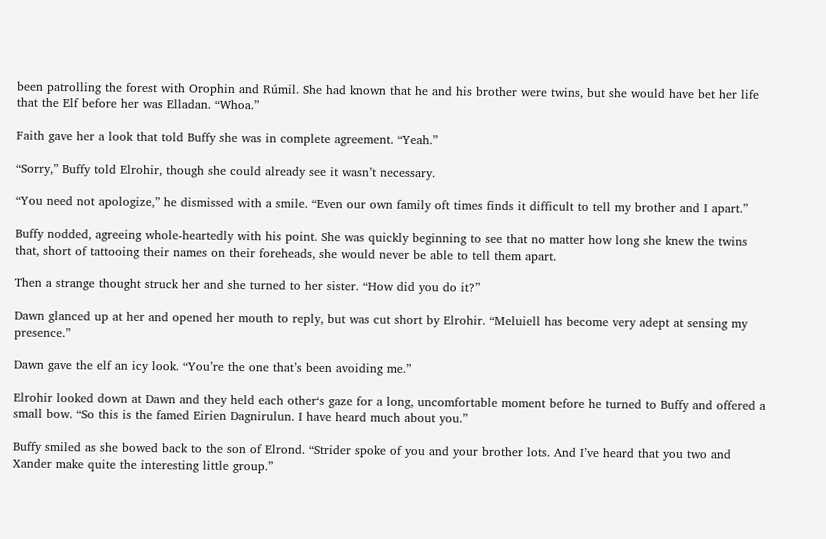been patrolling the forest with Orophin and Rúmil. She had known that he and his brother were twins, but she would have bet her life that the Elf before her was Elladan. “Whoa.”

Faith gave her a look that told Buffy she was in complete agreement. “Yeah.”

“Sorry,” Buffy told Elrohir, though she could already see it wasn’t necessary.

“You need not apologize,” he dismissed with a smile. “Even our own family oft times finds it difficult to tell my brother and I apart.”

Buffy nodded, agreeing whole-heartedly with his point. She was quickly beginning to see that no matter how long she knew the twins that, short of tattooing their names on their foreheads, she would never be able to tell them apart.

Then a strange thought struck her and she turned to her sister. “How did you do it?”

Dawn glanced up at her and opened her mouth to reply, but was cut short by Elrohir. “Meluiell has become very adept at sensing my presence.”

Dawn gave the elf an icy look. “You’re the one that’s been avoiding me.”

Elrohir looked down at Dawn and they held each other‘s gaze for a long, uncomfortable moment before he turned to Buffy and offered a small bow. “So this is the famed Eirien Dagnirulun. I have heard much about you.”

Buffy smiled as she bowed back to the son of Elrond. “Strider spoke of you and your brother lots. And I’ve heard that you two and Xander make quite the interesting little group.”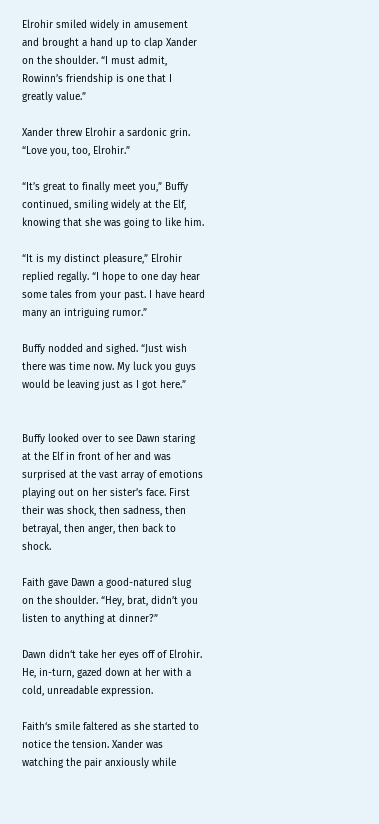Elrohir smiled widely in amusement and brought a hand up to clap Xander on the shoulder. “I must admit, Rowinn’s friendship is one that I greatly value.”

Xander threw Elrohir a sardonic grin. “Love you, too, Elrohir.”

“It’s great to finally meet you,” Buffy continued, smiling widely at the Elf, knowing that she was going to like him.

“It is my distinct pleasure,” Elrohir replied regally. “I hope to one day hear some tales from your past. I have heard many an intriguing rumor.”

Buffy nodded and sighed. “Just wish there was time now. My luck you guys would be leaving just as I got here.”


Buffy looked over to see Dawn staring at the Elf in front of her and was surprised at the vast array of emotions playing out on her sister’s face. First their was shock, then sadness, then betrayal, then anger, then back to shock.

Faith gave Dawn a good-natured slug on the shoulder. “Hey, brat, didn’t you listen to anything at dinner?”

Dawn didn‘t take her eyes off of Elrohir. He, in-turn, gazed down at her with a cold, unreadable expression.

Faith‘s smile faltered as she started to notice the tension. Xander was watching the pair anxiously while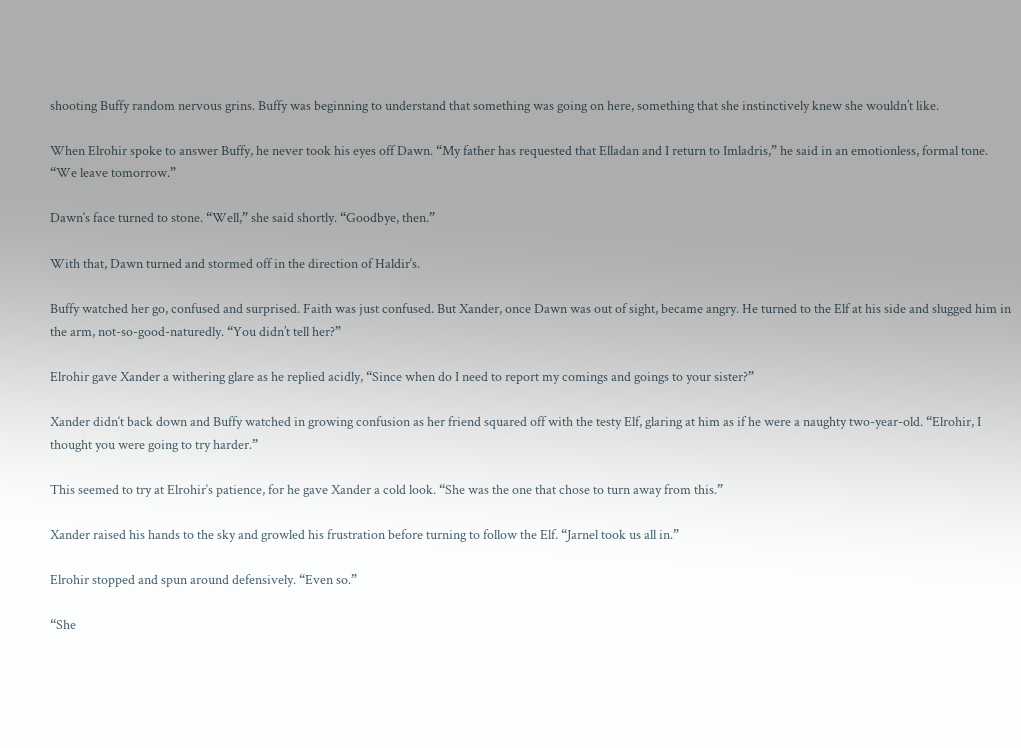shooting Buffy random nervous grins. Buffy was beginning to understand that something was going on here, something that she instinctively knew she wouldn’t like.

When Elrohir spoke to answer Buffy, he never took his eyes off Dawn. “My father has requested that Elladan and I return to Imladris,” he said in an emotionless, formal tone. “We leave tomorrow.”

Dawn‘s face turned to stone. “Well,” she said shortly. “Goodbye, then.”

With that, Dawn turned and stormed off in the direction of Haldir‘s.

Buffy watched her go, confused and surprised. Faith was just confused. But Xander, once Dawn was out of sight, became angry. He turned to the Elf at his side and slugged him in the arm, not-so-good-naturedly. “You didn’t tell her?”

Elrohir gave Xander a withering glare as he replied acidly, “Since when do I need to report my comings and goings to your sister?”

Xander didn‘t back down and Buffy watched in growing confusion as her friend squared off with the testy Elf, glaring at him as if he were a naughty two-year-old. “Elrohir, I thought you were going to try harder.”

This seemed to try at Elrohir‘s patience, for he gave Xander a cold look. “She was the one that chose to turn away from this.”

Xander raised his hands to the sky and growled his frustration before turning to follow the Elf. “Jarnel took us all in.”

Elrohir stopped and spun around defensively. “Even so.”

“She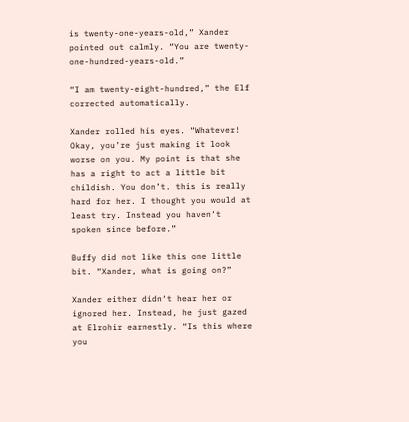is twenty-one-years-old,” Xander pointed out calmly. “You are twenty-one-hundred-years-old.”

“I am twenty-eight-hundred,” the Elf corrected automatically.

Xander rolled his eyes. “Whatever! Okay, you’re just making it look worse on you. My point is that she has a right to act a little bit childish. You don’t. this is really hard for her. I thought you would at least try. Instead you haven‘t spoken since before.”

Buffy did not like this one little bit. “Xander, what is going on?”

Xander either didn‘t hear her or ignored her. Instead, he just gazed at Elrohir earnestly. “Is this where you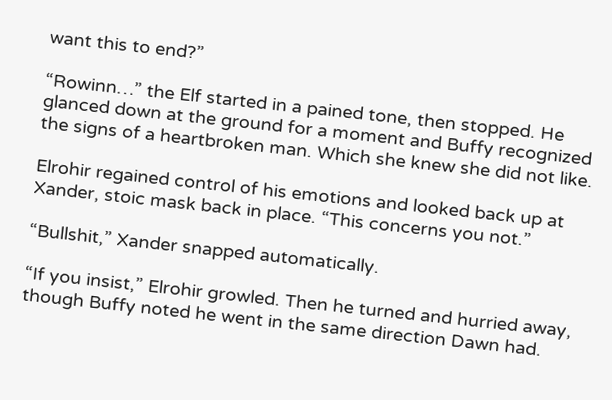want this to end?”

“Rowinn…” the Elf started in a pained tone, then stopped. He glanced down at the ground for a moment and Buffy recognized the signs of a heartbroken man. Which she knew she did not like.

Elrohir regained control of his emotions and looked back up at Xander, stoic mask back in place. “This concerns you not.”

“Bullshit,” Xander snapped automatically.

“If you insist,” Elrohir growled. Then he turned and hurried away, though Buffy noted he went in the same direction Dawn had.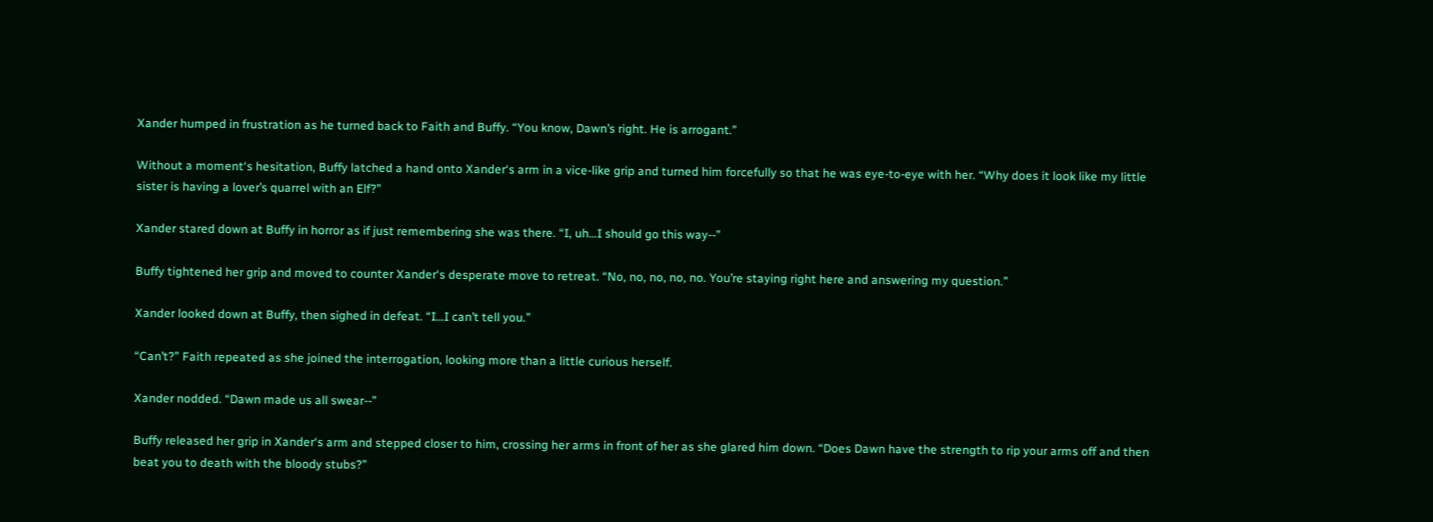Xander humped in frustration as he turned back to Faith and Buffy. “You know, Dawn’s right. He is arrogant.”

Without a moment‘s hesitation, Buffy latched a hand onto Xander‘s arm in a vice-like grip and turned him forcefully so that he was eye-to-eye with her. “Why does it look like my little sister is having a lover’s quarrel with an Elf?”

Xander stared down at Buffy in horror as if just remembering she was there. “I, uh…I should go this way--”

Buffy tightened her grip and moved to counter Xander‘s desperate move to retreat. “No, no, no, no, no. You’re staying right here and answering my question.”

Xander looked down at Buffy, then sighed in defeat. “I…I can’t tell you.”

“Can’t?” Faith repeated as she joined the interrogation, looking more than a little curious herself.

Xander nodded. “Dawn made us all swear--”

Buffy released her grip in Xander‘s arm and stepped closer to him, crossing her arms in front of her as she glared him down. “Does Dawn have the strength to rip your arms off and then beat you to death with the bloody stubs?”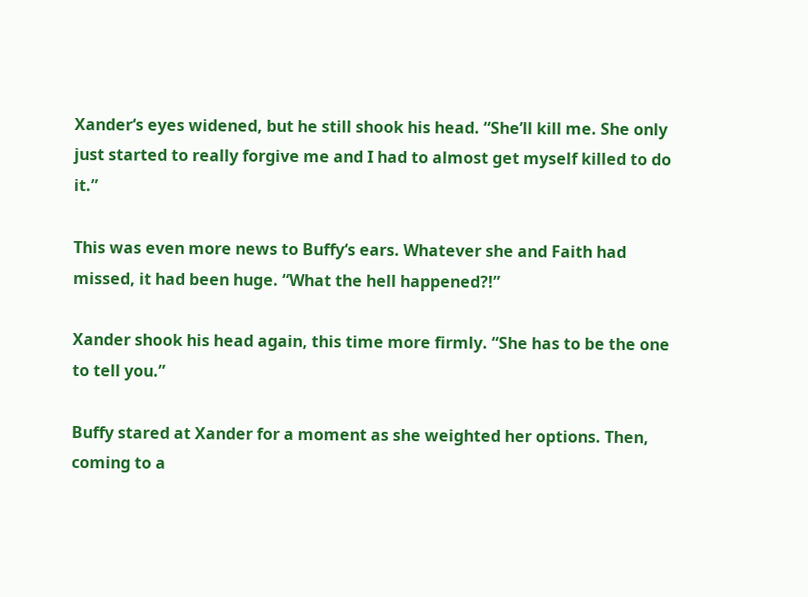Xander‘s eyes widened, but he still shook his head. “She’ll kill me. She only just started to really forgive me and I had to almost get myself killed to do it.”

This was even more news to Buffy‘s ears. Whatever she and Faith had missed, it had been huge. “What the hell happened?!”

Xander shook his head again, this time more firmly. “She has to be the one to tell you.”

Buffy stared at Xander for a moment as she weighted her options. Then, coming to a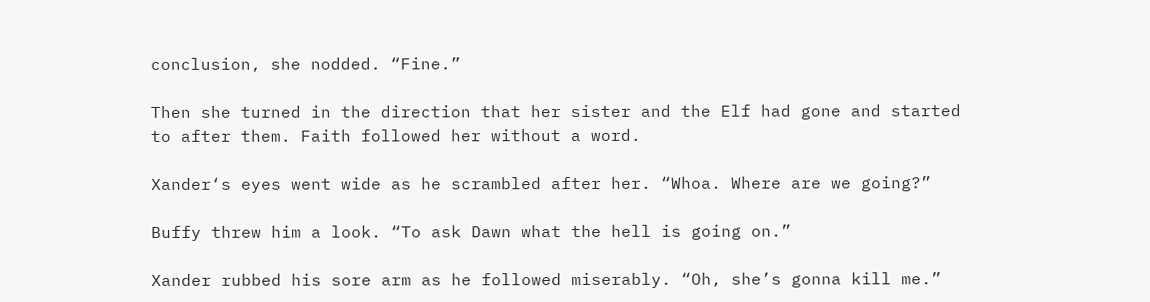conclusion, she nodded. “Fine.”

Then she turned in the direction that her sister and the Elf had gone and started to after them. Faith followed her without a word.

Xander‘s eyes went wide as he scrambled after her. “Whoa. Where are we going?”

Buffy threw him a look. “To ask Dawn what the hell is going on.”

Xander rubbed his sore arm as he followed miserably. “Oh, she’s gonna kill me.”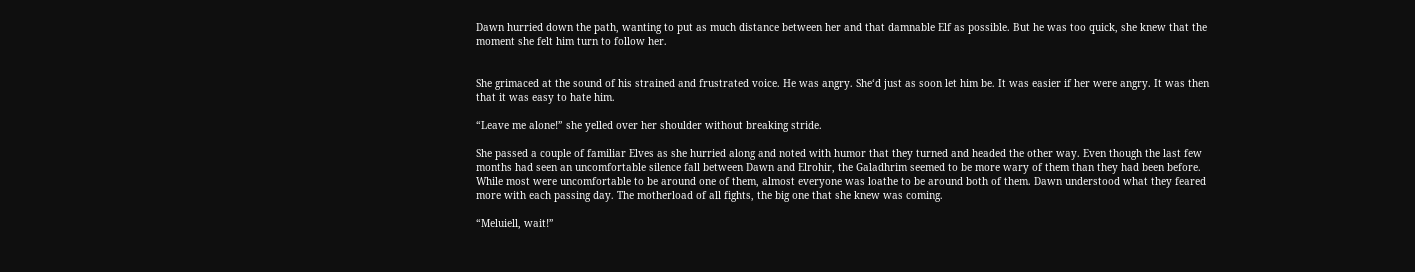Dawn hurried down the path, wanting to put as much distance between her and that damnable Elf as possible. But he was too quick, she knew that the moment she felt him turn to follow her.


She grimaced at the sound of his strained and frustrated voice. He was angry. She‘d just as soon let him be. It was easier if her were angry. It was then that it was easy to hate him.

“Leave me alone!” she yelled over her shoulder without breaking stride.

She passed a couple of familiar Elves as she hurried along and noted with humor that they turned and headed the other way. Even though the last few months had seen an uncomfortable silence fall between Dawn and Elrohir, the Galadhrim seemed to be more wary of them than they had been before. While most were uncomfortable to be around one of them, almost everyone was loathe to be around both of them. Dawn understood what they feared more with each passing day. The motherload of all fights, the big one that she knew was coming.

“Meluiell, wait!”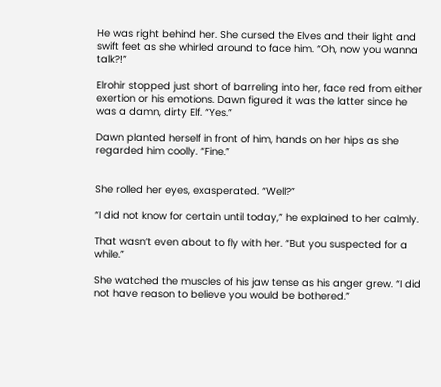He was right behind her. She cursed the Elves and their light and swift feet as she whirled around to face him. “Oh, now you wanna talk?!”

Elrohir stopped just short of barreling into her, face red from either exertion or his emotions. Dawn figured it was the latter since he was a damn, dirty Elf. “Yes.”

Dawn planted herself in front of him, hands on her hips as she regarded him coolly. “Fine.”


She rolled her eyes, exasperated. “Well?”

“I did not know for certain until today,” he explained to her calmly.

That wasn‘t even about to fly with her. “But you suspected for a while.”

She watched the muscles of his jaw tense as his anger grew. “I did not have reason to believe you would be bothered.”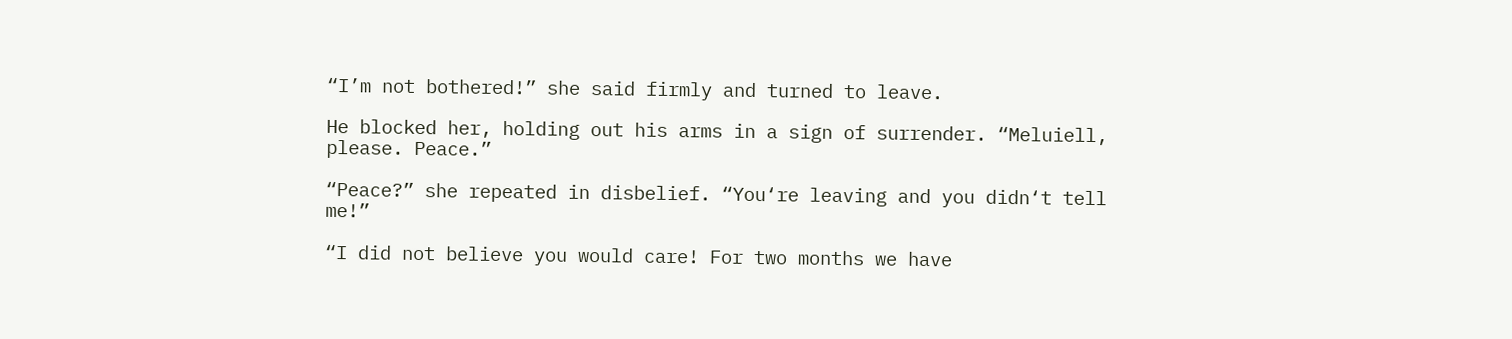“I’m not bothered!” she said firmly and turned to leave.

He blocked her, holding out his arms in a sign of surrender. “Meluiell, please. Peace.”

“Peace?” she repeated in disbelief. “You‘re leaving and you didn‘t tell me!”

“I did not believe you would care! For two months we have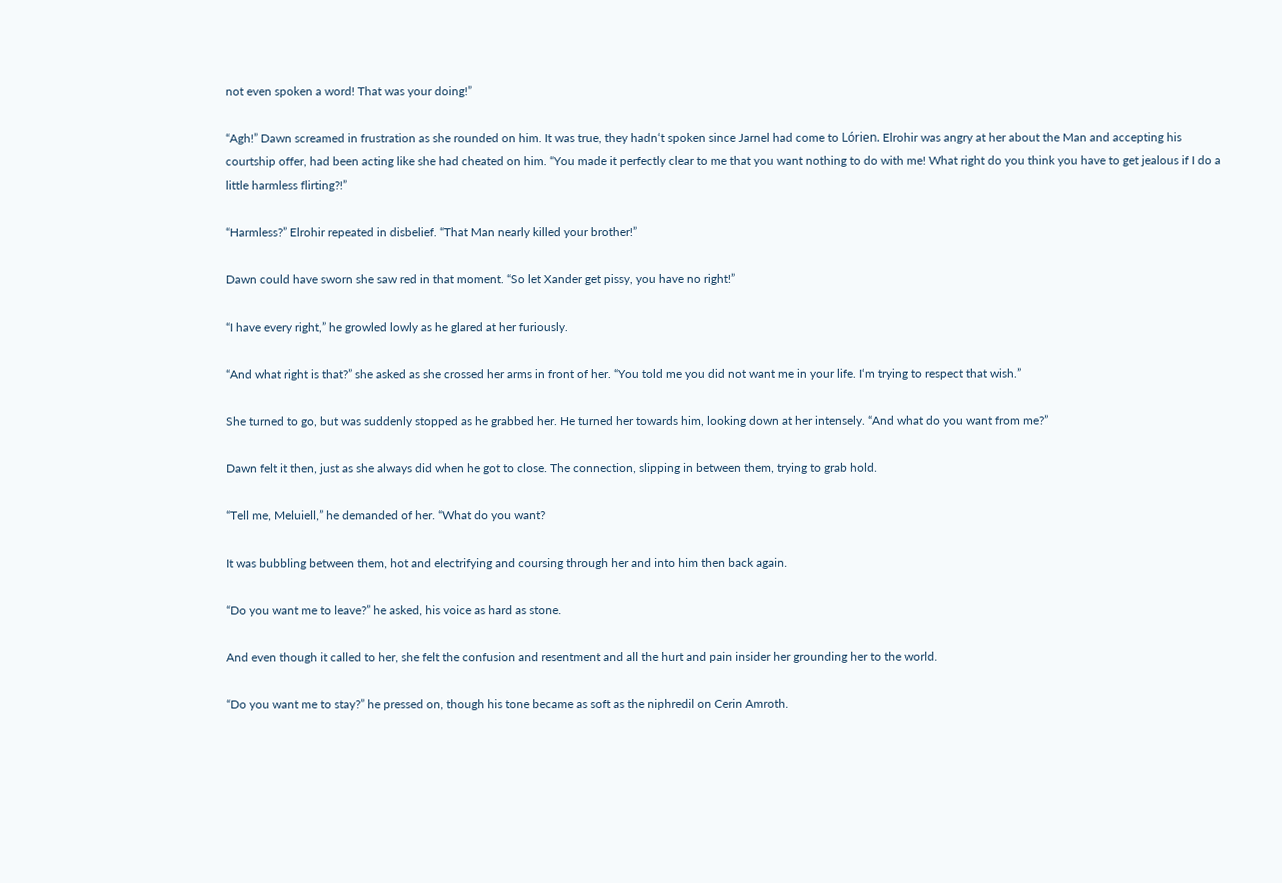not even spoken a word! That was your doing!”

“Agh!” Dawn screamed in frustration as she rounded on him. It was true, they hadn‘t spoken since Jarnel had come to Lórien. Elrohir was angry at her about the Man and accepting his courtship offer, had been acting like she had cheated on him. “You made it perfectly clear to me that you want nothing to do with me! What right do you think you have to get jealous if I do a little harmless flirting?!”

“Harmless?” Elrohir repeated in disbelief. “That Man nearly killed your brother!”

Dawn could have sworn she saw red in that moment. “So let Xander get pissy, you have no right!”

“I have every right,” he growled lowly as he glared at her furiously.

“And what right is that?” she asked as she crossed her arms in front of her. “You told me you did not want me in your life. I‘m trying to respect that wish.”

She turned to go, but was suddenly stopped as he grabbed her. He turned her towards him, looking down at her intensely. “And what do you want from me?”

Dawn felt it then, just as she always did when he got to close. The connection, slipping in between them, trying to grab hold.

“Tell me, Meluiell,” he demanded of her. “What do you want?

It was bubbling between them, hot and electrifying and coursing through her and into him then back again.

“Do you want me to leave?” he asked, his voice as hard as stone.

And even though it called to her, she felt the confusion and resentment and all the hurt and pain insider her grounding her to the world.

“Do you want me to stay?” he pressed on, though his tone became as soft as the niphredil on Cerin Amroth.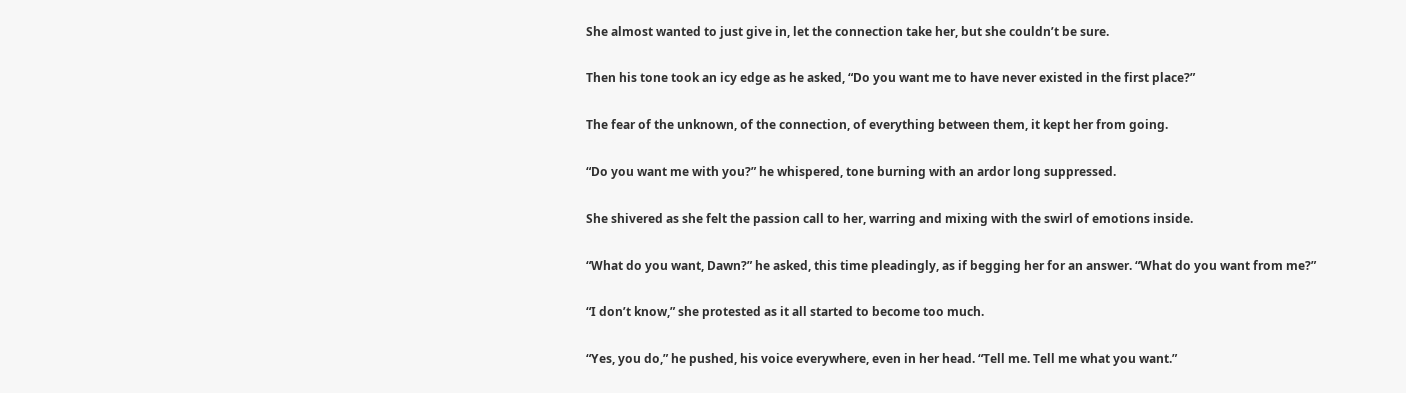She almost wanted to just give in, let the connection take her, but she couldn’t be sure.

Then his tone took an icy edge as he asked, “Do you want me to have never existed in the first place?”

The fear of the unknown, of the connection, of everything between them, it kept her from going.

“Do you want me with you?” he whispered, tone burning with an ardor long suppressed.

She shivered as she felt the passion call to her, warring and mixing with the swirl of emotions inside.

“What do you want, Dawn?” he asked, this time pleadingly, as if begging her for an answer. “What do you want from me?”

“I don’t know,” she protested as it all started to become too much.

“Yes, you do,” he pushed, his voice everywhere, even in her head. “Tell me. Tell me what you want.”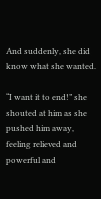And suddenly, she did know what she wanted.

“I want it to end!” she shouted at him as she pushed him away, feeling relieved and powerful and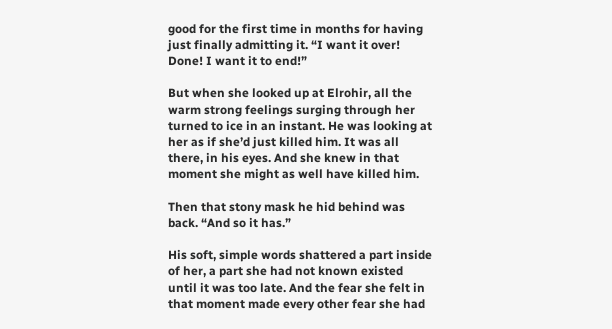good for the first time in months for having just finally admitting it. “I want it over! Done! I want it to end!”

But when she looked up at Elrohir, all the warm strong feelings surging through her turned to ice in an instant. He was looking at her as if she’d just killed him. It was all there, in his eyes. And she knew in that moment she might as well have killed him.

Then that stony mask he hid behind was back. “And so it has.”

His soft, simple words shattered a part inside of her, a part she had not known existed until it was too late. And the fear she felt in that moment made every other fear she had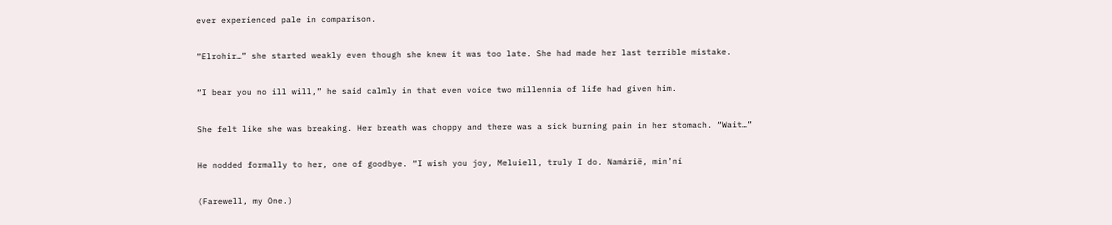ever experienced pale in comparison.

“Elrohir…” she started weakly even though she knew it was too late. She had made her last terrible mistake.

“I bear you no ill will,” he said calmly in that even voice two millennia of life had given him.

She felt like she was breaking. Her breath was choppy and there was a sick burning pain in her stomach. “Wait…”

He nodded formally to her, one of goodbye. “I wish you joy, Meluiell, truly I do. Namárië, min’ní

(Farewell, my One.)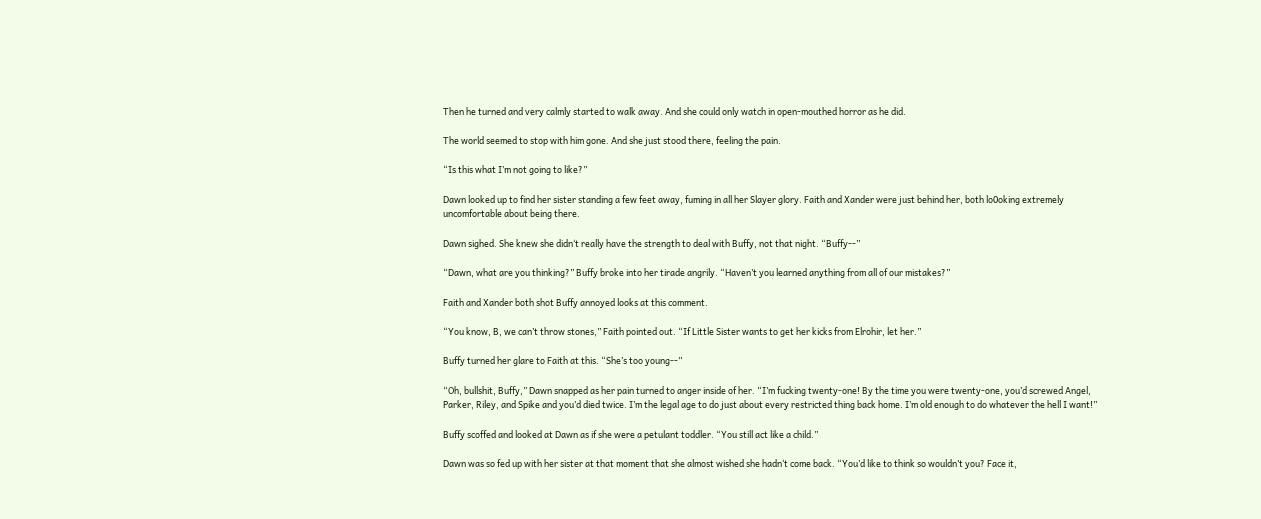Then he turned and very calmly started to walk away. And she could only watch in open-mouthed horror as he did.

The world seemed to stop with him gone. And she just stood there, feeling the pain.

“Is this what I’m not going to like?”

Dawn looked up to find her sister standing a few feet away, fuming in all her Slayer glory. Faith and Xander were just behind her, both lo0oking extremely uncomfortable about being there.

Dawn sighed. She knew she didn‘t really have the strength to deal with Buffy, not that night. “Buffy--”

“Dawn, what are you thinking?” Buffy broke into her tirade angrily. “Haven’t you learned anything from all of our mistakes?”

Faith and Xander both shot Buffy annoyed looks at this comment.

“You know, B, we can’t throw stones,” Faith pointed out. “If Little Sister wants to get her kicks from Elrohir, let her.”

Buffy turned her glare to Faith at this. “She’s too young--”

“Oh, bullshit, Buffy,” Dawn snapped as her pain turned to anger inside of her. “I’m fucking twenty-one! By the time you were twenty-one, you’d screwed Angel, Parker, Riley, and Spike and you’d died twice. I’m the legal age to do just about every restricted thing back home. I’m old enough to do whatever the hell I want!”

Buffy scoffed and looked at Dawn as if she were a petulant toddler. “You still act like a child.”

Dawn was so fed up with her sister at that moment that she almost wished she hadn‘t come back. “You’d like to think so wouldn’t you? Face it,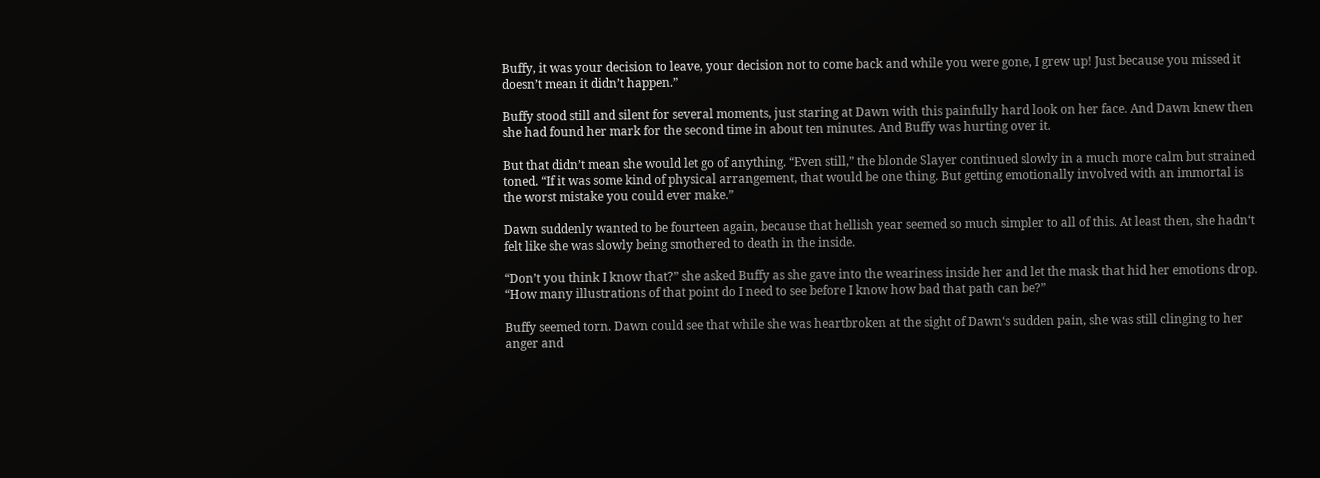Buffy, it was your decision to leave, your decision not to come back and while you were gone, I grew up! Just because you missed it doesn’t mean it didn’t happen.”

Buffy stood still and silent for several moments, just staring at Dawn with this painfully hard look on her face. And Dawn knew then she had found her mark for the second time in about ten minutes. And Buffy was hurting over it.

But that didn’t mean she would let go of anything. “Even still,” the blonde Slayer continued slowly in a much more calm but strained toned. “If it was some kind of physical arrangement, that would be one thing. But getting emotionally involved with an immortal is the worst mistake you could ever make.”

Dawn suddenly wanted to be fourteen again, because that hellish year seemed so much simpler to all of this. At least then, she hadn‘t felt like she was slowly being smothered to death in the inside.

“Don’t you think I know that?” she asked Buffy as she gave into the weariness inside her and let the mask that hid her emotions drop. “How many illustrations of that point do I need to see before I know how bad that path can be?”

Buffy seemed torn. Dawn could see that while she was heartbroken at the sight of Dawn‘s sudden pain, she was still clinging to her anger and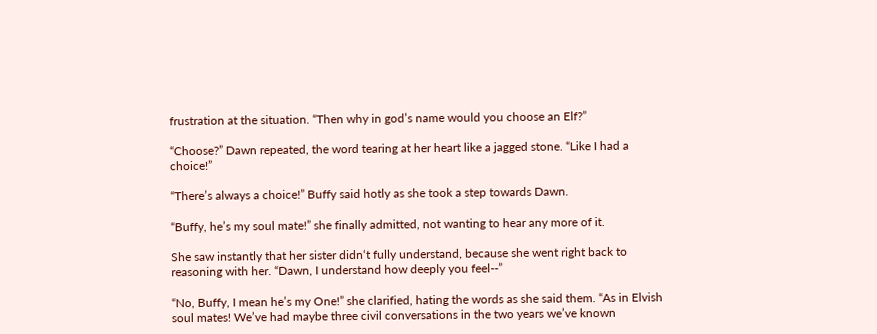frustration at the situation. “Then why in god’s name would you choose an Elf?”

“Choose?” Dawn repeated, the word tearing at her heart like a jagged stone. “Like I had a choice!”

“There’s always a choice!” Buffy said hotly as she took a step towards Dawn.

“Buffy, he’s my soul mate!” she finally admitted, not wanting to hear any more of it.

She saw instantly that her sister didn‘t fully understand, because she went right back to reasoning with her. “Dawn, I understand how deeply you feel--”

“No, Buffy, I mean he’s my One!” she clarified, hating the words as she said them. “As in Elvish soul mates! We’ve had maybe three civil conversations in the two years we’ve known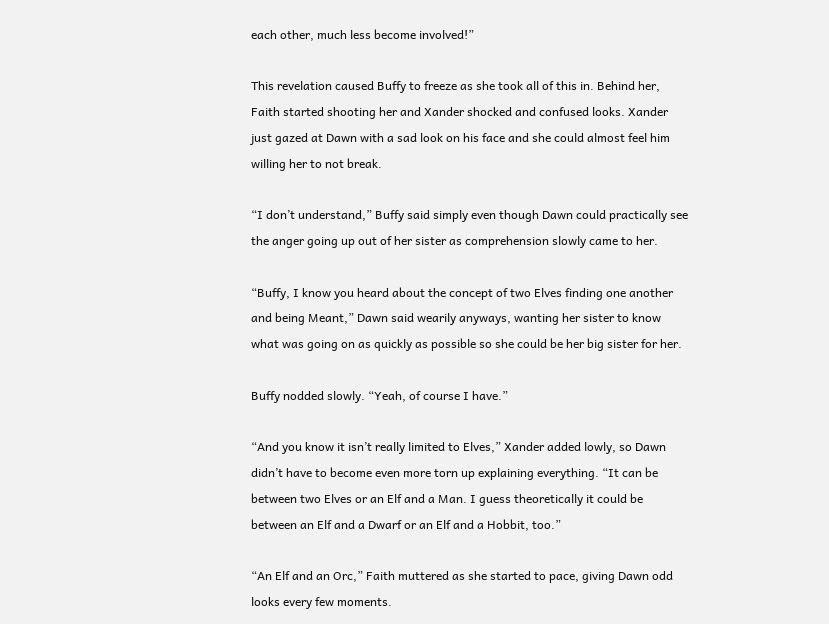each other, much less become involved!”

This revelation caused Buffy to freeze as she took all of this in. Behind her, Faith started shooting her and Xander shocked and confused looks. Xander just gazed at Dawn with a sad look on his face and she could almost feel him willing her to not break.

“I don’t understand,” Buffy said simply even though Dawn could practically see the anger going up out of her sister as comprehension slowly came to her.

“Buffy, I know you heard about the concept of two Elves finding one another and being Meant,” Dawn said wearily anyways, wanting her sister to know what was going on as quickly as possible so she could be her big sister for her.

Buffy nodded slowly. “Yeah, of course I have.”

“And you know it isn’t really limited to Elves,” Xander added lowly, so Dawn didn’t have to become even more torn up explaining everything. “It can be between two Elves or an Elf and a Man. I guess theoretically it could be between an Elf and a Dwarf or an Elf and a Hobbit, too.”

“An Elf and an Orc,” Faith muttered as she started to pace, giving Dawn odd looks every few moments.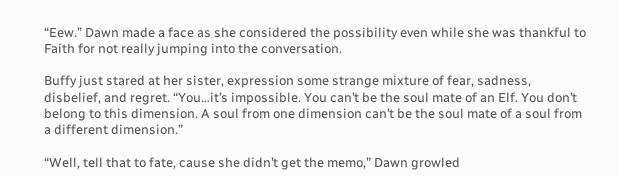“Eew.” Dawn made a face as she considered the possibility even while she was thankful to Faith for not really jumping into the conversation.

Buffy just stared at her sister, expression some strange mixture of fear, sadness, disbelief, and regret. “You…it’s impossible. You can’t be the soul mate of an Elf. You don’t belong to this dimension. A soul from one dimension can’t be the soul mate of a soul from a different dimension.”

“Well, tell that to fate, cause she didn’t get the memo,” Dawn growled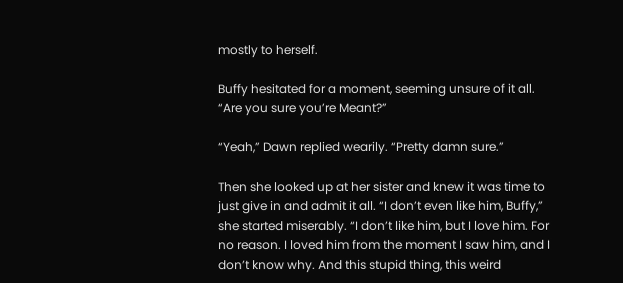mostly to herself.

Buffy hesitated for a moment, seeming unsure of it all. “Are you sure you’re Meant?”

“Yeah,” Dawn replied wearily. “Pretty damn sure.”

Then she looked up at her sister and knew it was time to just give in and admit it all. “I don’t even like him, Buffy,” she started miserably. “I don’t like him, but I love him. For no reason. I loved him from the moment I saw him, and I don’t know why. And this stupid thing, this weird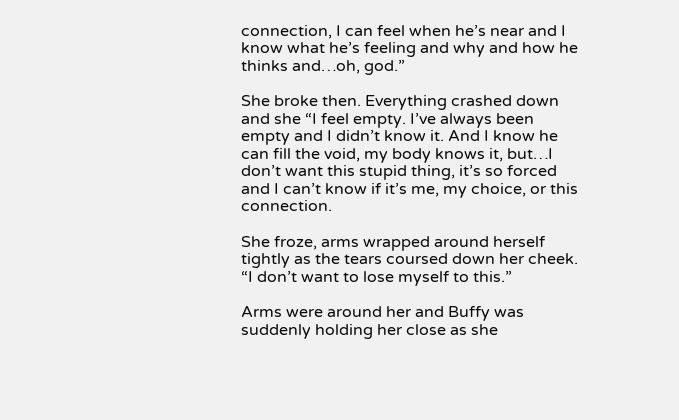connection, I can feel when he’s near and I know what he’s feeling and why and how he thinks and…oh, god.”

She broke then. Everything crashed down and she “I feel empty. I’ve always been empty and I didn’t know it. And I know he can fill the void, my body knows it, but…I don’t want this stupid thing, it’s so forced and I can’t know if it’s me, my choice, or this connection.

She froze, arms wrapped around herself tightly as the tears coursed down her cheek. “I don’t want to lose myself to this.”

Arms were around her and Buffy was suddenly holding her close as she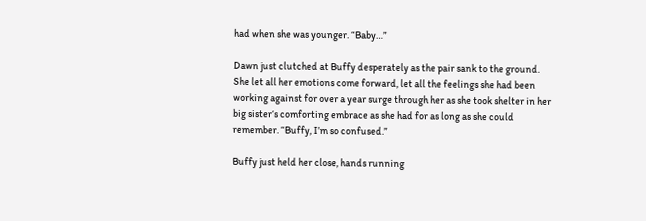had when she was younger. “Baby…”

Dawn just clutched at Buffy desperately as the pair sank to the ground. She let all her emotions come forward, let all the feelings she had been working against for over a year surge through her as she took shelter in her big sister‘s comforting embrace as she had for as long as she could remember. “Buffy, I’m so confused.”

Buffy just held her close, hands running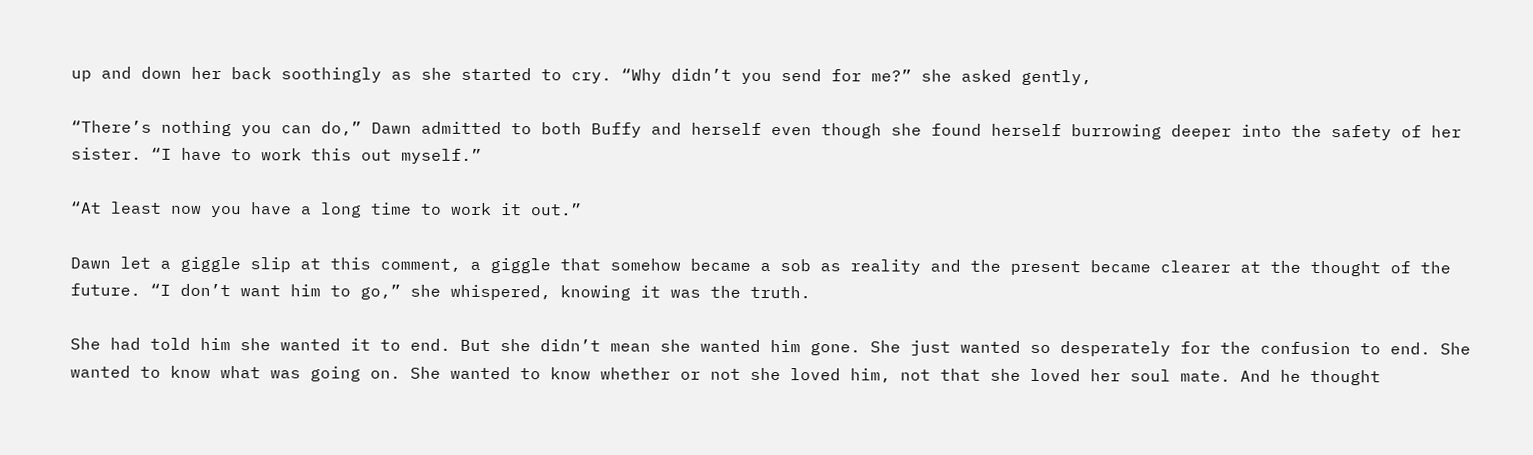up and down her back soothingly as she started to cry. “Why didn’t you send for me?” she asked gently,

“There’s nothing you can do,” Dawn admitted to both Buffy and herself even though she found herself burrowing deeper into the safety of her sister. “I have to work this out myself.”

“At least now you have a long time to work it out.”

Dawn let a giggle slip at this comment, a giggle that somehow became a sob as reality and the present became clearer at the thought of the future. “I don’t want him to go,” she whispered, knowing it was the truth.

She had told him she wanted it to end. But she didn’t mean she wanted him gone. She just wanted so desperately for the confusion to end. She wanted to know what was going on. She wanted to know whether or not she loved him, not that she loved her soul mate. And he thought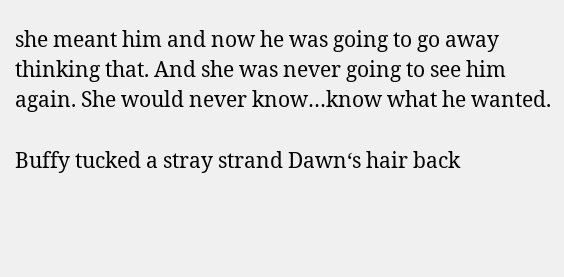she meant him and now he was going to go away thinking that. And she was never going to see him again. She would never know…know what he wanted.

Buffy tucked a stray strand Dawn‘s hair back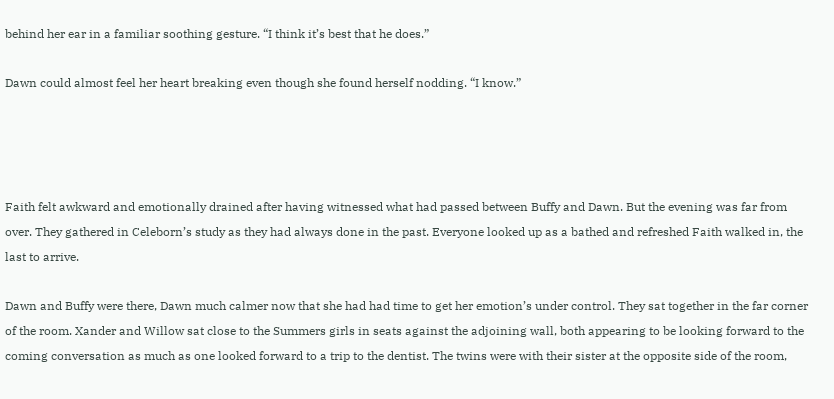behind her ear in a familiar soothing gesture. “I think it’s best that he does.”

Dawn could almost feel her heart breaking even though she found herself nodding. “I know.”




Faith felt awkward and emotionally drained after having witnessed what had passed between Buffy and Dawn. But the evening was far from over. They gathered in Celeborn’s study as they had always done in the past. Everyone looked up as a bathed and refreshed Faith walked in, the last to arrive.

Dawn and Buffy were there, Dawn much calmer now that she had had time to get her emotion’s under control. They sat together in the far corner of the room. Xander and Willow sat close to the Summers girls in seats against the adjoining wall, both appearing to be looking forward to the coming conversation as much as one looked forward to a trip to the dentist. The twins were with their sister at the opposite side of the room,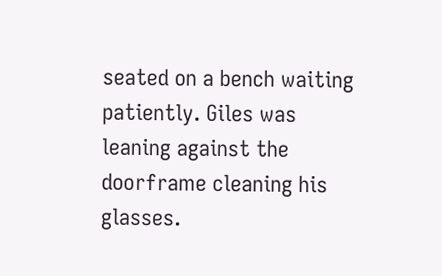seated on a bench waiting patiently. Giles was leaning against the doorframe cleaning his glasses.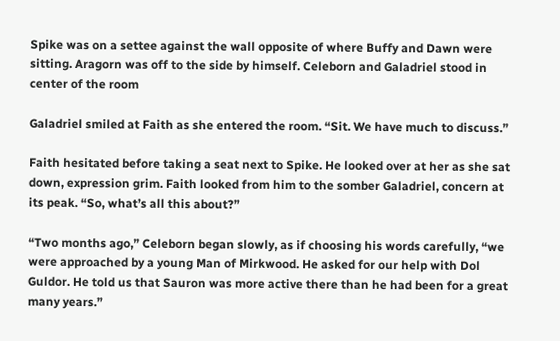Spike was on a settee against the wall opposite of where Buffy and Dawn were sitting. Aragorn was off to the side by himself. Celeborn and Galadriel stood in center of the room

Galadriel smiled at Faith as she entered the room. “Sit. We have much to discuss.”

Faith hesitated before taking a seat next to Spike. He looked over at her as she sat down, expression grim. Faith looked from him to the somber Galadriel, concern at its peak. “So, what’s all this about?”

“Two months ago,” Celeborn began slowly, as if choosing his words carefully, “we were approached by a young Man of Mirkwood. He asked for our help with Dol Guldor. He told us that Sauron was more active there than he had been for a great many years.”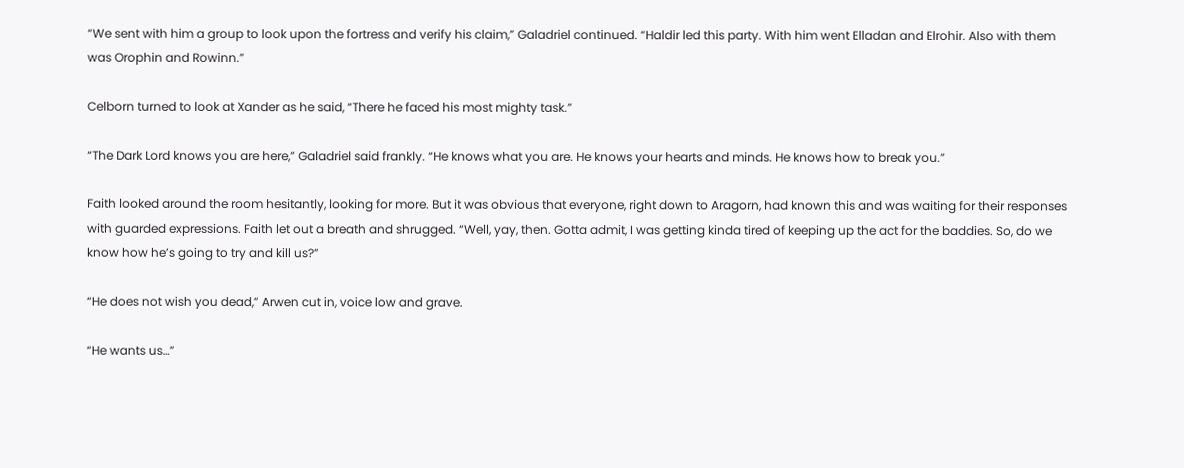“We sent with him a group to look upon the fortress and verify his claim,” Galadriel continued. “Haldir led this party. With him went Elladan and Elrohir. Also with them was Orophin and Rowinn.”

Celborn turned to look at Xander as he said, “There he faced his most mighty task.”

“The Dark Lord knows you are here,” Galadriel said frankly. “He knows what you are. He knows your hearts and minds. He knows how to break you.”

Faith looked around the room hesitantly, looking for more. But it was obvious that everyone, right down to Aragorn, had known this and was waiting for their responses with guarded expressions. Faith let out a breath and shrugged. “Well, yay, then. Gotta admit, I was getting kinda tired of keeping up the act for the baddies. So, do we know how he’s going to try and kill us?”

“He does not wish you dead,” Arwen cut in, voice low and grave.

“He wants us…”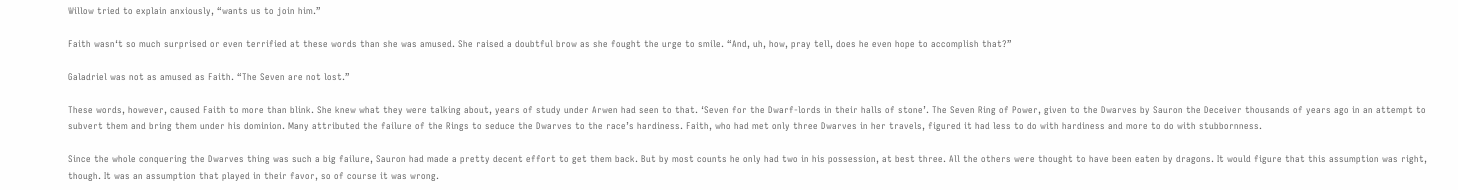Willow tried to explain anxiously, “wants us to join him.”

Faith wasn‘t so much surprised or even terrified at these words than she was amused. She raised a doubtful brow as she fought the urge to smile. “And, uh, how, pray tell, does he even hope to accomplish that?”

Galadriel was not as amused as Faith. “The Seven are not lost.”

These words, however, caused Faith to more than blink. She knew what they were talking about, years of study under Arwen had seen to that. ‘Seven for the Dwarf-lords in their halls of stone’. The Seven Ring of Power, given to the Dwarves by Sauron the Deceiver thousands of years ago in an attempt to subvert them and bring them under his dominion. Many attributed the failure of the Rings to seduce the Dwarves to the race’s hardiness. Faith, who had met only three Dwarves in her travels, figured it had less to do with hardiness and more to do with stubbornness.

Since the whole conquering the Dwarves thing was such a big failure, Sauron had made a pretty decent effort to get them back. But by most counts he only had two in his possession, at best three. All the others were thought to have been eaten by dragons. It would figure that this assumption was right, though. It was an assumption that played in their favor, so of course it was wrong.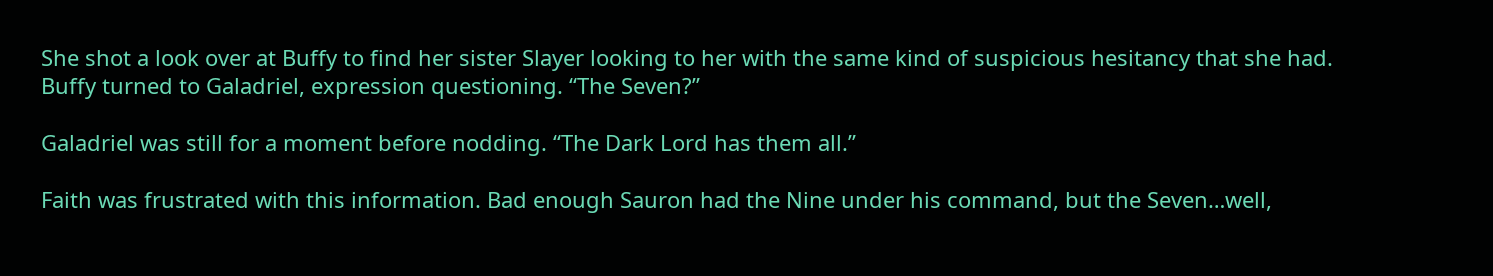She shot a look over at Buffy to find her sister Slayer looking to her with the same kind of suspicious hesitancy that she had. Buffy turned to Galadriel, expression questioning. “The Seven?”

Galadriel was still for a moment before nodding. “The Dark Lord has them all.”

Faith was frustrated with this information. Bad enough Sauron had the Nine under his command, but the Seven…well,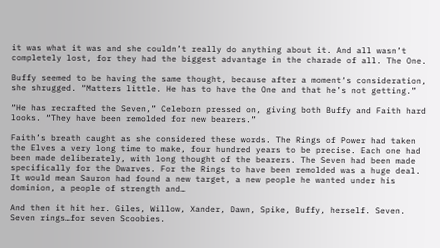it was what it was and she couldn’t really do anything about it. And all wasn’t completely lost, for they had the biggest advantage in the charade of all. The One.

Buffy seemed to be having the same thought, because after a moment‘s consideration, she shrugged. “Matters little. He has to have the One and that he’s not getting.”

“He has recrafted the Seven,” Celeborn pressed on, giving both Buffy and Faith hard looks. “They have been remolded for new bearers.”

Faith’s breath caught as she considered these words. The Rings of Power had taken the Elves a very long time to make, four hundred years to be precise. Each one had been made deliberately, with long thought of the bearers. The Seven had been made specifically for the Dwarves. For the Rings to have been remolded was a huge deal. It would mean Sauron had found a new target, a new people he wanted under his dominion, a people of strength and…

And then it hit her. Giles, Willow, Xander, Dawn, Spike, Buffy, herself. Seven. Seven rings…for seven Scoobies.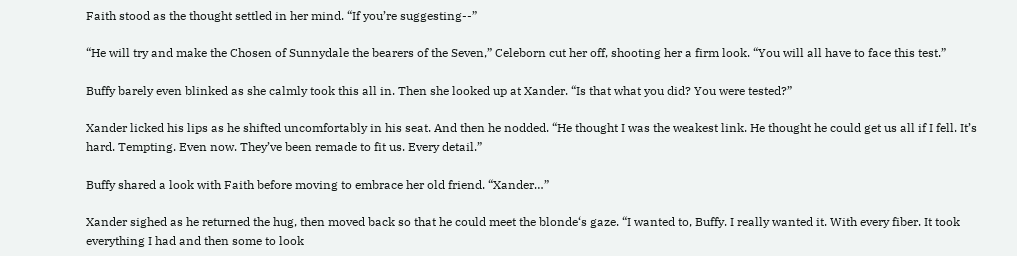Faith stood as the thought settled in her mind. “If you’re suggesting--”

“He will try and make the Chosen of Sunnydale the bearers of the Seven,” Celeborn cut her off, shooting her a firm look. “You will all have to face this test.”

Buffy barely even blinked as she calmly took this all in. Then she looked up at Xander. “Is that what you did? You were tested?”

Xander licked his lips as he shifted uncomfortably in his seat. And then he nodded. “He thought I was the weakest link. He thought he could get us all if I fell. It’s hard. Tempting. Even now. They’ve been remade to fit us. Every detail.”

Buffy shared a look with Faith before moving to embrace her old friend. “Xander…”

Xander sighed as he returned the hug, then moved back so that he could meet the blonde‘s gaze. “I wanted to, Buffy. I really wanted it. With every fiber. It took everything I had and then some to look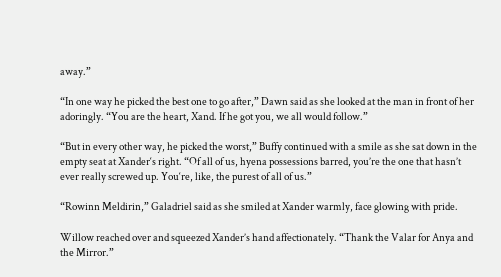away.”

“In one way he picked the best one to go after,” Dawn said as she looked at the man in front of her adoringly. “You are the heart, Xand. If he got you, we all would follow.”

“But in every other way, he picked the worst,” Buffy continued with a smile as she sat down in the empty seat at Xander‘s right. “Of all of us, hyena possessions barred, you’re the one that hasn’t ever really screwed up. You‘re, like, the purest of all of us.”

“Rowinn Meldirin,” Galadriel said as she smiled at Xander warmly, face glowing with pride.

Willow reached over and squeezed Xander’s hand affectionately. “Thank the Valar for Anya and the Mirror.”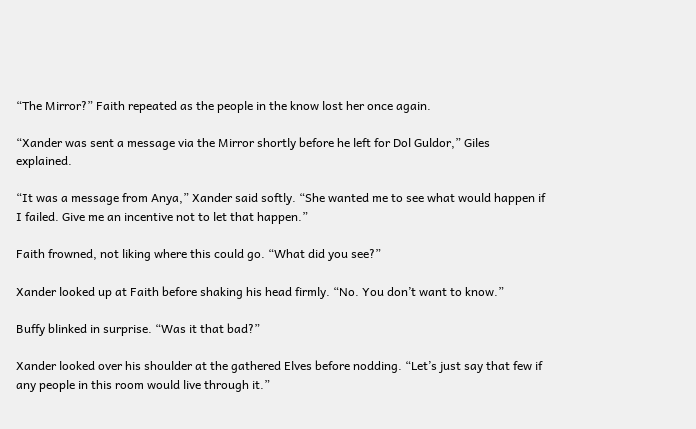“The Mirror?” Faith repeated as the people in the know lost her once again.

“Xander was sent a message via the Mirror shortly before he left for Dol Guldor,” Giles explained.

“It was a message from Anya,” Xander said softly. “She wanted me to see what would happen if I failed. Give me an incentive not to let that happen.”

Faith frowned, not liking where this could go. “What did you see?”

Xander looked up at Faith before shaking his head firmly. “No. You don’t want to know.”

Buffy blinked in surprise. “Was it that bad?”

Xander looked over his shoulder at the gathered Elves before nodding. “Let’s just say that few if any people in this room would live through it.”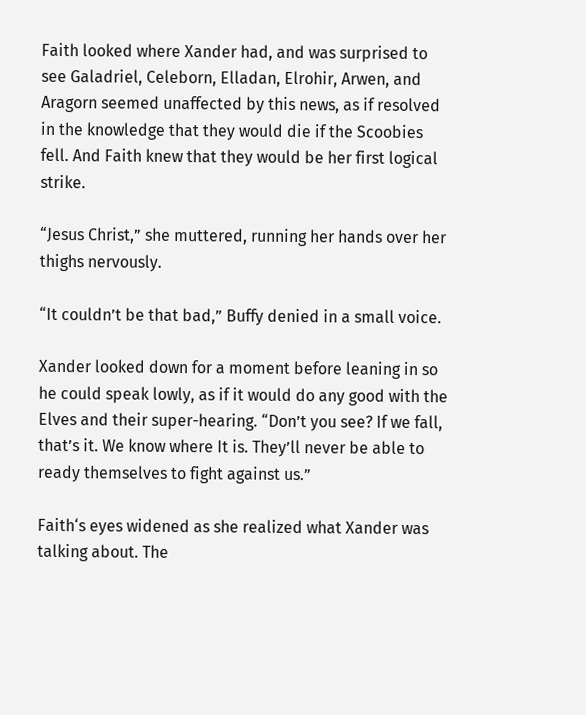Faith looked where Xander had, and was surprised to see Galadriel, Celeborn, Elladan, Elrohir, Arwen, and Aragorn seemed unaffected by this news, as if resolved in the knowledge that they would die if the Scoobies fell. And Faith knew that they would be her first logical strike.

“Jesus Christ,” she muttered, running her hands over her thighs nervously.

“It couldn’t be that bad,” Buffy denied in a small voice.

Xander looked down for a moment before leaning in so he could speak lowly, as if it would do any good with the Elves and their super-hearing. “Don’t you see? If we fall, that’s it. We know where It is. They’ll never be able to ready themselves to fight against us.”

Faith‘s eyes widened as she realized what Xander was talking about. The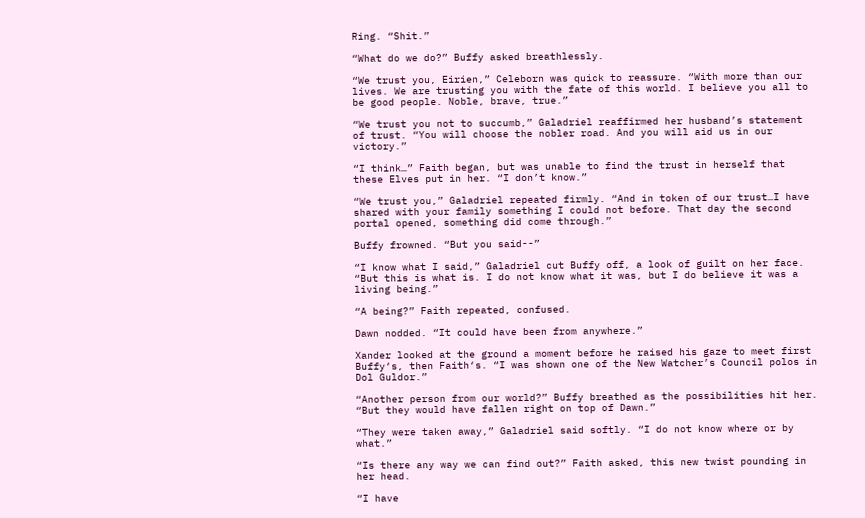Ring. “Shit.”

“What do we do?” Buffy asked breathlessly.

“We trust you, Eirien,” Celeborn was quick to reassure. “With more than our lives. We are trusting you with the fate of this world. I believe you all to be good people. Noble, brave, true.”

“We trust you not to succumb,” Galadriel reaffirmed her husband’s statement of trust. “You will choose the nobler road. And you will aid us in our victory.”

“I think…” Faith began, but was unable to find the trust in herself that these Elves put in her. “I don’t know.”

“We trust you,” Galadriel repeated firmly. “And in token of our trust…I have shared with your family something I could not before. That day the second portal opened, something did come through.”

Buffy frowned. “But you said--”

“I know what I said,” Galadriel cut Buffy off, a look of guilt on her face. “But this is what is. I do not know what it was, but I do believe it was a living being.”

“A being?” Faith repeated, confused.

Dawn nodded. “It could have been from anywhere.”

Xander looked at the ground a moment before he raised his gaze to meet first Buffy‘s, then Faith‘s. “I was shown one of the New Watcher’s Council polos in Dol Guldor.”

“Another person from our world?” Buffy breathed as the possibilities hit her. “But they would have fallen right on top of Dawn.”

“They were taken away,” Galadriel said softly. “I do not know where or by what.”

“Is there any way we can find out?” Faith asked, this new twist pounding in her head.

“I have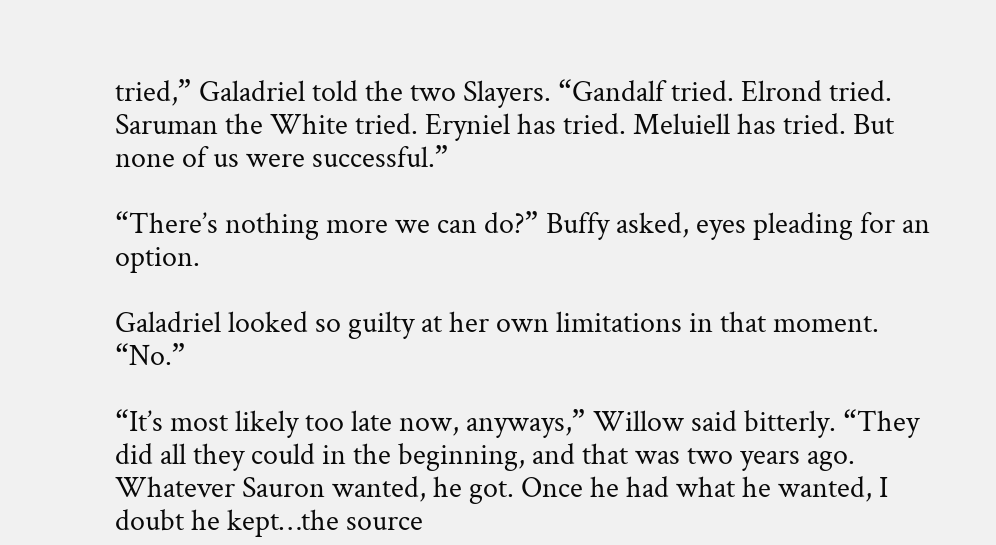tried,” Galadriel told the two Slayers. “Gandalf tried. Elrond tried. Saruman the White tried. Eryniel has tried. Meluiell has tried. But none of us were successful.”

“There’s nothing more we can do?” Buffy asked, eyes pleading for an option.

Galadriel looked so guilty at her own limitations in that moment. “No.”

“It’s most likely too late now, anyways,” Willow said bitterly. “They did all they could in the beginning, and that was two years ago. Whatever Sauron wanted, he got. Once he had what he wanted, I doubt he kept…the source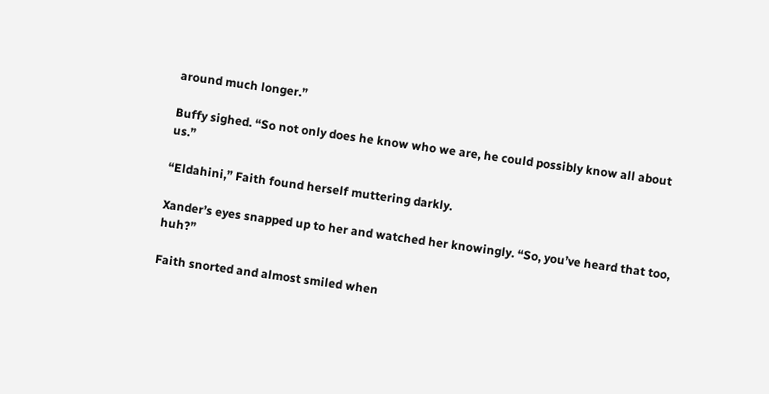around much longer.”

Buffy sighed. “So not only does he know who we are, he could possibly know all about us.”

“Eldahini,” Faith found herself muttering darkly.

Xander’s eyes snapped up to her and watched her knowingly. “So, you’ve heard that too, huh?”

Faith snorted and almost smiled when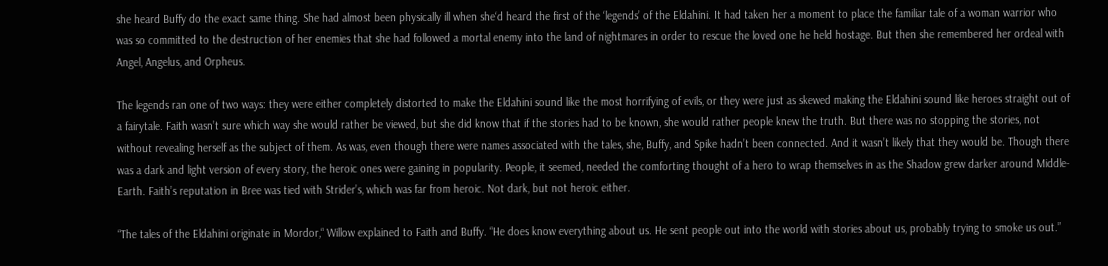she heard Buffy do the exact same thing. She had almost been physically ill when she‘d heard the first of the ‘legends’ of the Eldahini. It had taken her a moment to place the familiar tale of a woman warrior who was so committed to the destruction of her enemies that she had followed a mortal enemy into the land of nightmares in order to rescue the loved one he held hostage. But then she remembered her ordeal with Angel, Angelus, and Orpheus.

The legends ran one of two ways: they were either completely distorted to make the Eldahini sound like the most horrifying of evils, or they were just as skewed making the Eldahini sound like heroes straight out of a fairytale. Faith wasn’t sure which way she would rather be viewed, but she did know that if the stories had to be known, she would rather people knew the truth. But there was no stopping the stories, not without revealing herself as the subject of them. As was, even though there were names associated with the tales, she, Buffy, and Spike hadn’t been connected. And it wasn’t likely that they would be. Though there was a dark and light version of every story, the heroic ones were gaining in popularity. People, it seemed, needed the comforting thought of a hero to wrap themselves in as the Shadow grew darker around Middle-Earth. Faith’s reputation in Bree was tied with Strider’s, which was far from heroic. Not dark, but not heroic either.

“The tales of the Eldahini originate in Mordor,“ Willow explained to Faith and Buffy. “He does know everything about us. He sent people out into the world with stories about us, probably trying to smoke us out.”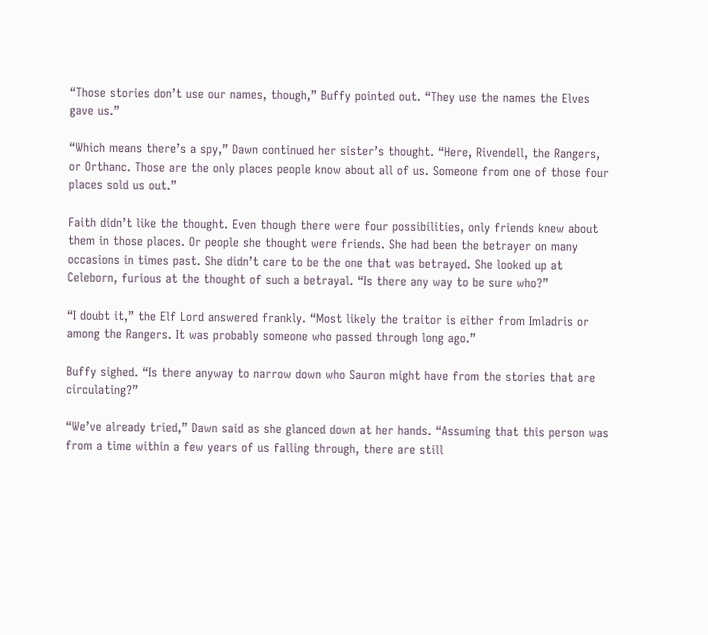“Those stories don’t use our names, though,” Buffy pointed out. “They use the names the Elves gave us.”

“Which means there’s a spy,” Dawn continued her sister’s thought. “Here, Rivendell, the Rangers, or Orthanc. Those are the only places people know about all of us. Someone from one of those four places sold us out.”

Faith didn’t like the thought. Even though there were four possibilities, only friends knew about them in those places. Or people she thought were friends. She had been the betrayer on many occasions in times past. She didn’t care to be the one that was betrayed. She looked up at Celeborn, furious at the thought of such a betrayal. “Is there any way to be sure who?”

“I doubt it,” the Elf Lord answered frankly. “Most likely the traitor is either from Imladris or among the Rangers. It was probably someone who passed through long ago.”

Buffy sighed. “Is there anyway to narrow down who Sauron might have from the stories that are circulating?”

“We’ve already tried,” Dawn said as she glanced down at her hands. “Assuming that this person was from a time within a few years of us falling through, there are still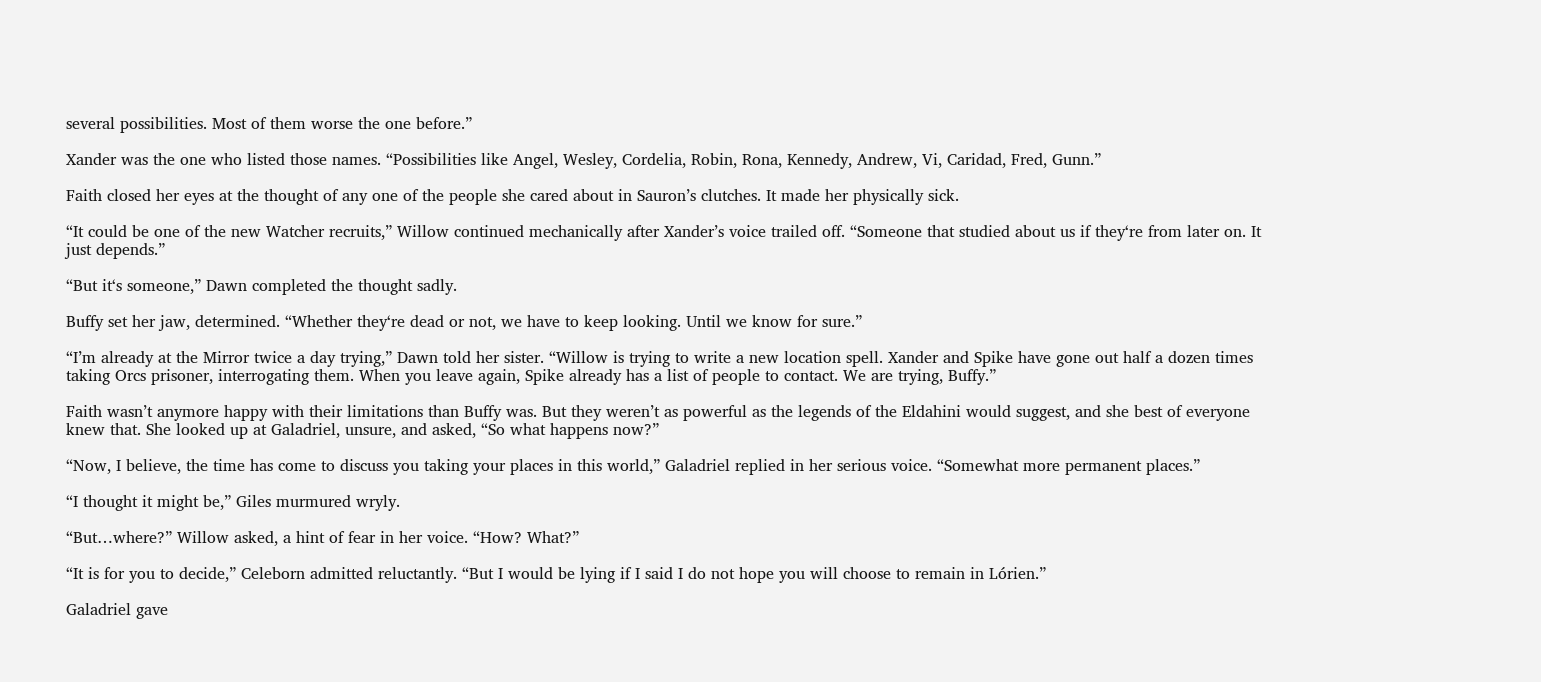several possibilities. Most of them worse the one before.”

Xander was the one who listed those names. “Possibilities like Angel, Wesley, Cordelia, Robin, Rona, Kennedy, Andrew, Vi, Caridad, Fred, Gunn.”

Faith closed her eyes at the thought of any one of the people she cared about in Sauron’s clutches. It made her physically sick.

“It could be one of the new Watcher recruits,” Willow continued mechanically after Xander’s voice trailed off. “Someone that studied about us if they‘re from later on. It just depends.”

“But it‘s someone,” Dawn completed the thought sadly.

Buffy set her jaw, determined. “Whether they‘re dead or not, we have to keep looking. Until we know for sure.”

“I’m already at the Mirror twice a day trying,” Dawn told her sister. “Willow is trying to write a new location spell. Xander and Spike have gone out half a dozen times taking Orcs prisoner, interrogating them. When you leave again, Spike already has a list of people to contact. We are trying, Buffy.”

Faith wasn’t anymore happy with their limitations than Buffy was. But they weren’t as powerful as the legends of the Eldahini would suggest, and she best of everyone knew that. She looked up at Galadriel, unsure, and asked, “So what happens now?”

“Now, I believe, the time has come to discuss you taking your places in this world,” Galadriel replied in her serious voice. “Somewhat more permanent places.”

“I thought it might be,” Giles murmured wryly.

“But…where?” Willow asked, a hint of fear in her voice. “How? What?”

“It is for you to decide,” Celeborn admitted reluctantly. “But I would be lying if I said I do not hope you will choose to remain in Lórien.”

Galadriel gave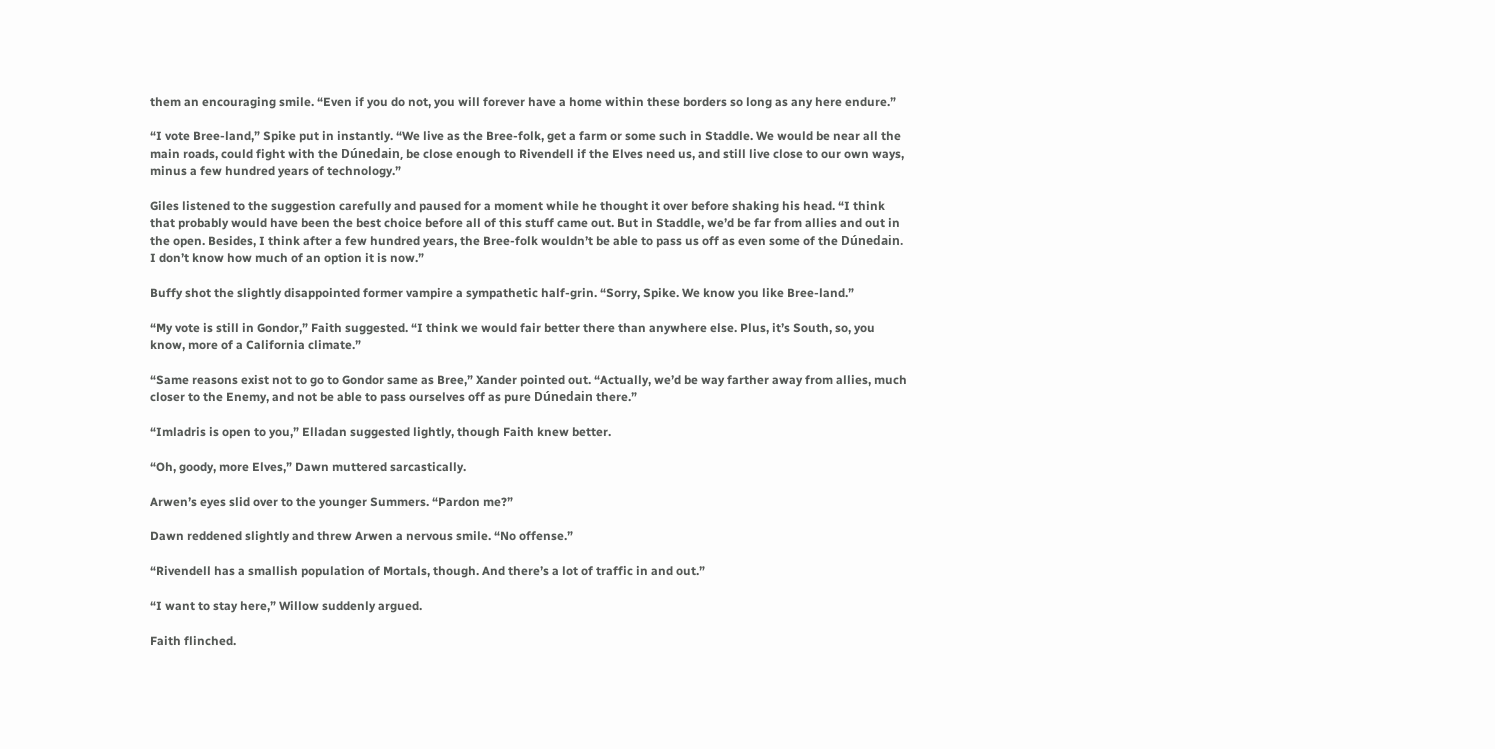them an encouraging smile. “Even if you do not, you will forever have a home within these borders so long as any here endure.”

“I vote Bree-land,” Spike put in instantly. “We live as the Bree-folk, get a farm or some such in Staddle. We would be near all the main roads, could fight with the Dúnedain, be close enough to Rivendell if the Elves need us, and still live close to our own ways, minus a few hundred years of technology.”

Giles listened to the suggestion carefully and paused for a moment while he thought it over before shaking his head. “I think that probably would have been the best choice before all of this stuff came out. But in Staddle, we’d be far from allies and out in the open. Besides, I think after a few hundred years, the Bree-folk wouldn’t be able to pass us off as even some of the Dúnedain. I don’t know how much of an option it is now.”

Buffy shot the slightly disappointed former vampire a sympathetic half-grin. “Sorry, Spike. We know you like Bree-land.”

“My vote is still in Gondor,” Faith suggested. “I think we would fair better there than anywhere else. Plus, it’s South, so, you know, more of a California climate.”

“Same reasons exist not to go to Gondor same as Bree,” Xander pointed out. “Actually, we’d be way farther away from allies, much closer to the Enemy, and not be able to pass ourselves off as pure Dúnedain there.”

“Imladris is open to you,” Elladan suggested lightly, though Faith knew better.

“Oh, goody, more Elves,” Dawn muttered sarcastically.

Arwen’s eyes slid over to the younger Summers. “Pardon me?”

Dawn reddened slightly and threw Arwen a nervous smile. “No offense.”

“Rivendell has a smallish population of Mortals, though. And there’s a lot of traffic in and out.”

“I want to stay here,” Willow suddenly argued.

Faith flinched.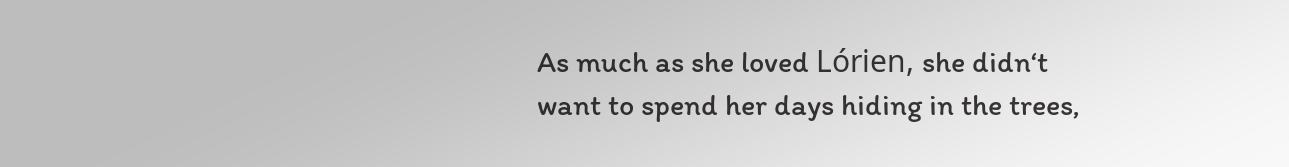As much as she loved Lórien, she didn‘t want to spend her days hiding in the trees,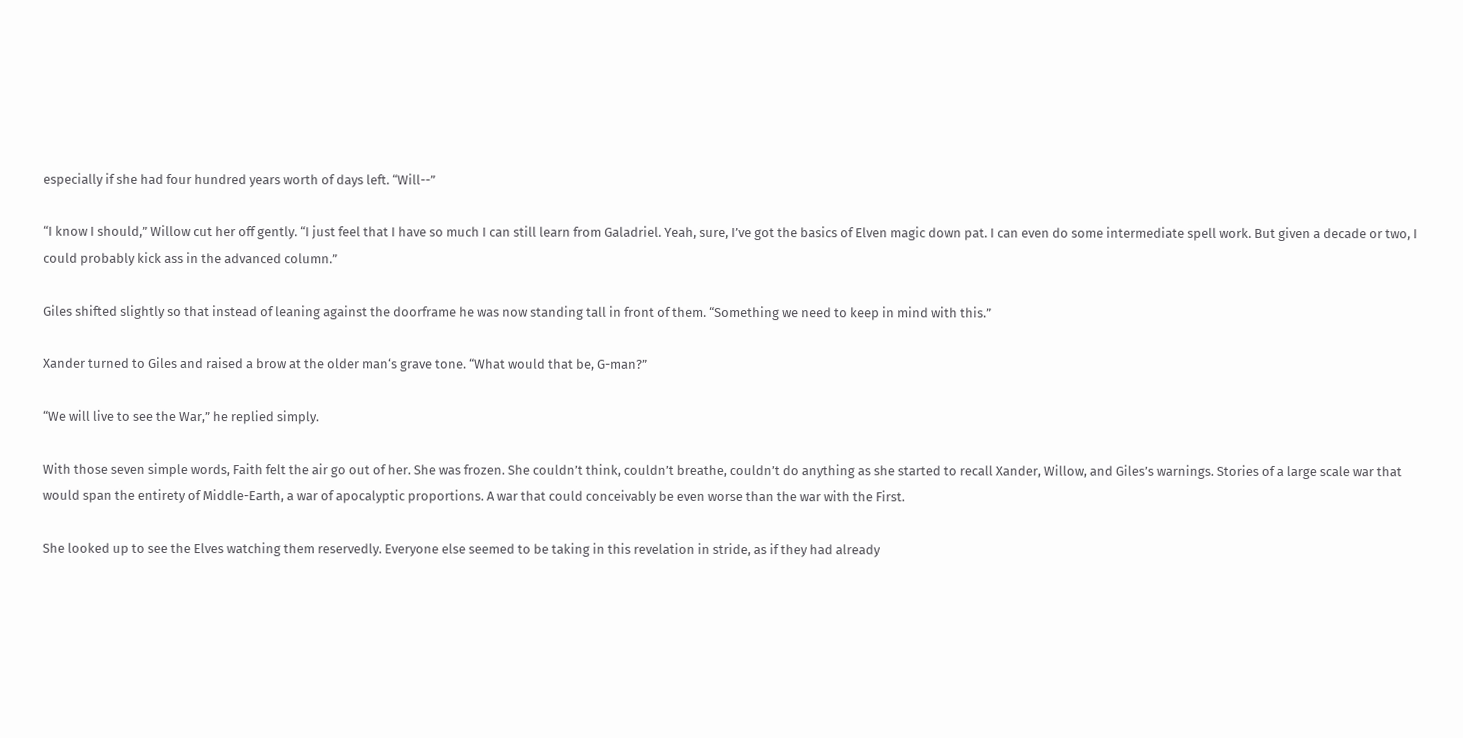especially if she had four hundred years worth of days left. “Will--”

“I know I should,” Willow cut her off gently. “I just feel that I have so much I can still learn from Galadriel. Yeah, sure, I’ve got the basics of Elven magic down pat. I can even do some intermediate spell work. But given a decade or two, I could probably kick ass in the advanced column.”

Giles shifted slightly so that instead of leaning against the doorframe he was now standing tall in front of them. “Something we need to keep in mind with this.”

Xander turned to Giles and raised a brow at the older man‘s grave tone. “What would that be, G-man?”

“We will live to see the War,” he replied simply.

With those seven simple words, Faith felt the air go out of her. She was frozen. She couldn’t think, couldn’t breathe, couldn’t do anything as she started to recall Xander, Willow, and Giles’s warnings. Stories of a large scale war that would span the entirety of Middle-Earth, a war of apocalyptic proportions. A war that could conceivably be even worse than the war with the First.

She looked up to see the Elves watching them reservedly. Everyone else seemed to be taking in this revelation in stride, as if they had already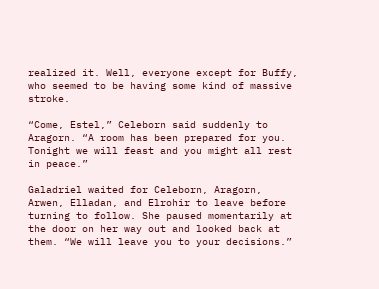realized it. Well, everyone except for Buffy, who seemed to be having some kind of massive stroke.

“Come, Estel,” Celeborn said suddenly to Aragorn. “A room has been prepared for you. Tonight we will feast and you might all rest in peace.”

Galadriel waited for Celeborn, Aragorn, Arwen, Elladan, and Elrohir to leave before turning to follow. She paused momentarily at the door on her way out and looked back at them. “We will leave you to your decisions.”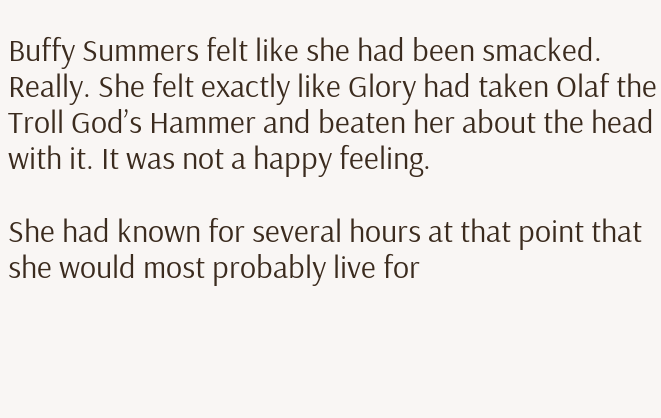Buffy Summers felt like she had been smacked. Really. She felt exactly like Glory had taken Olaf the Troll God’s Hammer and beaten her about the head with it. It was not a happy feeling.

She had known for several hours at that point that she would most probably live for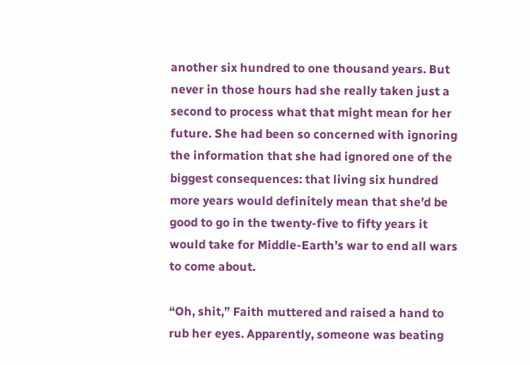another six hundred to one thousand years. But never in those hours had she really taken just a second to process what that might mean for her future. She had been so concerned with ignoring the information that she had ignored one of the biggest consequences: that living six hundred more years would definitely mean that she’d be good to go in the twenty-five to fifty years it would take for Middle-Earth’s war to end all wars to come about.

“Oh, shit,” Faith muttered and raised a hand to rub her eyes. Apparently, someone was beating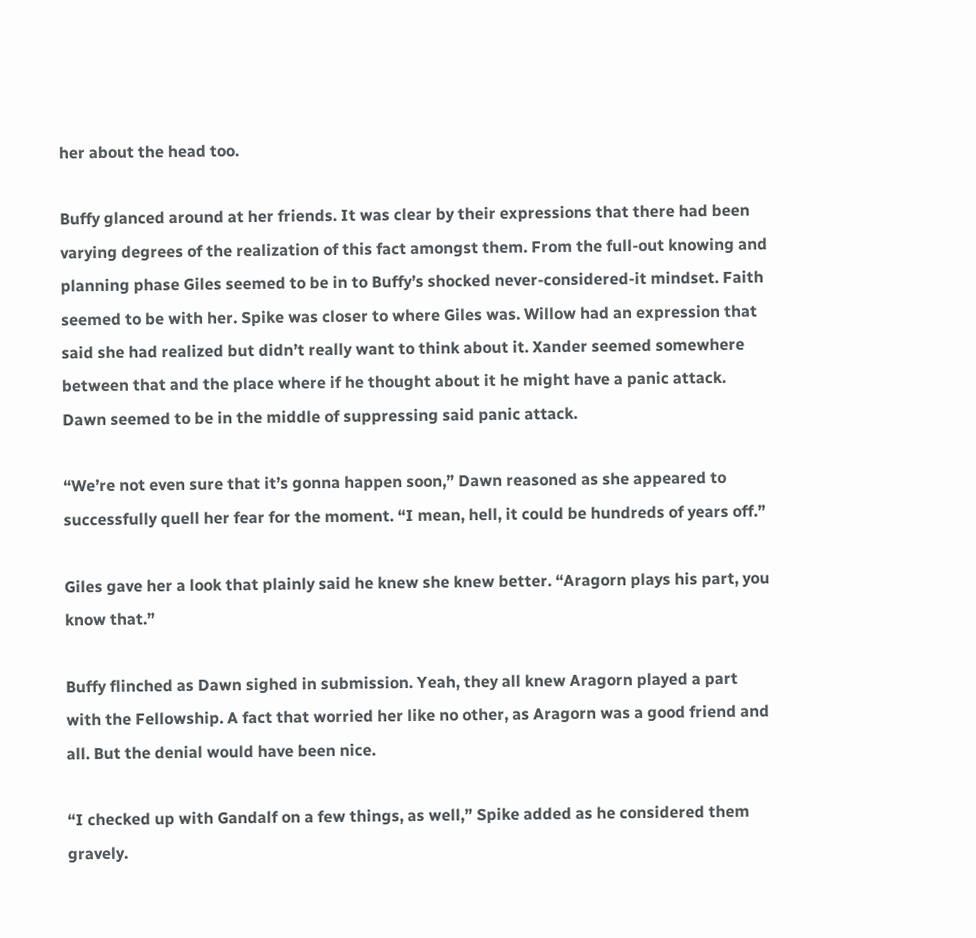her about the head too.

Buffy glanced around at her friends. It was clear by their expressions that there had been varying degrees of the realization of this fact amongst them. From the full-out knowing and planning phase Giles seemed to be in to Buffy’s shocked never-considered-it mindset. Faith seemed to be with her. Spike was closer to where Giles was. Willow had an expression that said she had realized but didn’t really want to think about it. Xander seemed somewhere between that and the place where if he thought about it he might have a panic attack. Dawn seemed to be in the middle of suppressing said panic attack.

“We’re not even sure that it’s gonna happen soon,” Dawn reasoned as she appeared to successfully quell her fear for the moment. “I mean, hell, it could be hundreds of years off.”

Giles gave her a look that plainly said he knew she knew better. “Aragorn plays his part, you know that.”

Buffy flinched as Dawn sighed in submission. Yeah, they all knew Aragorn played a part with the Fellowship. A fact that worried her like no other, as Aragorn was a good friend and all. But the denial would have been nice.

“I checked up with Gandalf on a few things, as well,” Spike added as he considered them gravely.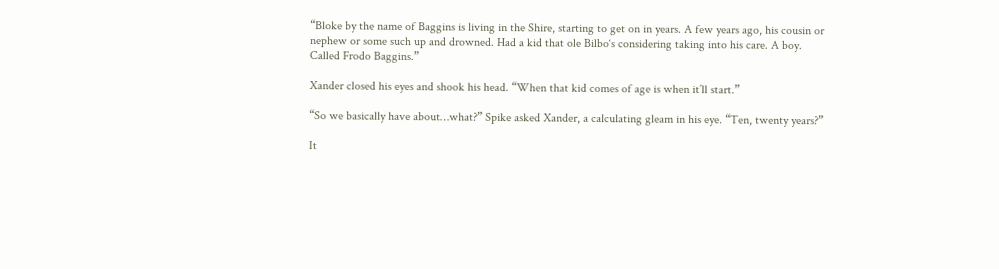“Bloke by the name of Baggins is living in the Shire, starting to get on in years. A few years ago, his cousin or nephew or some such up and drowned. Had a kid that ole Bilbo‘s considering taking into his care. A boy. Called Frodo Baggins.”

Xander closed his eyes and shook his head. “When that kid comes of age is when it’ll start.”

“So we basically have about…what?” Spike asked Xander, a calculating gleam in his eye. “Ten, twenty years?”

It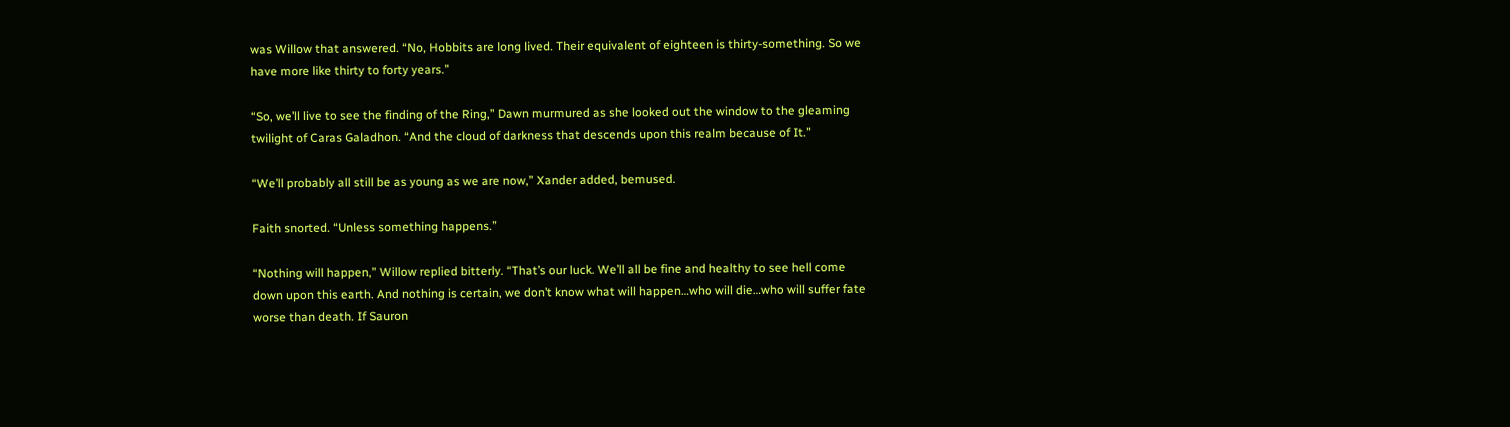was Willow that answered. “No, Hobbits are long lived. Their equivalent of eighteen is thirty-something. So we have more like thirty to forty years.”

“So, we’ll live to see the finding of the Ring,” Dawn murmured as she looked out the window to the gleaming twilight of Caras Galadhon. “And the cloud of darkness that descends upon this realm because of It.”

“We’ll probably all still be as young as we are now,” Xander added, bemused.

Faith snorted. “Unless something happens.”

“Nothing will happen,” Willow replied bitterly. “That’s our luck. We’ll all be fine and healthy to see hell come down upon this earth. And nothing is certain, we don’t know what will happen…who will die…who will suffer fate worse than death. If Sauron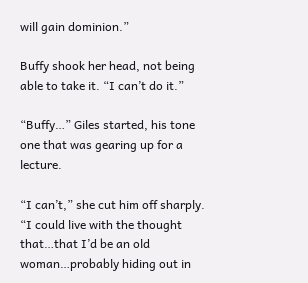will gain dominion.”

Buffy shook her head, not being able to take it. “I can’t do it.”

“Buffy…” Giles started, his tone one that was gearing up for a lecture.

“I can’t,” she cut him off sharply. “I could live with the thought that…that I’d be an old woman…probably hiding out in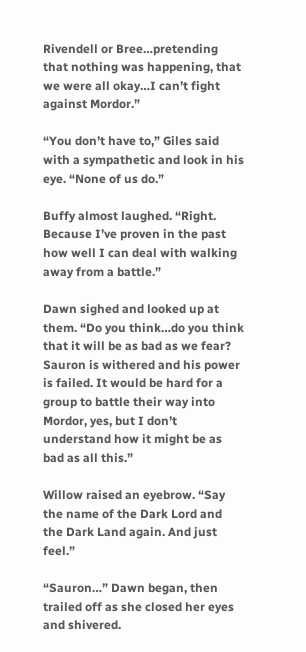Rivendell or Bree…pretending that nothing was happening, that we were all okay…I can’t fight against Mordor.”

“You don’t have to,” Giles said with a sympathetic and look in his eye. “None of us do.”

Buffy almost laughed. “Right. Because I’ve proven in the past how well I can deal with walking away from a battle.”

Dawn sighed and looked up at them. “Do you think…do you think that it will be as bad as we fear? Sauron is withered and his power is failed. It would be hard for a group to battle their way into Mordor, yes, but I don’t understand how it might be as bad as all this.”

Willow raised an eyebrow. “Say the name of the Dark Lord and the Dark Land again. And just feel.”

“Sauron…” Dawn began, then trailed off as she closed her eyes and shivered.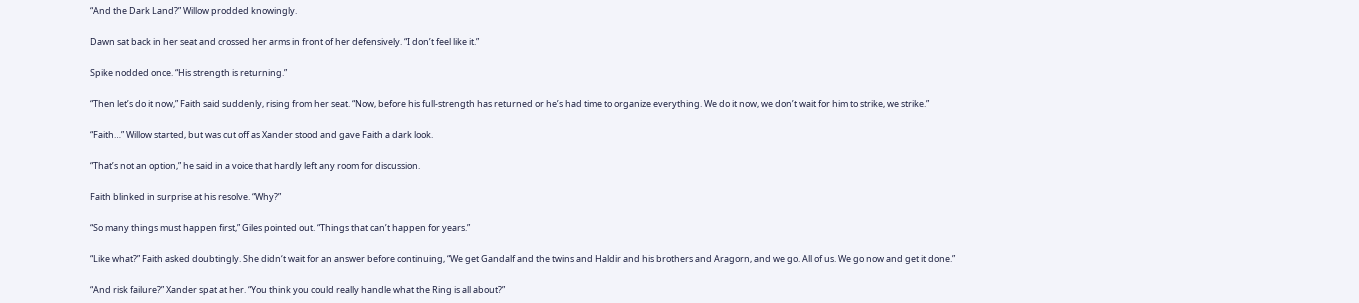“And the Dark Land?” Willow prodded knowingly.

Dawn sat back in her seat and crossed her arms in front of her defensively. “I don’t feel like it.”

Spike nodded once. “His strength is returning.”

“Then let’s do it now,” Faith said suddenly, rising from her seat. “Now, before his full-strength has returned or he’s had time to organize everything. We do it now, we don’t wait for him to strike, we strike.”

“Faith…” Willow started, but was cut off as Xander stood and gave Faith a dark look.

“That’s not an option,” he said in a voice that hardly left any room for discussion.

Faith blinked in surprise at his resolve. “Why?”

“So many things must happen first,” Giles pointed out. “Things that can’t happen for years.”

“Like what?” Faith asked doubtingly. She didn‘t wait for an answer before continuing, “We get Gandalf and the twins and Haldir and his brothers and Aragorn, and we go. All of us. We go now and get it done.”

“And risk failure?” Xander spat at her. “You think you could really handle what the Ring is all about?”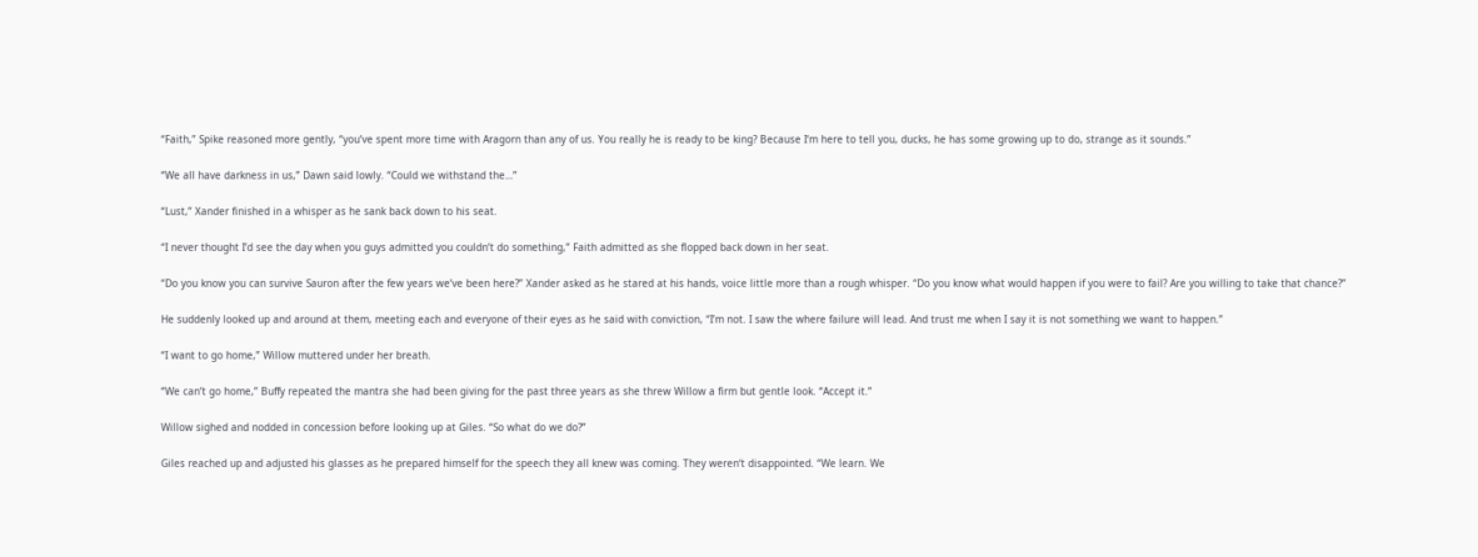“Faith,” Spike reasoned more gently, “you’ve spent more time with Aragorn than any of us. You really he is ready to be king? Because I‘m here to tell you, ducks, he has some growing up to do, strange as it sounds.”

“We all have darkness in us,” Dawn said lowly. “Could we withstand the…”

“Lust,” Xander finished in a whisper as he sank back down to his seat.

“I never thought I’d see the day when you guys admitted you couldn’t do something,” Faith admitted as she flopped back down in her seat.

“Do you know you can survive Sauron after the few years we’ve been here?” Xander asked as he stared at his hands, voice little more than a rough whisper. “Do you know what would happen if you were to fail? Are you willing to take that chance?”

He suddenly looked up and around at them, meeting each and everyone of their eyes as he said with conviction, “I’m not. I saw the where failure will lead. And trust me when I say it is not something we want to happen.”

“I want to go home,” Willow muttered under her breath.

“We can’t go home,” Buffy repeated the mantra she had been giving for the past three years as she threw Willow a firm but gentle look. “Accept it.”

Willow sighed and nodded in concession before looking up at Giles. “So what do we do?”

Giles reached up and adjusted his glasses as he prepared himself for the speech they all knew was coming. They weren‘t disappointed. “We learn. We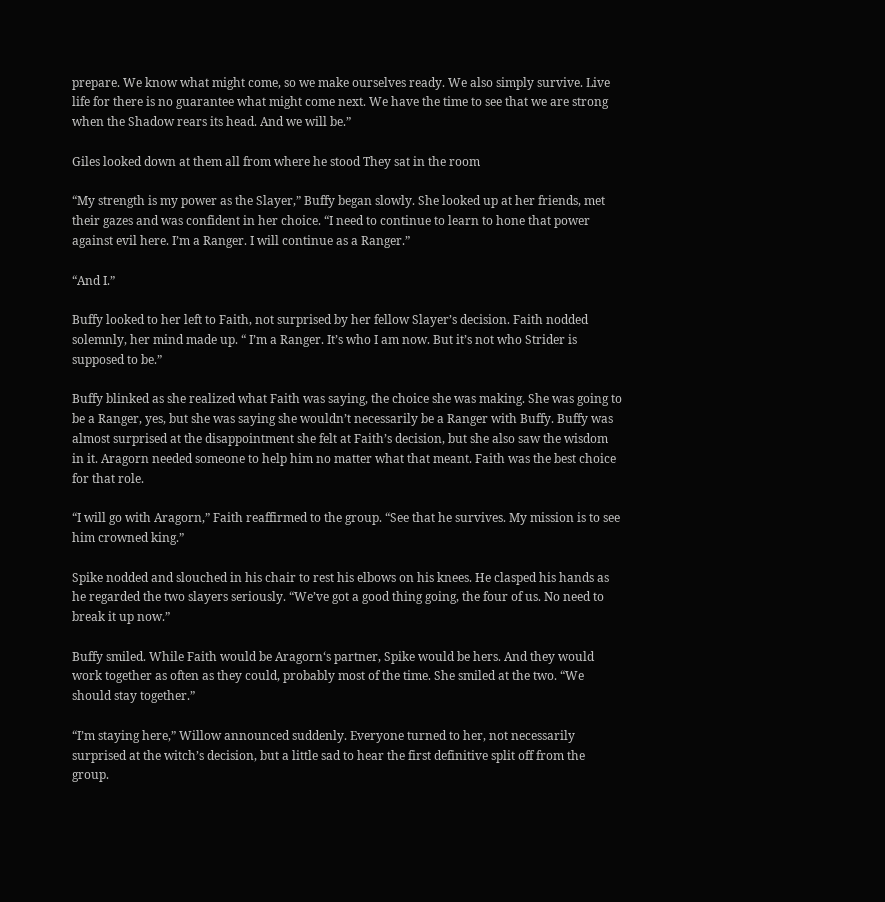prepare. We know what might come, so we make ourselves ready. We also simply survive. Live life for there is no guarantee what might come next. We have the time to see that we are strong when the Shadow rears its head. And we will be.”

Giles looked down at them all from where he stood They sat in the room

“My strength is my power as the Slayer,” Buffy began slowly. She looked up at her friends, met their gazes and was confident in her choice. “I need to continue to learn to hone that power against evil here. I’m a Ranger. I will continue as a Ranger.”

“And I.”

Buffy looked to her left to Faith, not surprised by her fellow Slayer’s decision. Faith nodded solemnly, her mind made up. “ I’m a Ranger. It’s who I am now. But it’s not who Strider is supposed to be.”

Buffy blinked as she realized what Faith was saying, the choice she was making. She was going to be a Ranger, yes, but she was saying she wouldn’t necessarily be a Ranger with Buffy. Buffy was almost surprised at the disappointment she felt at Faith’s decision, but she also saw the wisdom in it. Aragorn needed someone to help him no matter what that meant. Faith was the best choice for that role.

“I will go with Aragorn,” Faith reaffirmed to the group. “See that he survives. My mission is to see him crowned king.”

Spike nodded and slouched in his chair to rest his elbows on his knees. He clasped his hands as he regarded the two slayers seriously. “We’ve got a good thing going, the four of us. No need to break it up now.”

Buffy smiled. While Faith would be Aragorn‘s partner, Spike would be hers. And they would work together as often as they could, probably most of the time. She smiled at the two. “We should stay together.”

“I’m staying here,” Willow announced suddenly. Everyone turned to her, not necessarily surprised at the witch’s decision, but a little sad to hear the first definitive split off from the group.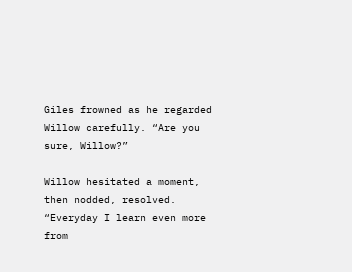Giles frowned as he regarded Willow carefully. “Are you sure, Willow?”

Willow hesitated a moment, then nodded, resolved. “Everyday I learn even more from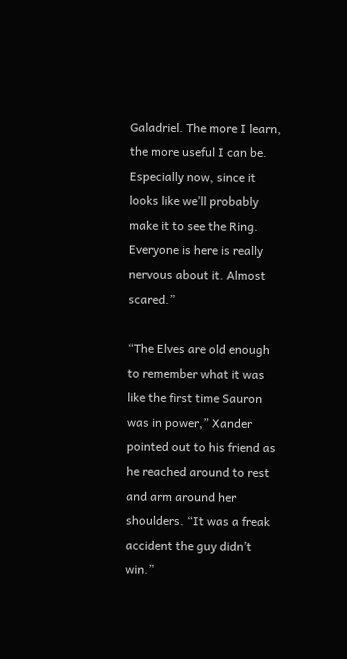Galadriel. The more I learn, the more useful I can be. Especially now, since it looks like we’ll probably make it to see the Ring. Everyone is here is really nervous about it. Almost scared.”

“The Elves are old enough to remember what it was like the first time Sauron was in power,” Xander pointed out to his friend as he reached around to rest and arm around her shoulders. “It was a freak accident the guy didn’t win.”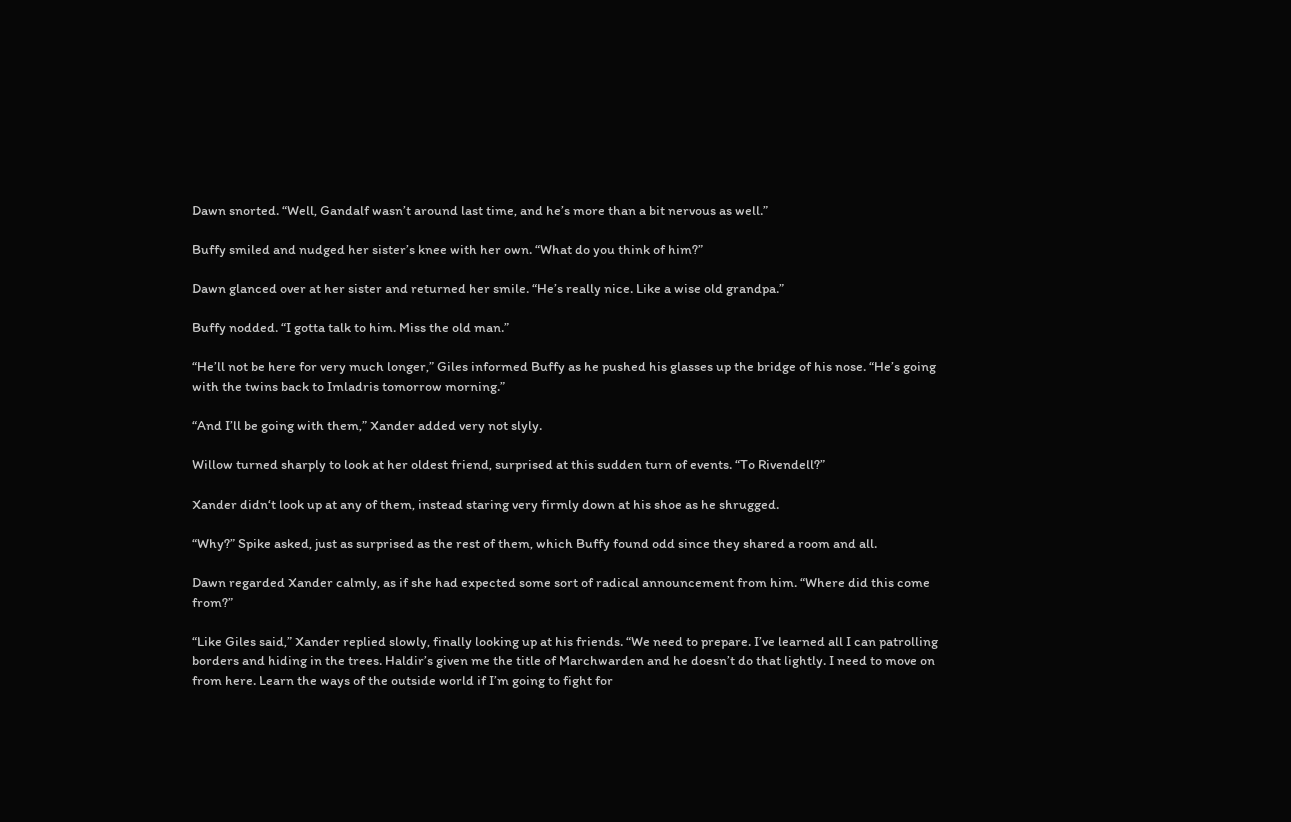Dawn snorted. “Well, Gandalf wasn’t around last time, and he’s more than a bit nervous as well.”

Buffy smiled and nudged her sister’s knee with her own. “What do you think of him?”

Dawn glanced over at her sister and returned her smile. “He’s really nice. Like a wise old grandpa.”

Buffy nodded. “I gotta talk to him. Miss the old man.”

“He’ll not be here for very much longer,” Giles informed Buffy as he pushed his glasses up the bridge of his nose. “He’s going with the twins back to Imladris tomorrow morning.”

“And I’ll be going with them,” Xander added very not slyly.

Willow turned sharply to look at her oldest friend, surprised at this sudden turn of events. “To Rivendell?”

Xander didn‘t look up at any of them, instead staring very firmly down at his shoe as he shrugged.

“Why?” Spike asked, just as surprised as the rest of them, which Buffy found odd since they shared a room and all.

Dawn regarded Xander calmly, as if she had expected some sort of radical announcement from him. “Where did this come from?”

“Like Giles said,” Xander replied slowly, finally looking up at his friends. “We need to prepare. I’ve learned all I can patrolling borders and hiding in the trees. Haldir’s given me the title of Marchwarden and he doesn’t do that lightly. I need to move on from here. Learn the ways of the outside world if I’m going to fight for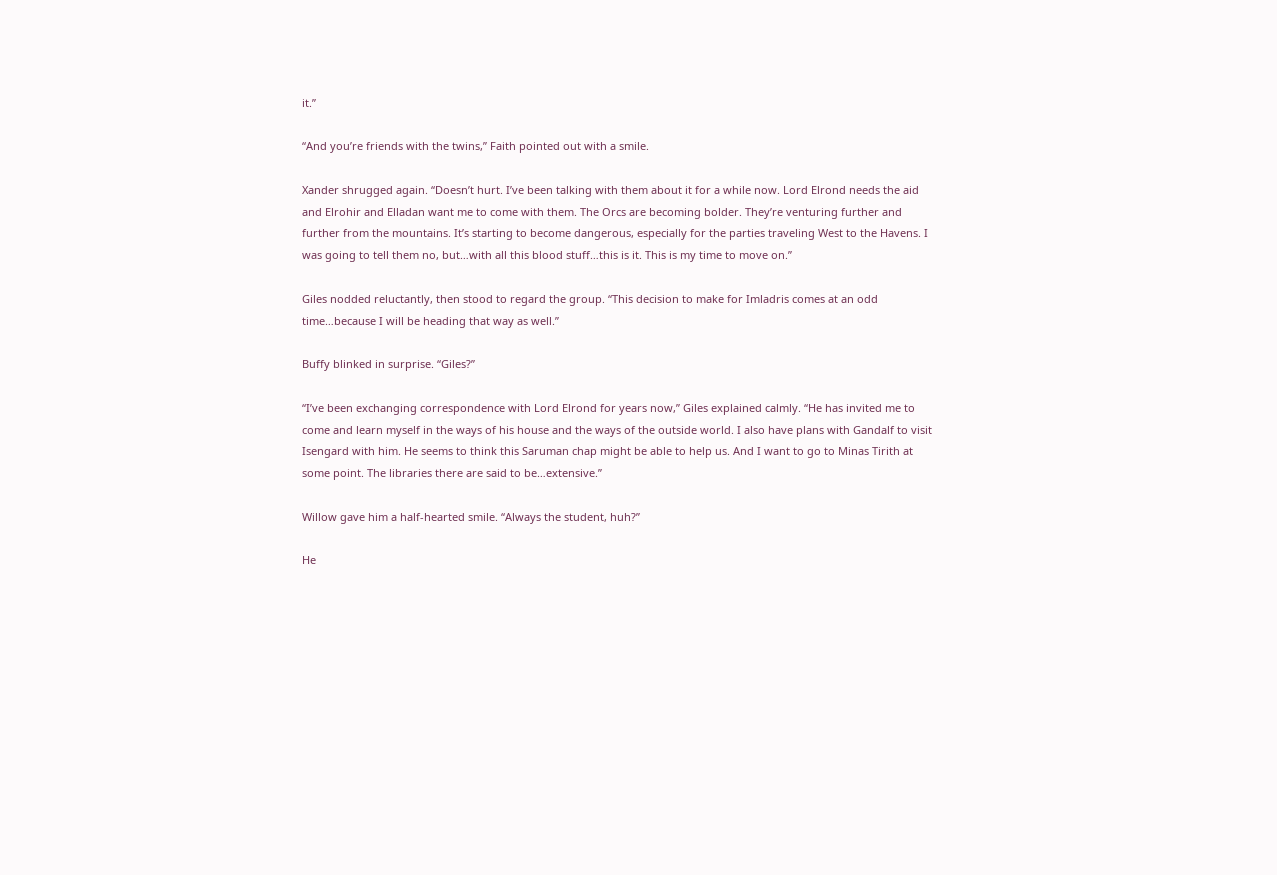it.”

“And you’re friends with the twins,” Faith pointed out with a smile.

Xander shrugged again. “Doesn’t hurt. I’ve been talking with them about it for a while now. Lord Elrond needs the aid and Elrohir and Elladan want me to come with them. The Orcs are becoming bolder. They’re venturing further and further from the mountains. It’s starting to become dangerous, especially for the parties traveling West to the Havens. I was going to tell them no, but…with all this blood stuff…this is it. This is my time to move on.”

Giles nodded reluctantly, then stood to regard the group. “This decision to make for Imladris comes at an odd time…because I will be heading that way as well.”

Buffy blinked in surprise. “Giles?”

“I’ve been exchanging correspondence with Lord Elrond for years now,” Giles explained calmly. “He has invited me to come and learn myself in the ways of his house and the ways of the outside world. I also have plans with Gandalf to visit Isengard with him. He seems to think this Saruman chap might be able to help us. And I want to go to Minas Tirith at some point. The libraries there are said to be…extensive.”

Willow gave him a half-hearted smile. “Always the student, huh?”

He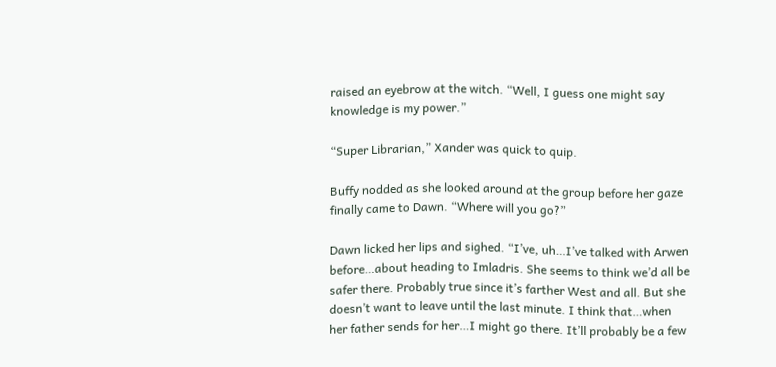raised an eyebrow at the witch. “Well, I guess one might say knowledge is my power.”

“Super Librarian,” Xander was quick to quip.

Buffy nodded as she looked around at the group before her gaze finally came to Dawn. “Where will you go?”

Dawn licked her lips and sighed. “I’ve, uh…I’ve talked with Arwen before…about heading to Imladris. She seems to think we’d all be safer there. Probably true since it’s farther West and all. But she doesn’t want to leave until the last minute. I think that…when her father sends for her…I might go there. It’ll probably be a few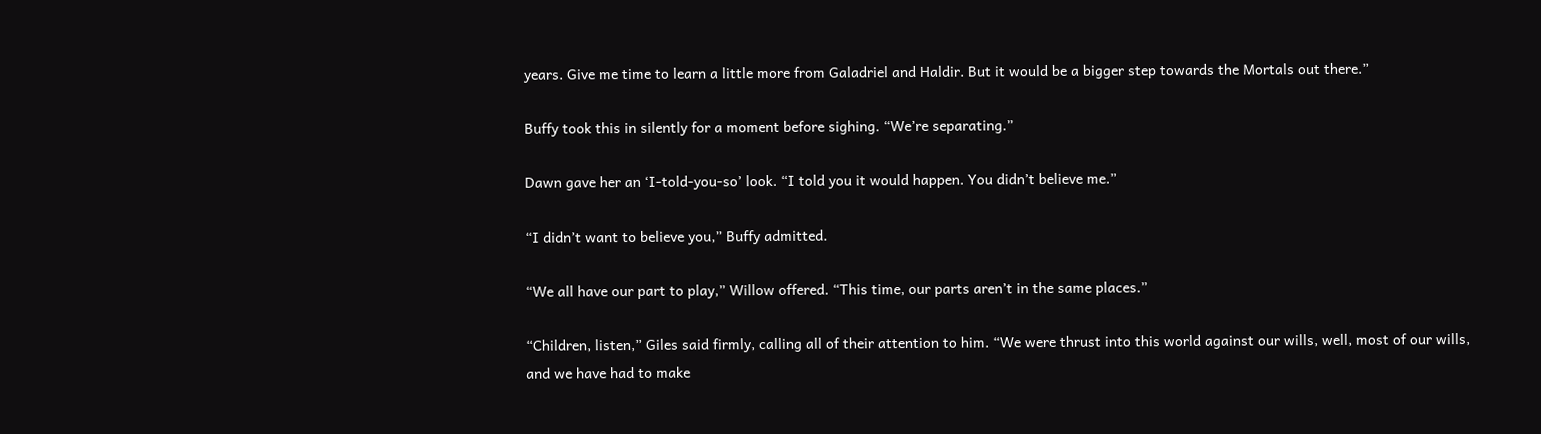years. Give me time to learn a little more from Galadriel and Haldir. But it would be a bigger step towards the Mortals out there.”

Buffy took this in silently for a moment before sighing. “We’re separating.”

Dawn gave her an ‘I-told-you-so’ look. “I told you it would happen. You didn’t believe me.”

“I didn’t want to believe you,” Buffy admitted.

“We all have our part to play,” Willow offered. “This time, our parts aren’t in the same places.”

“Children, listen,” Giles said firmly, calling all of their attention to him. “We were thrust into this world against our wills, well, most of our wills, and we have had to make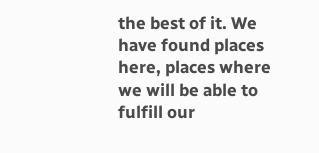the best of it. We have found places here, places where we will be able to fulfill our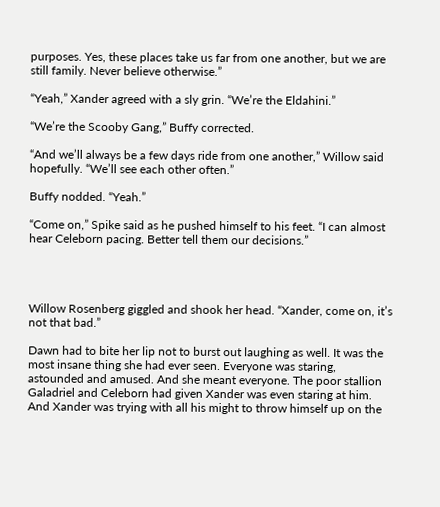purposes. Yes, these places take us far from one another, but we are still family. Never believe otherwise.”

“Yeah,” Xander agreed with a sly grin. “We’re the Eldahini.”

“We’re the Scooby Gang,” Buffy corrected.

“And we’ll always be a few days ride from one another,” Willow said hopefully. “We’ll see each other often.”

Buffy nodded. “Yeah.”

“Come on,” Spike said as he pushed himself to his feet. “I can almost hear Celeborn pacing. Better tell them our decisions.”




Willow Rosenberg giggled and shook her head. “Xander, come on, it’s not that bad.”

Dawn had to bite her lip not to burst out laughing as well. It was the most insane thing she had ever seen. Everyone was staring, astounded and amused. And she meant everyone. The poor stallion Galadriel and Celeborn had given Xander was even staring at him. And Xander was trying with all his might to throw himself up on the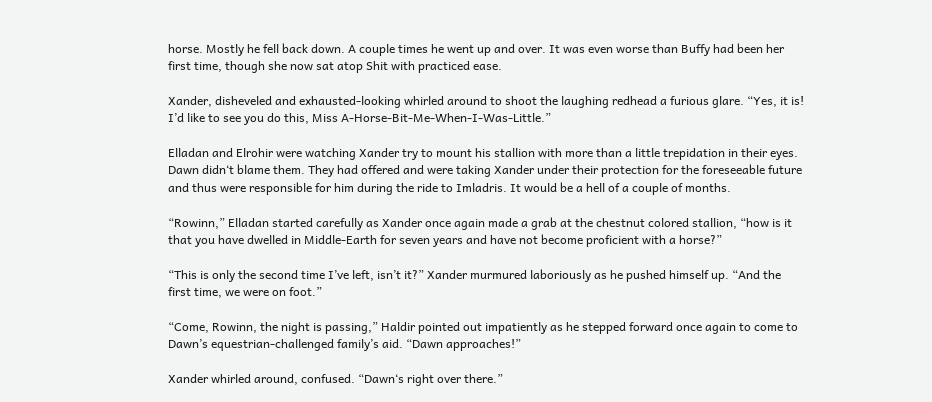horse. Mostly he fell back down. A couple times he went up and over. It was even worse than Buffy had been her first time, though she now sat atop Shit with practiced ease.

Xander, disheveled and exhausted-looking whirled around to shoot the laughing redhead a furious glare. “Yes, it is! I’d like to see you do this, Miss A-Horse-Bit-Me-When-I-Was-Little.”

Elladan and Elrohir were watching Xander try to mount his stallion with more than a little trepidation in their eyes. Dawn didn‘t blame them. They had offered and were taking Xander under their protection for the foreseeable future and thus were responsible for him during the ride to Imladris. It would be a hell of a couple of months.

“Rowinn,” Elladan started carefully as Xander once again made a grab at the chestnut colored stallion, “how is it that you have dwelled in Middle-Earth for seven years and have not become proficient with a horse?”

“This is only the second time I’ve left, isn’t it?” Xander murmured laboriously as he pushed himself up. “And the first time, we were on foot.”

“Come, Rowinn, the night is passing,” Haldir pointed out impatiently as he stepped forward once again to come to Dawn’s equestrian-challenged family’s aid. “Dawn approaches!”

Xander whirled around, confused. “Dawn‘s right over there.”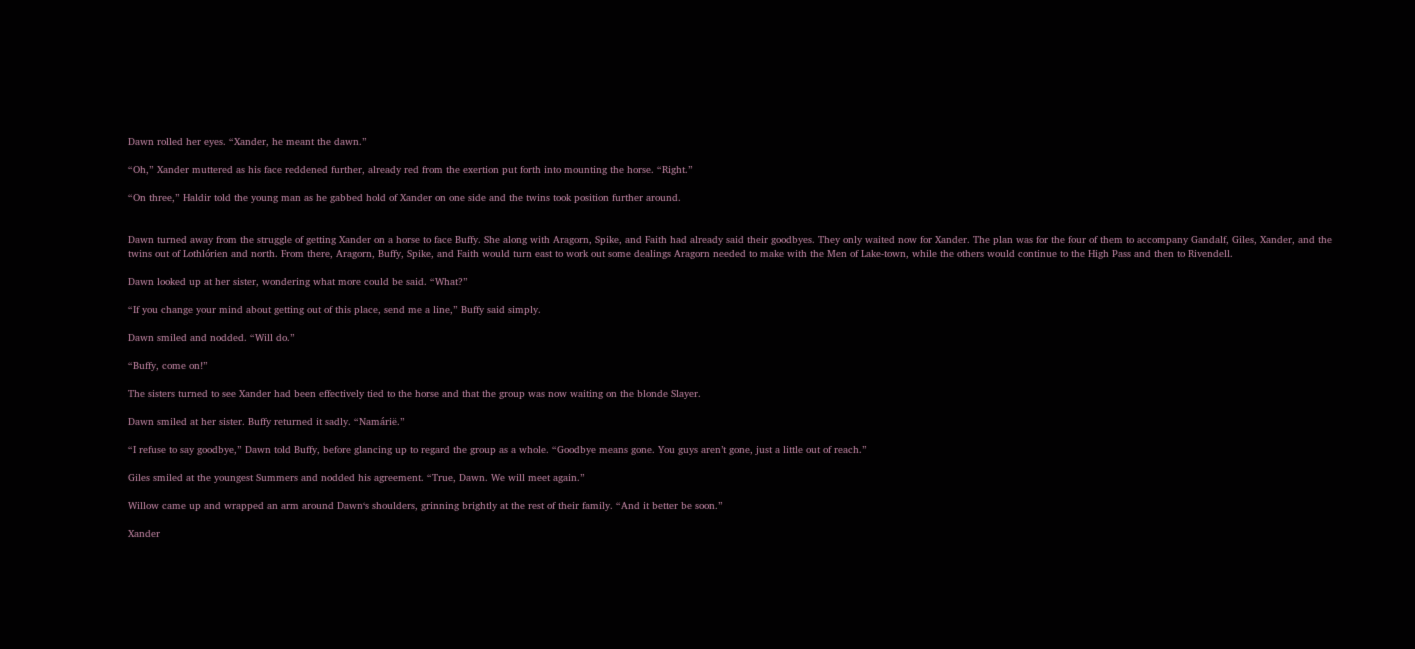Dawn rolled her eyes. “Xander, he meant the dawn.”

“Oh,” Xander muttered as his face reddened further, already red from the exertion put forth into mounting the horse. “Right.”

“On three,” Haldir told the young man as he gabbed hold of Xander on one side and the twins took position further around.


Dawn turned away from the struggle of getting Xander on a horse to face Buffy. She along with Aragorn, Spike, and Faith had already said their goodbyes. They only waited now for Xander. The plan was for the four of them to accompany Gandalf, Giles, Xander, and the twins out of Lothlórien and north. From there, Aragorn, Buffy, Spike, and Faith would turn east to work out some dealings Aragorn needed to make with the Men of Lake-town, while the others would continue to the High Pass and then to Rivendell.

Dawn looked up at her sister, wondering what more could be said. “What?”

“If you change your mind about getting out of this place, send me a line,” Buffy said simply.

Dawn smiled and nodded. “Will do.”

“Buffy, come on!”

The sisters turned to see Xander had been effectively tied to the horse and that the group was now waiting on the blonde Slayer.

Dawn smiled at her sister. Buffy returned it sadly. “Namárië.”

“I refuse to say goodbye,” Dawn told Buffy, before glancing up to regard the group as a whole. “Goodbye means gone. You guys aren’t gone, just a little out of reach.”

Giles smiled at the youngest Summers and nodded his agreement. “True, Dawn. We will meet again.”

Willow came up and wrapped an arm around Dawn‘s shoulders, grinning brightly at the rest of their family. “And it better be soon.”

Xander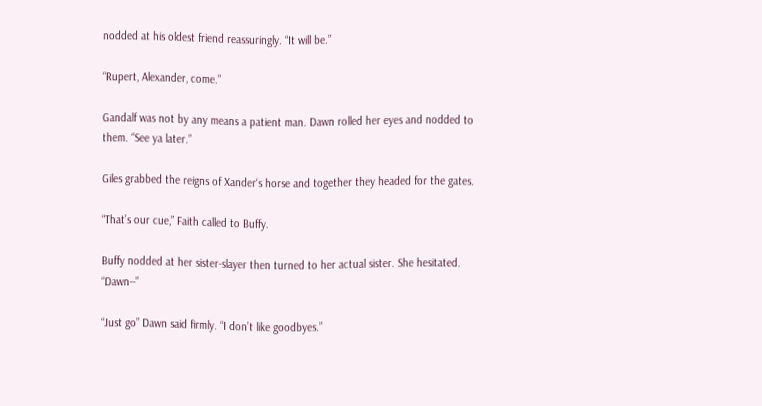nodded at his oldest friend reassuringly. “It will be.”

“Rupert, Alexander, come.”

Gandalf was not by any means a patient man. Dawn rolled her eyes and nodded to them. “See ya later.”

Giles grabbed the reigns of Xander‘s horse and together they headed for the gates.

“That’s our cue,” Faith called to Buffy.

Buffy nodded at her sister-slayer then turned to her actual sister. She hesitated. “Dawn--”

“Just go” Dawn said firmly. “I don’t like goodbyes.”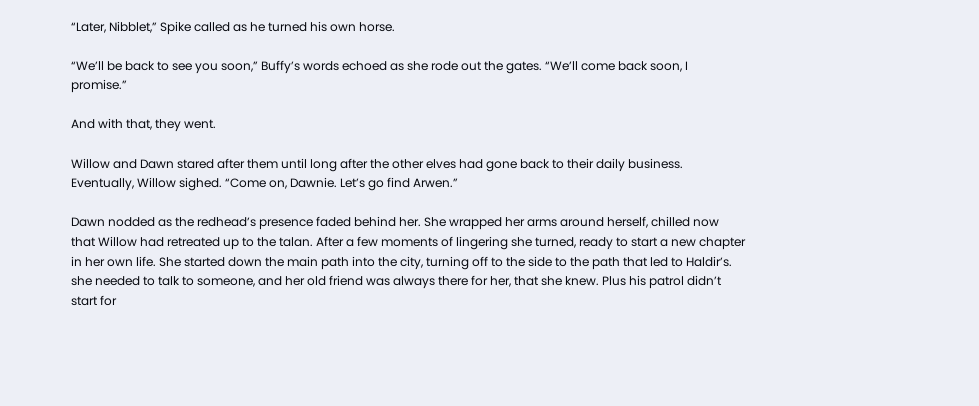“Later, Nibblet,” Spike called as he turned his own horse.

“We’ll be back to see you soon,” Buffy’s words echoed as she rode out the gates. “We’ll come back soon, I promise.”

And with that, they went.

Willow and Dawn stared after them until long after the other elves had gone back to their daily business. Eventually, Willow sighed. “Come on, Dawnie. Let’s go find Arwen.”

Dawn nodded as the redhead’s presence faded behind her. She wrapped her arms around herself, chilled now that Willow had retreated up to the talan. After a few moments of lingering she turned, ready to start a new chapter in her own life. She started down the main path into the city, turning off to the side to the path that led to Haldir’s. she needed to talk to someone, and her old friend was always there for her, that she knew. Plus his patrol didn’t start for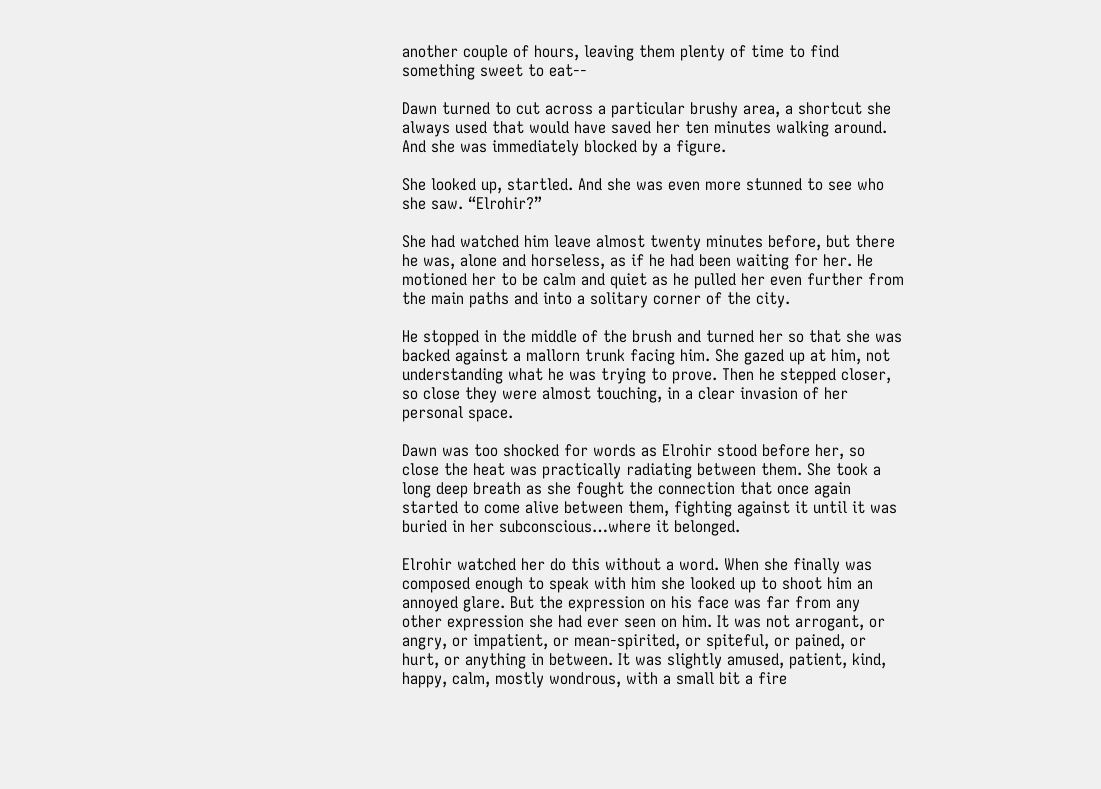another couple of hours, leaving them plenty of time to find something sweet to eat--

Dawn turned to cut across a particular brushy area, a shortcut she always used that would have saved her ten minutes walking around. And she was immediately blocked by a figure.

She looked up, startled. And she was even more stunned to see who she saw. “Elrohir?”

She had watched him leave almost twenty minutes before, but there he was, alone and horseless, as if he had been waiting for her. He motioned her to be calm and quiet as he pulled her even further from the main paths and into a solitary corner of the city.

He stopped in the middle of the brush and turned her so that she was backed against a mallorn trunk facing him. She gazed up at him, not understanding what he was trying to prove. Then he stepped closer, so close they were almost touching, in a clear invasion of her personal space.

Dawn was too shocked for words as Elrohir stood before her, so close the heat was practically radiating between them. She took a long deep breath as she fought the connection that once again started to come alive between them, fighting against it until it was buried in her subconscious…where it belonged.

Elrohir watched her do this without a word. When she finally was composed enough to speak with him she looked up to shoot him an annoyed glare. But the expression on his face was far from any other expression she had ever seen on him. It was not arrogant, or angry, or impatient, or mean-spirited, or spiteful, or pained, or hurt, or anything in between. It was slightly amused, patient, kind, happy, calm, mostly wondrous, with a small bit a fire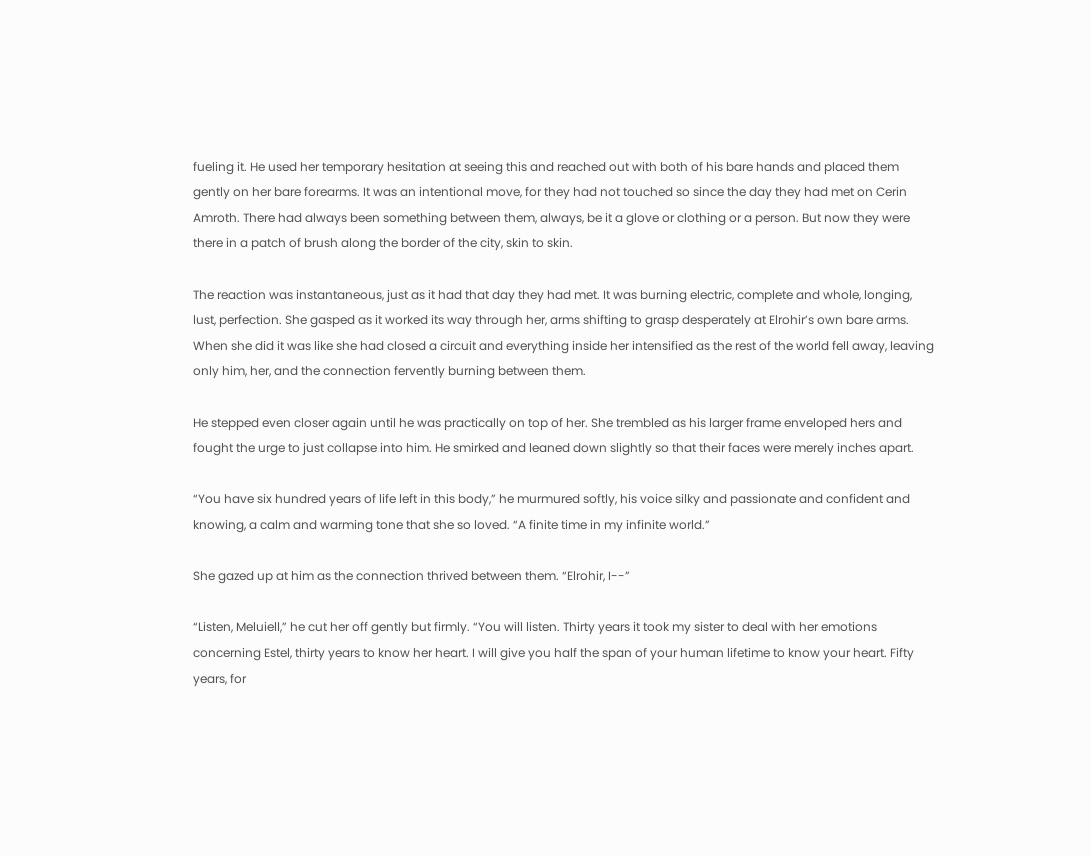fueling it. He used her temporary hesitation at seeing this and reached out with both of his bare hands and placed them gently on her bare forearms. It was an intentional move, for they had not touched so since the day they had met on Cerin Amroth. There had always been something between them, always, be it a glove or clothing or a person. But now they were there in a patch of brush along the border of the city, skin to skin.

The reaction was instantaneous, just as it had that day they had met. It was burning electric, complete and whole, longing, lust, perfection. She gasped as it worked its way through her, arms shifting to grasp desperately at Elrohir’s own bare arms. When she did it was like she had closed a circuit and everything inside her intensified as the rest of the world fell away, leaving only him, her, and the connection fervently burning between them.

He stepped even closer again until he was practically on top of her. She trembled as his larger frame enveloped hers and fought the urge to just collapse into him. He smirked and leaned down slightly so that their faces were merely inches apart.

“You have six hundred years of life left in this body,” he murmured softly, his voice silky and passionate and confident and knowing, a calm and warming tone that she so loved. “A finite time in my infinite world.”

She gazed up at him as the connection thrived between them. “Elrohir, I--”

“Listen, Meluiell,” he cut her off gently but firmly. “You will listen. Thirty years it took my sister to deal with her emotions concerning Estel, thirty years to know her heart. I will give you half the span of your human lifetime to know your heart. Fifty years, for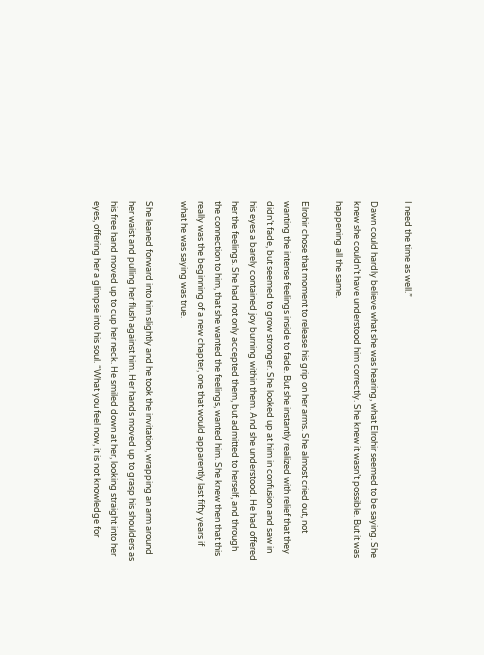I need the time as well.”

Dawn could hardly believe what she was hearing, what Elrohir seemed to be saying. She knew she couldn’t have understood him correctly. She knew it wasn’t possible. But it was happening all the same.

Elrohir chose that moment to release his grip on her arms. She almost cried out, not wanting the intense feelings inside to fade. But she instantly realized with relief that they didn’t fade, but seemed to grow stronger. She looked up at him in confusion and saw in his eyes a barely contained joy burning within them. And she understood. He had offered her the feelings. She had not only accepted them, but admitted to herself, and through the connection to him, that she wanted the feelings, wanted him. She knew then that this really was the beginning of a new chapter, one that would apparently last fifty years if what he was saying was true.

She leaned forward into him slightly and he took the invitation, wrapping an arm around her waist and pulling her flush against him. Her hands moved up to grasp his shoulders as his free hand moved up to cup her neck. He smiled down at her, looking straight into her eyes, offering her a glimpse into his soul. “What you feel now, it is not knowledge for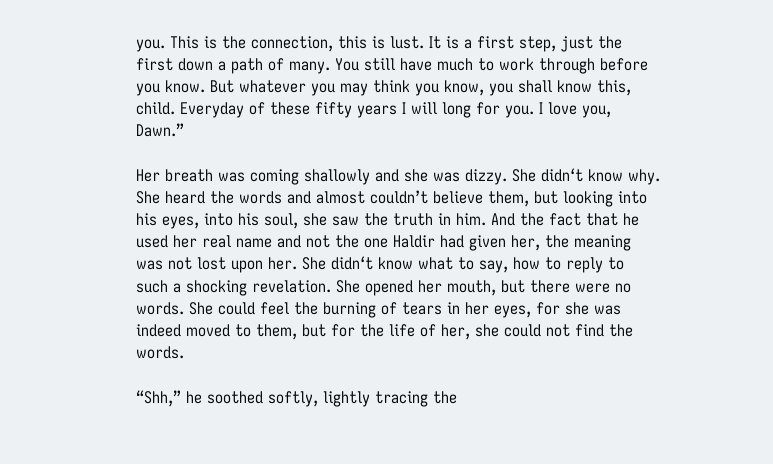you. This is the connection, this is lust. It is a first step, just the first down a path of many. You still have much to work through before you know. But whatever you may think you know, you shall know this, child. Everyday of these fifty years I will long for you. I love you, Dawn.”

Her breath was coming shallowly and she was dizzy. She didn‘t know why. She heard the words and almost couldn’t believe them, but looking into his eyes, into his soul, she saw the truth in him. And the fact that he used her real name and not the one Haldir had given her, the meaning was not lost upon her. She didn‘t know what to say, how to reply to such a shocking revelation. She opened her mouth, but there were no words. She could feel the burning of tears in her eyes, for she was indeed moved to them, but for the life of her, she could not find the words.

“Shh,” he soothed softly, lightly tracing the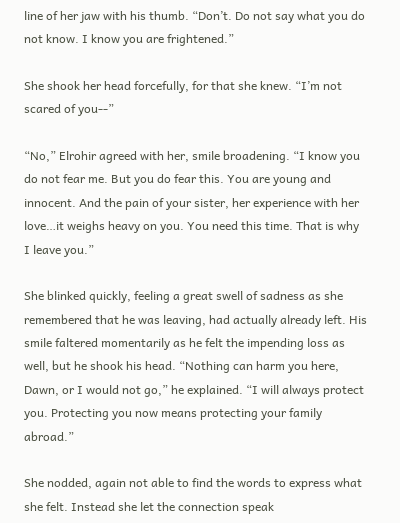line of her jaw with his thumb. “Don’t. Do not say what you do not know. I know you are frightened.”

She shook her head forcefully, for that she knew. “I’m not scared of you--”

“No,” Elrohir agreed with her, smile broadening. “I know you do not fear me. But you do fear this. You are young and innocent. And the pain of your sister, her experience with her love…it weighs heavy on you. You need this time. That is why I leave you.”

She blinked quickly, feeling a great swell of sadness as she remembered that he was leaving, had actually already left. His smile faltered momentarily as he felt the impending loss as well, but he shook his head. “Nothing can harm you here, Dawn, or I would not go,” he explained. “I will always protect you. Protecting you now means protecting your family abroad.”

She nodded, again not able to find the words to express what she felt. Instead she let the connection speak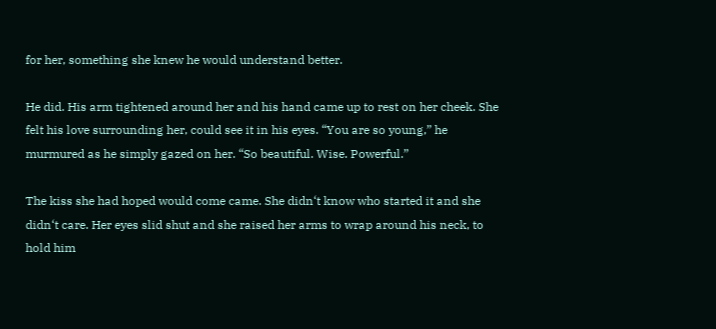for her, something she knew he would understand better.

He did. His arm tightened around her and his hand came up to rest on her cheek. She felt his love surrounding her, could see it in his eyes. “You are so young,” he murmured as he simply gazed on her. “So beautiful. Wise. Powerful.”

The kiss she had hoped would come came. She didn‘t know who started it and she didn‘t care. Her eyes slid shut and she raised her arms to wrap around his neck, to hold him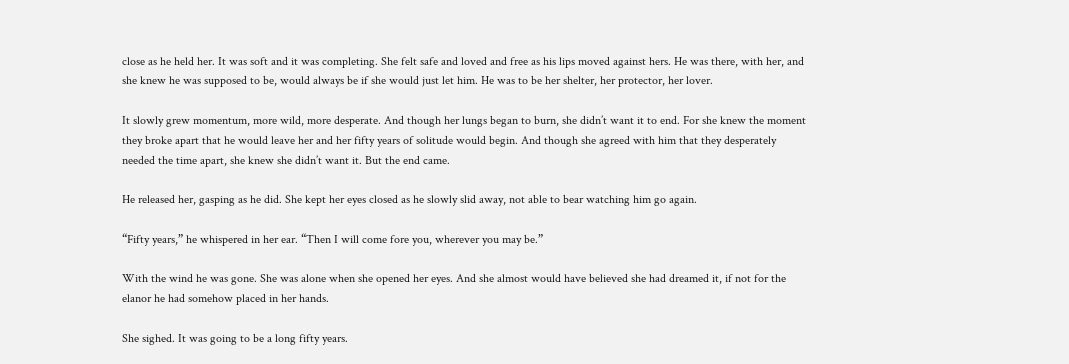close as he held her. It was soft and it was completing. She felt safe and loved and free as his lips moved against hers. He was there, with her, and she knew he was supposed to be, would always be if she would just let him. He was to be her shelter, her protector, her lover.

It slowly grew momentum, more wild, more desperate. And though her lungs began to burn, she didn’t want it to end. For she knew the moment they broke apart that he would leave her and her fifty years of solitude would begin. And though she agreed with him that they desperately needed the time apart, she knew she didn’t want it. But the end came.

He released her, gasping as he did. She kept her eyes closed as he slowly slid away, not able to bear watching him go again.

“Fifty years,” he whispered in her ear. “Then I will come fore you, wherever you may be.”

With the wind he was gone. She was alone when she opened her eyes. And she almost would have believed she had dreamed it, if not for the elanor he had somehow placed in her hands.

She sighed. It was going to be a long fifty years.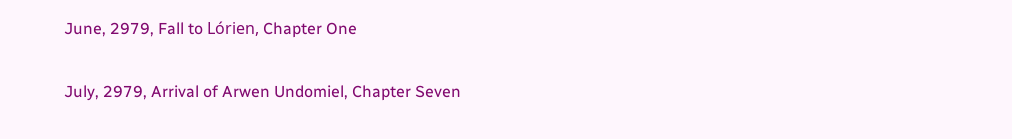June, 2979, Fall to Lórien, Chapter One

July, 2979, Arrival of Arwen Undomiel, Chapter Seven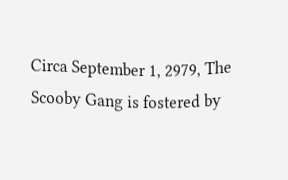Circa September 1, 2979, The Scooby Gang is fostered by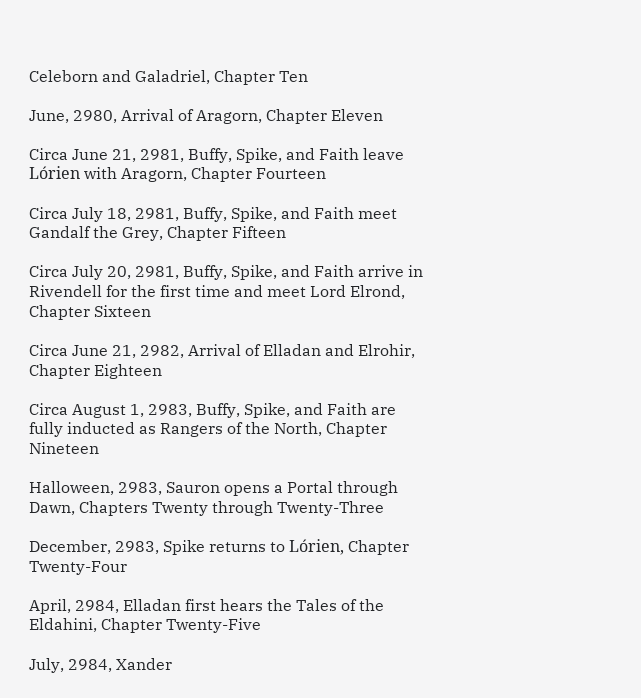Celeborn and Galadriel, Chapter Ten

June, 2980, Arrival of Aragorn, Chapter Eleven

Circa June 21, 2981, Buffy, Spike, and Faith leave Lórien with Aragorn, Chapter Fourteen

Circa July 18, 2981, Buffy, Spike, and Faith meet Gandalf the Grey, Chapter Fifteen

Circa July 20, 2981, Buffy, Spike, and Faith arrive in Rivendell for the first time and meet Lord Elrond, Chapter Sixteen

Circa June 21, 2982, Arrival of Elladan and Elrohir, Chapter Eighteen

Circa August 1, 2983, Buffy, Spike, and Faith are fully inducted as Rangers of the North, Chapter Nineteen

Halloween, 2983, Sauron opens a Portal through Dawn, Chapters Twenty through Twenty-Three

December, 2983, Spike returns to Lórien, Chapter Twenty-Four

April, 2984, Elladan first hears the Tales of the Eldahini, Chapter Twenty-Five

July, 2984, Xander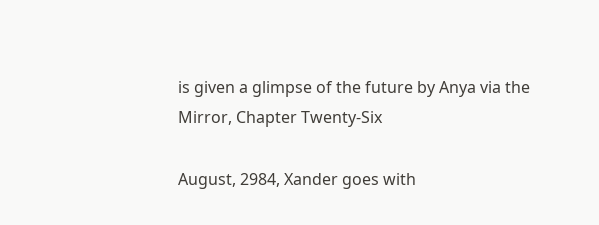is given a glimpse of the future by Anya via the Mirror, Chapter Twenty-Six

August, 2984, Xander goes with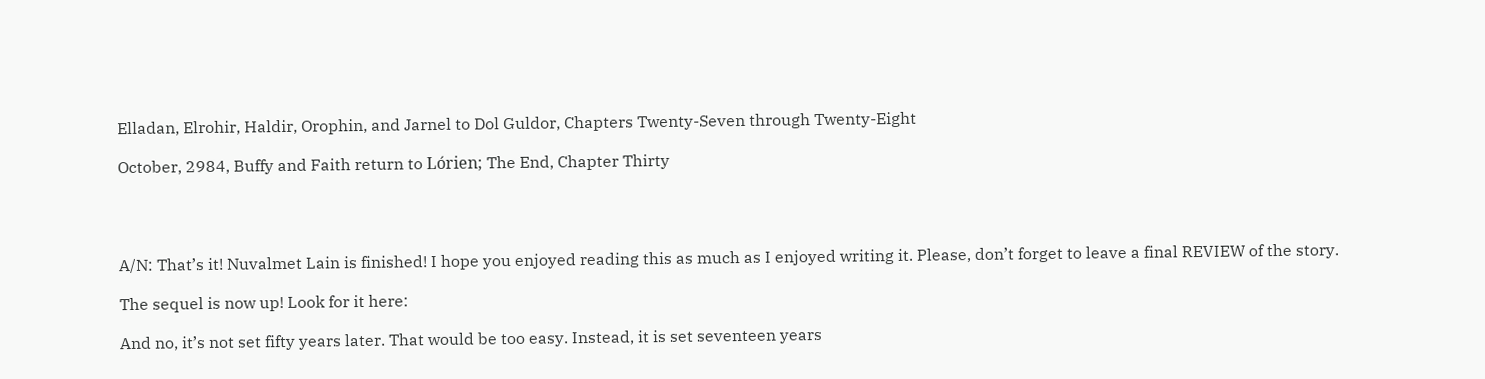Elladan, Elrohir, Haldir, Orophin, and Jarnel to Dol Guldor, Chapters Twenty-Seven through Twenty-Eight

October, 2984, Buffy and Faith return to Lórien; The End, Chapter Thirty




A/N: That’s it! Nuvalmet Lain is finished! I hope you enjoyed reading this as much as I enjoyed writing it. Please, don’t forget to leave a final REVIEW of the story.

The sequel is now up! Look for it here:

And no, it’s not set fifty years later. That would be too easy. Instead, it is set seventeen years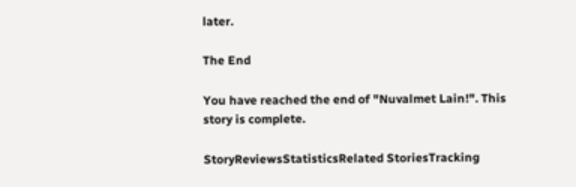later.

The End

You have reached the end of "Nuvalmet Lain!". This story is complete.

StoryReviewsStatisticsRelated StoriesTracking